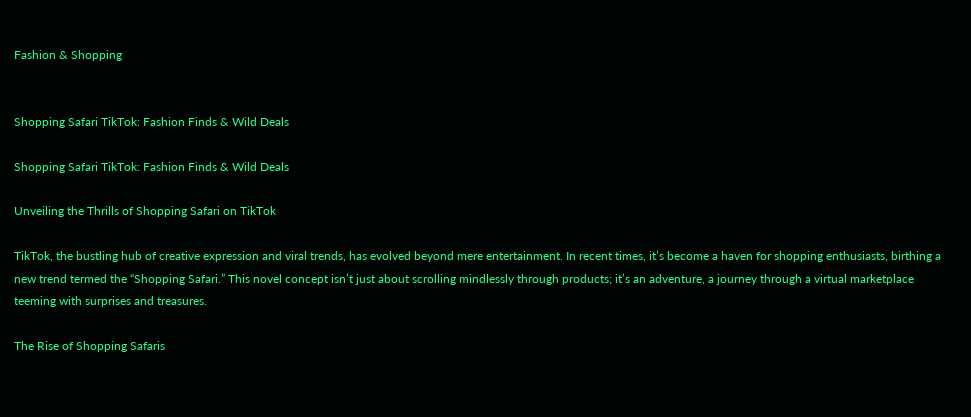Fashion & Shopping


Shopping Safari TikTok: Fashion Finds & Wild Deals

Shopping Safari TikTok: Fashion Finds & Wild Deals

Unveiling the Thrills of Shopping Safari on TikTok

TikTok, the bustling hub of creative expression and viral trends, has evolved beyond mere entertainment. In recent times, it’s become a haven for shopping enthusiasts, birthing a new trend termed the “Shopping Safari.” This novel concept isn’t just about scrolling mindlessly through products; it’s an adventure, a journey through a virtual marketplace teeming with surprises and treasures.

The Rise of Shopping Safaris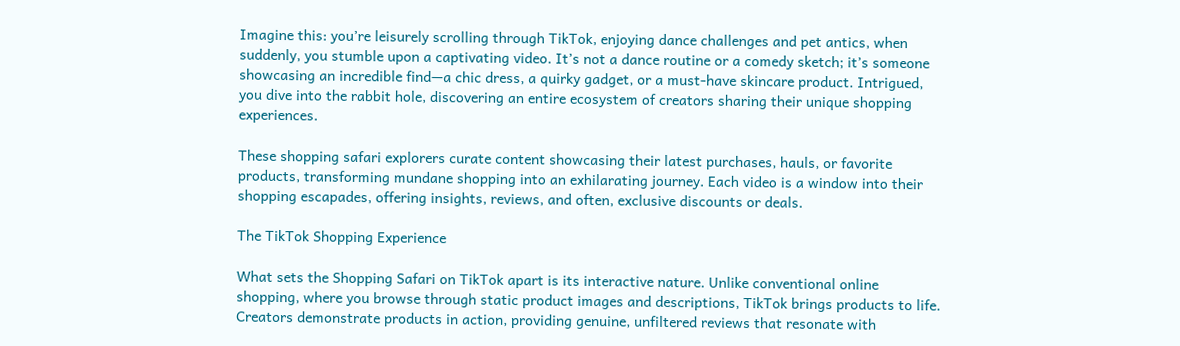Imagine this: you’re leisurely scrolling through TikTok, enjoying dance challenges and pet antics, when suddenly, you stumble upon a captivating video. It’s not a dance routine or a comedy sketch; it’s someone showcasing an incredible find—a chic dress, a quirky gadget, or a must-have skincare product. Intrigued, you dive into the rabbit hole, discovering an entire ecosystem of creators sharing their unique shopping experiences.

These shopping safari explorers curate content showcasing their latest purchases, hauls, or favorite products, transforming mundane shopping into an exhilarating journey. Each video is a window into their shopping escapades, offering insights, reviews, and often, exclusive discounts or deals.

The TikTok Shopping Experience

What sets the Shopping Safari on TikTok apart is its interactive nature. Unlike conventional online shopping, where you browse through static product images and descriptions, TikTok brings products to life. Creators demonstrate products in action, providing genuine, unfiltered reviews that resonate with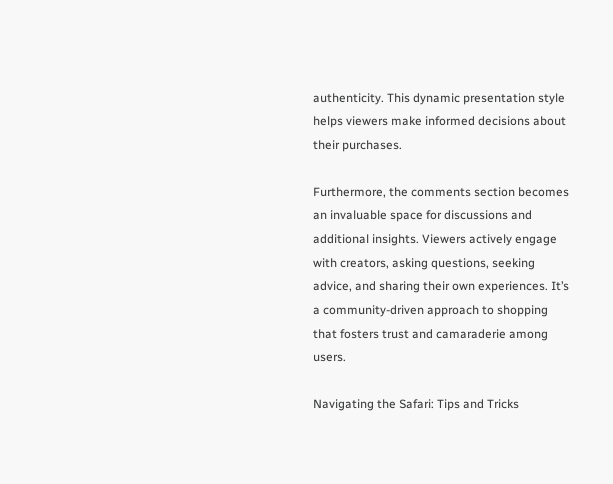authenticity. This dynamic presentation style helps viewers make informed decisions about their purchases.

Furthermore, the comments section becomes an invaluable space for discussions and additional insights. Viewers actively engage with creators, asking questions, seeking advice, and sharing their own experiences. It’s a community-driven approach to shopping that fosters trust and camaraderie among users.

Navigating the Safari: Tips and Tricks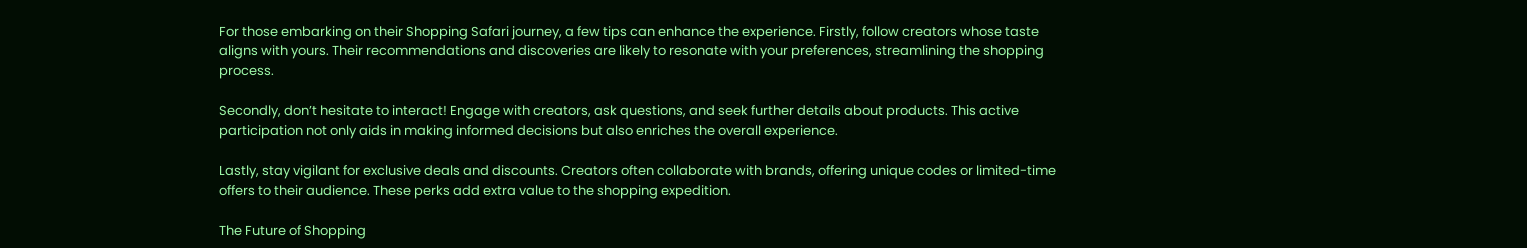For those embarking on their Shopping Safari journey, a few tips can enhance the experience. Firstly, follow creators whose taste aligns with yours. Their recommendations and discoveries are likely to resonate with your preferences, streamlining the shopping process.

Secondly, don’t hesitate to interact! Engage with creators, ask questions, and seek further details about products. This active participation not only aids in making informed decisions but also enriches the overall experience.

Lastly, stay vigilant for exclusive deals and discounts. Creators often collaborate with brands, offering unique codes or limited-time offers to their audience. These perks add extra value to the shopping expedition.

The Future of Shopping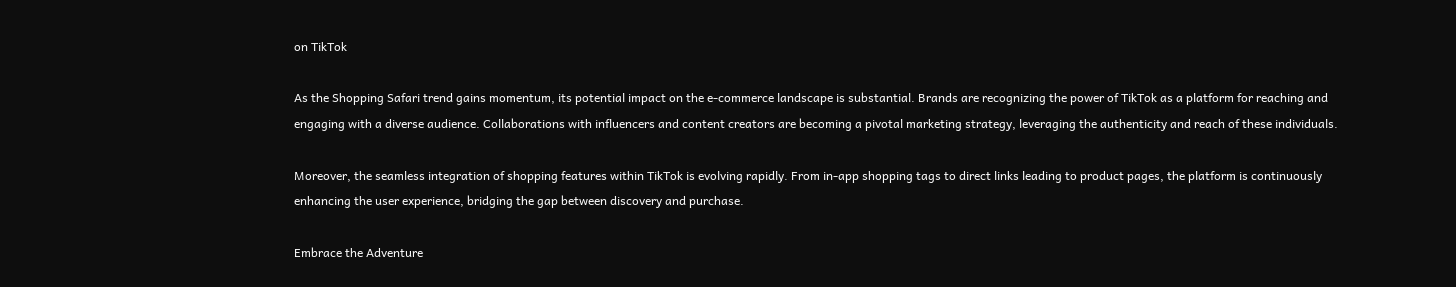on TikTok

As the Shopping Safari trend gains momentum, its potential impact on the e-commerce landscape is substantial. Brands are recognizing the power of TikTok as a platform for reaching and engaging with a diverse audience. Collaborations with influencers and content creators are becoming a pivotal marketing strategy, leveraging the authenticity and reach of these individuals.

Moreover, the seamless integration of shopping features within TikTok is evolving rapidly. From in-app shopping tags to direct links leading to product pages, the platform is continuously enhancing the user experience, bridging the gap between discovery and purchase.

Embrace the Adventure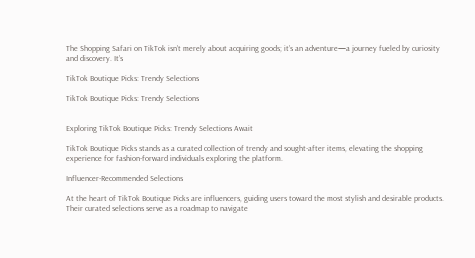The Shopping Safari on TikTok isn’t merely about acquiring goods; it’s an adventure—a journey fueled by curiosity and discovery. It’s

TikTok Boutique Picks: Trendy Selections

TikTok Boutique Picks: Trendy Selections


Exploring TikTok Boutique Picks: Trendy Selections Await

TikTok Boutique Picks stands as a curated collection of trendy and sought-after items, elevating the shopping experience for fashion-forward individuals exploring the platform.

Influencer-Recommended Selections

At the heart of TikTok Boutique Picks are influencers, guiding users toward the most stylish and desirable products. Their curated selections serve as a roadmap to navigate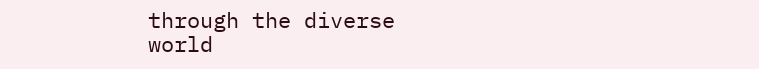through the diverse world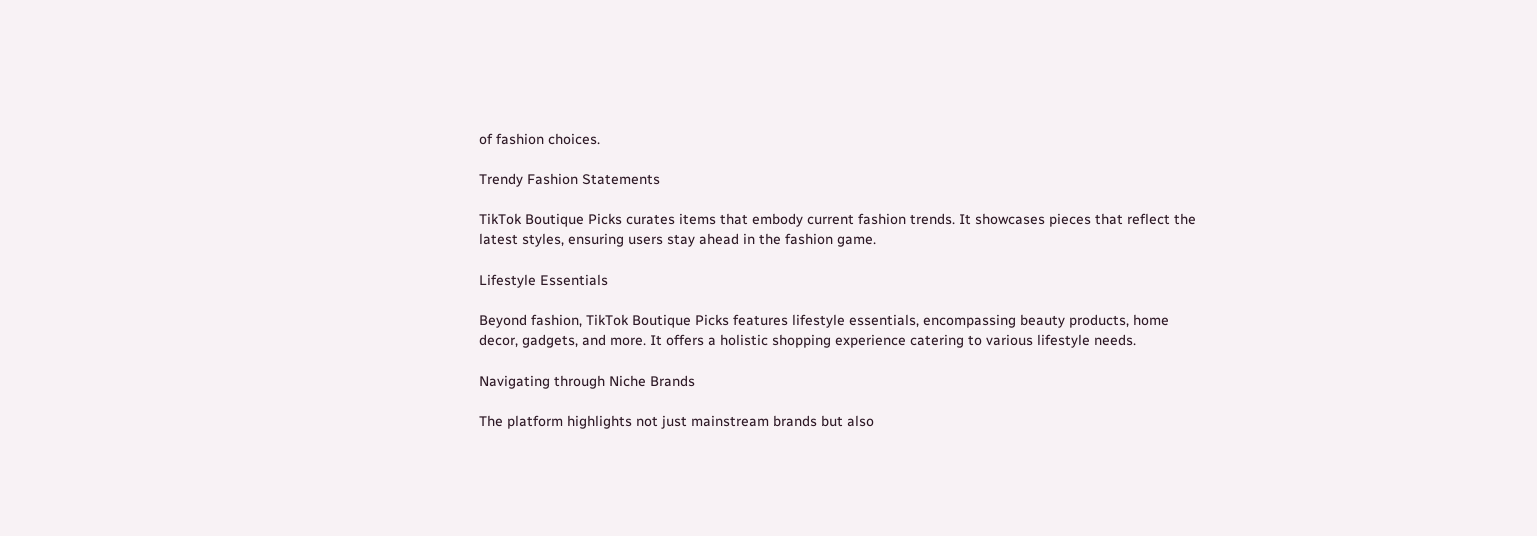of fashion choices.

Trendy Fashion Statements

TikTok Boutique Picks curates items that embody current fashion trends. It showcases pieces that reflect the latest styles, ensuring users stay ahead in the fashion game.

Lifestyle Essentials

Beyond fashion, TikTok Boutique Picks features lifestyle essentials, encompassing beauty products, home decor, gadgets, and more. It offers a holistic shopping experience catering to various lifestyle needs.

Navigating through Niche Brands

The platform highlights not just mainstream brands but also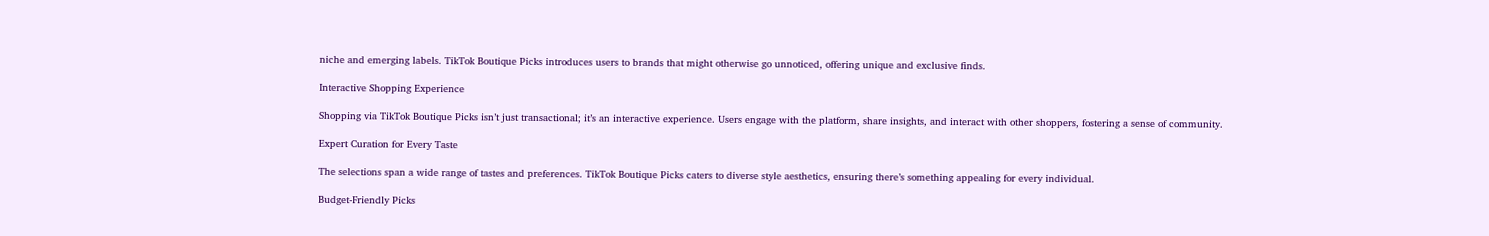niche and emerging labels. TikTok Boutique Picks introduces users to brands that might otherwise go unnoticed, offering unique and exclusive finds.

Interactive Shopping Experience

Shopping via TikTok Boutique Picks isn’t just transactional; it’s an interactive experience. Users engage with the platform, share insights, and interact with other shoppers, fostering a sense of community.

Expert Curation for Every Taste

The selections span a wide range of tastes and preferences. TikTok Boutique Picks caters to diverse style aesthetics, ensuring there’s something appealing for every individual.

Budget-Friendly Picks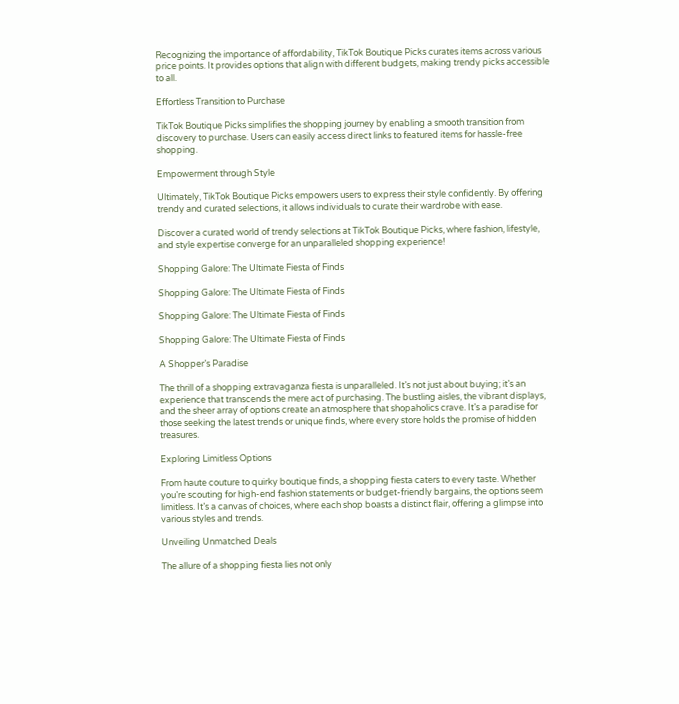Recognizing the importance of affordability, TikTok Boutique Picks curates items across various price points. It provides options that align with different budgets, making trendy picks accessible to all.

Effortless Transition to Purchase

TikTok Boutique Picks simplifies the shopping journey by enabling a smooth transition from discovery to purchase. Users can easily access direct links to featured items for hassle-free shopping.

Empowerment through Style

Ultimately, TikTok Boutique Picks empowers users to express their style confidently. By offering trendy and curated selections, it allows individuals to curate their wardrobe with ease.

Discover a curated world of trendy selections at TikTok Boutique Picks, where fashion, lifestyle, and style expertise converge for an unparalleled shopping experience!

Shopping Galore: The Ultimate Fiesta of Finds

Shopping Galore: The Ultimate Fiesta of Finds

Shopping Galore: The Ultimate Fiesta of Finds

Shopping Galore: The Ultimate Fiesta of Finds

A Shopper’s Paradise

The thrill of a shopping extravaganza fiesta is unparalleled. It’s not just about buying; it’s an experience that transcends the mere act of purchasing. The bustling aisles, the vibrant displays, and the sheer array of options create an atmosphere that shopaholics crave. It’s a paradise for those seeking the latest trends or unique finds, where every store holds the promise of hidden treasures.

Exploring Limitless Options

From haute couture to quirky boutique finds, a shopping fiesta caters to every taste. Whether you’re scouting for high-end fashion statements or budget-friendly bargains, the options seem limitless. It’s a canvas of choices, where each shop boasts a distinct flair, offering a glimpse into various styles and trends.

Unveiling Unmatched Deals

The allure of a shopping fiesta lies not only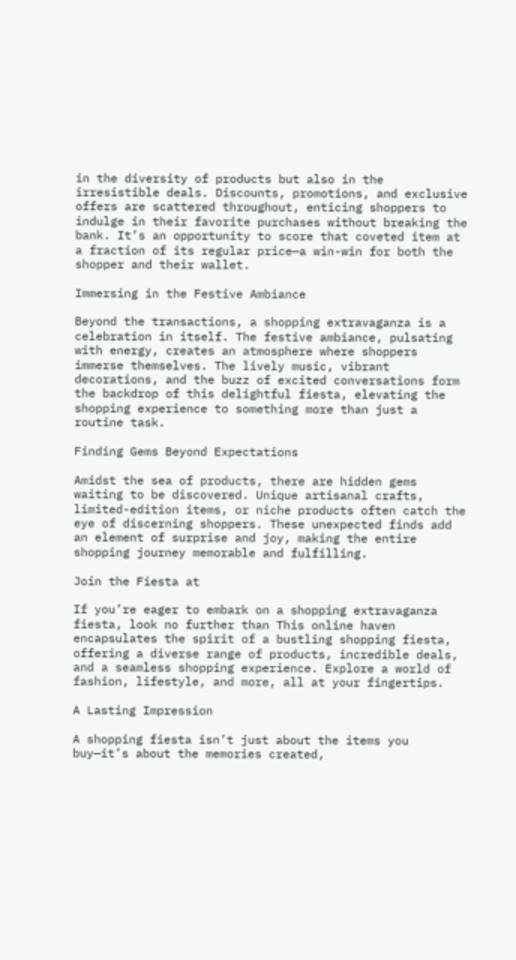in the diversity of products but also in the irresistible deals. Discounts, promotions, and exclusive offers are scattered throughout, enticing shoppers to indulge in their favorite purchases without breaking the bank. It’s an opportunity to score that coveted item at a fraction of its regular price—a win-win for both the shopper and their wallet.

Immersing in the Festive Ambiance

Beyond the transactions, a shopping extravaganza is a celebration in itself. The festive ambiance, pulsating with energy, creates an atmosphere where shoppers immerse themselves. The lively music, vibrant decorations, and the buzz of excited conversations form the backdrop of this delightful fiesta, elevating the shopping experience to something more than just a routine task.

Finding Gems Beyond Expectations

Amidst the sea of products, there are hidden gems waiting to be discovered. Unique artisanal crafts, limited-edition items, or niche products often catch the eye of discerning shoppers. These unexpected finds add an element of surprise and joy, making the entire shopping journey memorable and fulfilling.

Join the Fiesta at

If you’re eager to embark on a shopping extravaganza fiesta, look no further than This online haven encapsulates the spirit of a bustling shopping fiesta, offering a diverse range of products, incredible deals, and a seamless shopping experience. Explore a world of fashion, lifestyle, and more, all at your fingertips.

A Lasting Impression

A shopping fiesta isn’t just about the items you buy—it’s about the memories created,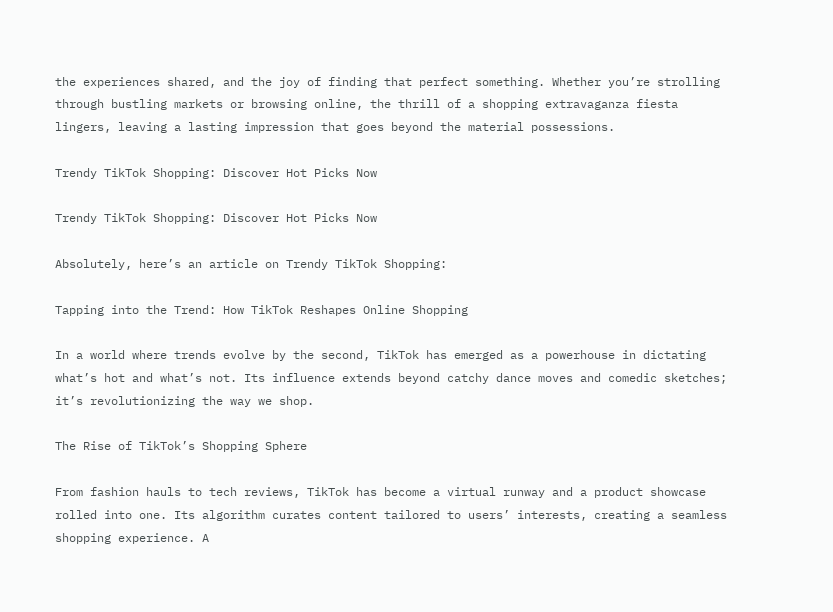the experiences shared, and the joy of finding that perfect something. Whether you’re strolling through bustling markets or browsing online, the thrill of a shopping extravaganza fiesta lingers, leaving a lasting impression that goes beyond the material possessions.

Trendy TikTok Shopping: Discover Hot Picks Now

Trendy TikTok Shopping: Discover Hot Picks Now

Absolutely, here’s an article on Trendy TikTok Shopping:

Tapping into the Trend: How TikTok Reshapes Online Shopping

In a world where trends evolve by the second, TikTok has emerged as a powerhouse in dictating what’s hot and what’s not. Its influence extends beyond catchy dance moves and comedic sketches; it’s revolutionizing the way we shop.

The Rise of TikTok’s Shopping Sphere

From fashion hauls to tech reviews, TikTok has become a virtual runway and a product showcase rolled into one. Its algorithm curates content tailored to users’ interests, creating a seamless shopping experience. A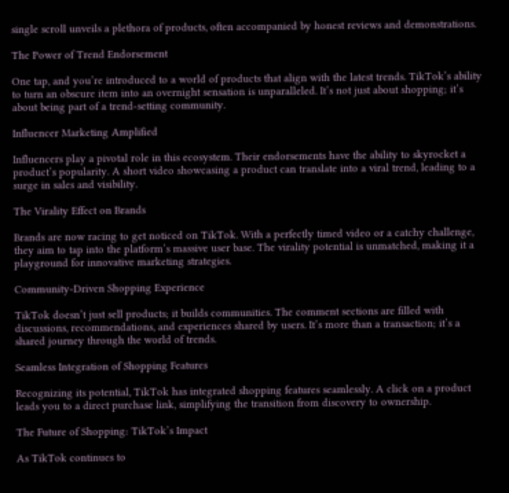single scroll unveils a plethora of products, often accompanied by honest reviews and demonstrations.

The Power of Trend Endorsement

One tap, and you’re introduced to a world of products that align with the latest trends. TikTok’s ability to turn an obscure item into an overnight sensation is unparalleled. It’s not just about shopping; it’s about being part of a trend-setting community.

Influencer Marketing Amplified

Influencers play a pivotal role in this ecosystem. Their endorsements have the ability to skyrocket a product’s popularity. A short video showcasing a product can translate into a viral trend, leading to a surge in sales and visibility.

The Virality Effect on Brands

Brands are now racing to get noticed on TikTok. With a perfectly timed video or a catchy challenge, they aim to tap into the platform’s massive user base. The virality potential is unmatched, making it a playground for innovative marketing strategies.

Community-Driven Shopping Experience

TikTok doesn’t just sell products; it builds communities. The comment sections are filled with discussions, recommendations, and experiences shared by users. It’s more than a transaction; it’s a shared journey through the world of trends.

Seamless Integration of Shopping Features

Recognizing its potential, TikTok has integrated shopping features seamlessly. A click on a product leads you to a direct purchase link, simplifying the transition from discovery to ownership.

The Future of Shopping: TikTok’s Impact

As TikTok continues to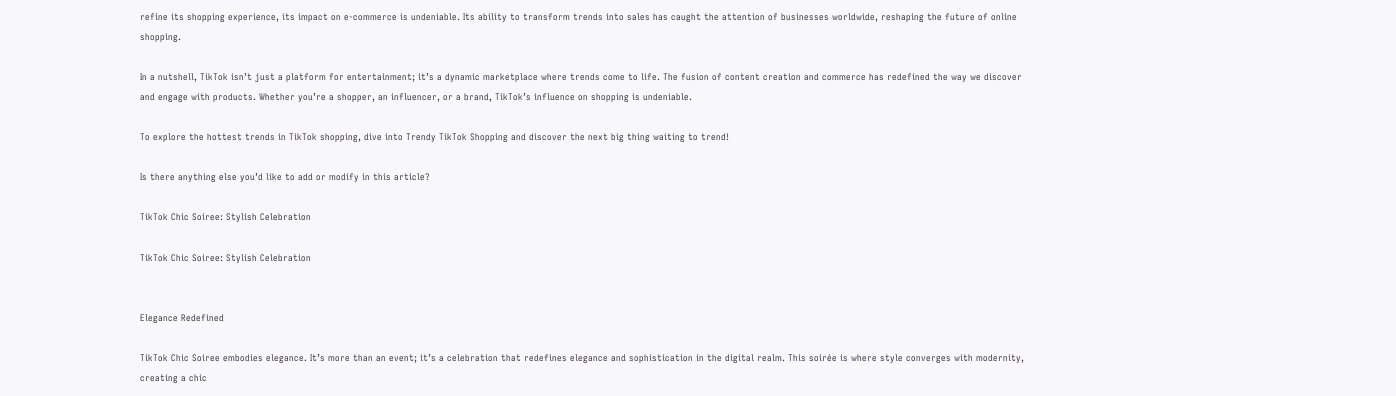refine its shopping experience, its impact on e-commerce is undeniable. Its ability to transform trends into sales has caught the attention of businesses worldwide, reshaping the future of online shopping.

In a nutshell, TikTok isn’t just a platform for entertainment; it’s a dynamic marketplace where trends come to life. The fusion of content creation and commerce has redefined the way we discover and engage with products. Whether you’re a shopper, an influencer, or a brand, TikTok’s influence on shopping is undeniable.

To explore the hottest trends in TikTok shopping, dive into Trendy TikTok Shopping and discover the next big thing waiting to trend!

Is there anything else you’d like to add or modify in this article?

TikTok Chic Soiree: Stylish Celebration

TikTok Chic Soiree: Stylish Celebration


Elegance Redefined

TikTok Chic Soiree embodies elegance. It’s more than an event; it’s a celebration that redefines elegance and sophistication in the digital realm. This soirée is where style converges with modernity, creating a chic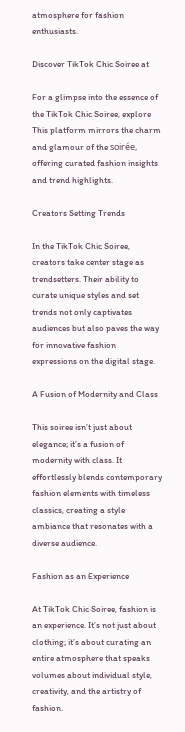atmosphere for fashion enthusiasts.

Discover TikTok Chic Soiree at

For a glimpse into the essence of the TikTok Chic Soiree, explore This platform mirrors the charm and glamour of the soirée, offering curated fashion insights and trend highlights.

Creators Setting Trends

In the TikTok Chic Soiree, creators take center stage as trendsetters. Their ability to curate unique styles and set trends not only captivates audiences but also paves the way for innovative fashion expressions on the digital stage.

A Fusion of Modernity and Class

This soiree isn’t just about elegance; it’s a fusion of modernity with class. It effortlessly blends contemporary fashion elements with timeless classics, creating a style ambiance that resonates with a diverse audience.

Fashion as an Experience

At TikTok Chic Soiree, fashion is an experience. It’s not just about clothing; it’s about curating an entire atmosphere that speaks volumes about individual style, creativity, and the artistry of fashion.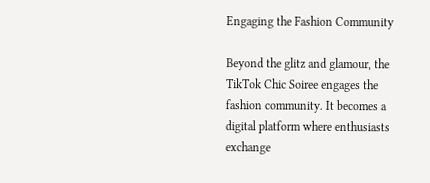Engaging the Fashion Community

Beyond the glitz and glamour, the TikTok Chic Soiree engages the fashion community. It becomes a digital platform where enthusiasts exchange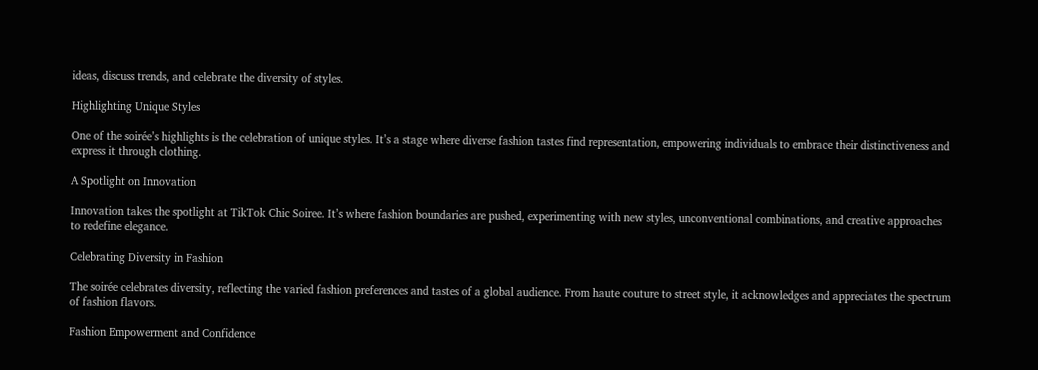ideas, discuss trends, and celebrate the diversity of styles.

Highlighting Unique Styles

One of the soirée’s highlights is the celebration of unique styles. It’s a stage where diverse fashion tastes find representation, empowering individuals to embrace their distinctiveness and express it through clothing.

A Spotlight on Innovation

Innovation takes the spotlight at TikTok Chic Soiree. It’s where fashion boundaries are pushed, experimenting with new styles, unconventional combinations, and creative approaches to redefine elegance.

Celebrating Diversity in Fashion

The soirée celebrates diversity, reflecting the varied fashion preferences and tastes of a global audience. From haute couture to street style, it acknowledges and appreciates the spectrum of fashion flavors.

Fashion Empowerment and Confidence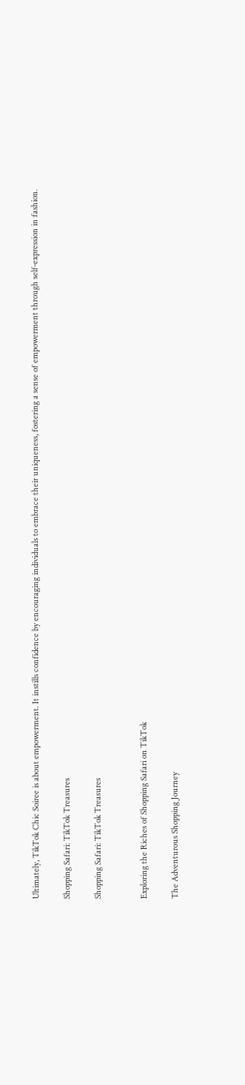Ultimately, TikTok Chic Soiree is about empowerment. It instills confidence by encouraging individuals to embrace their uniqueness, fostering a sense of empowerment through self-expression in fashion.

Shopping Safari: TikTok Treasures

Shopping Safari: TikTok Treasures


Exploring the Riches of Shopping Safari on TikTok

The Adventurous Shopping Journey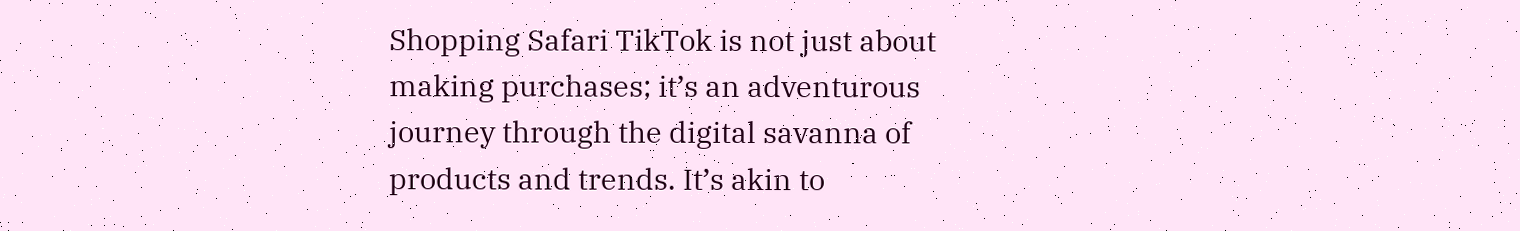Shopping Safari TikTok is not just about making purchases; it’s an adventurous journey through the digital savanna of products and trends. It’s akin to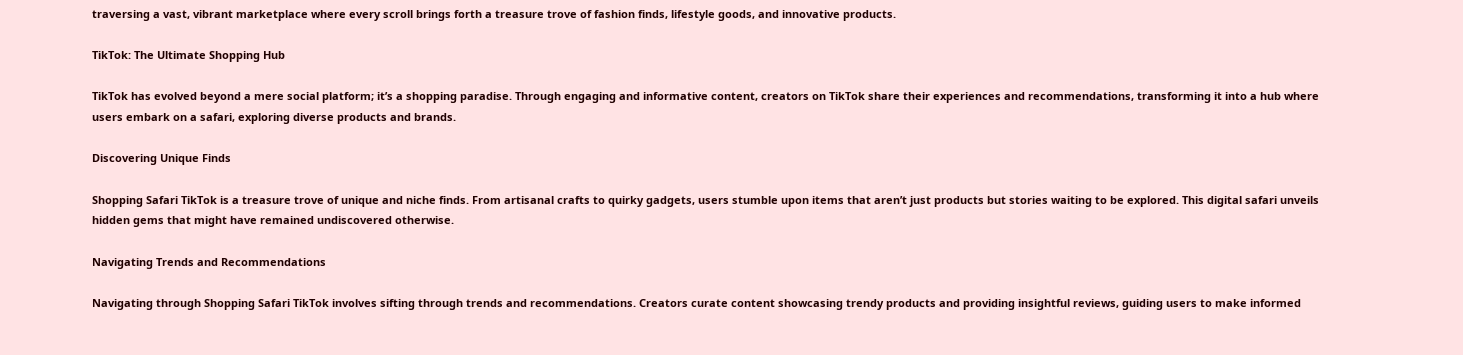traversing a vast, vibrant marketplace where every scroll brings forth a treasure trove of fashion finds, lifestyle goods, and innovative products.

TikTok: The Ultimate Shopping Hub

TikTok has evolved beyond a mere social platform; it’s a shopping paradise. Through engaging and informative content, creators on TikTok share their experiences and recommendations, transforming it into a hub where users embark on a safari, exploring diverse products and brands.

Discovering Unique Finds

Shopping Safari TikTok is a treasure trove of unique and niche finds. From artisanal crafts to quirky gadgets, users stumble upon items that aren’t just products but stories waiting to be explored. This digital safari unveils hidden gems that might have remained undiscovered otherwise.

Navigating Trends and Recommendations

Navigating through Shopping Safari TikTok involves sifting through trends and recommendations. Creators curate content showcasing trendy products and providing insightful reviews, guiding users to make informed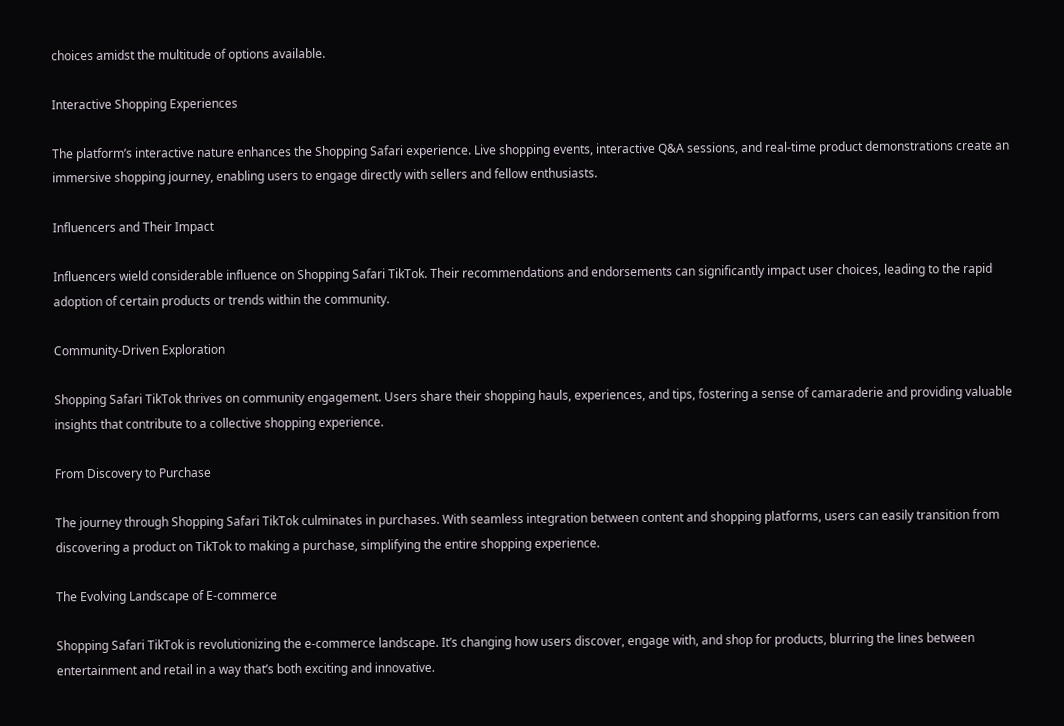choices amidst the multitude of options available.

Interactive Shopping Experiences

The platform’s interactive nature enhances the Shopping Safari experience. Live shopping events, interactive Q&A sessions, and real-time product demonstrations create an immersive shopping journey, enabling users to engage directly with sellers and fellow enthusiasts.

Influencers and Their Impact

Influencers wield considerable influence on Shopping Safari TikTok. Their recommendations and endorsements can significantly impact user choices, leading to the rapid adoption of certain products or trends within the community.

Community-Driven Exploration

Shopping Safari TikTok thrives on community engagement. Users share their shopping hauls, experiences, and tips, fostering a sense of camaraderie and providing valuable insights that contribute to a collective shopping experience.

From Discovery to Purchase

The journey through Shopping Safari TikTok culminates in purchases. With seamless integration between content and shopping platforms, users can easily transition from discovering a product on TikTok to making a purchase, simplifying the entire shopping experience.

The Evolving Landscape of E-commerce

Shopping Safari TikTok is revolutionizing the e-commerce landscape. It’s changing how users discover, engage with, and shop for products, blurring the lines between entertainment and retail in a way that’s both exciting and innovative.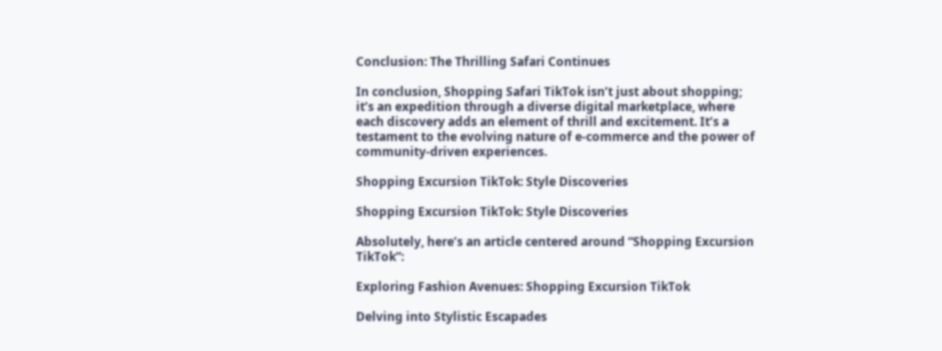Conclusion: The Thrilling Safari Continues

In conclusion, Shopping Safari TikTok isn’t just about shopping; it’s an expedition through a diverse digital marketplace, where each discovery adds an element of thrill and excitement. It’s a testament to the evolving nature of e-commerce and the power of community-driven experiences.

Shopping Excursion TikTok: Style Discoveries

Shopping Excursion TikTok: Style Discoveries

Absolutely, here’s an article centered around “Shopping Excursion TikTok”:

Exploring Fashion Avenues: Shopping Excursion TikTok

Delving into Stylistic Escapades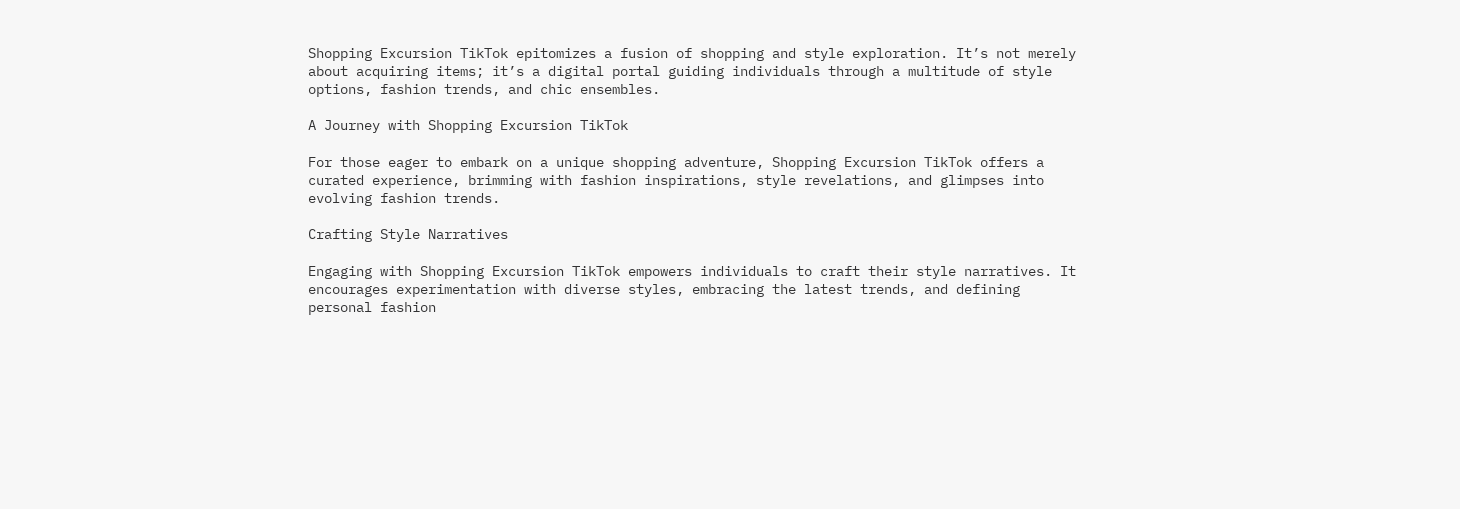Shopping Excursion TikTok epitomizes a fusion of shopping and style exploration. It’s not merely about acquiring items; it’s a digital portal guiding individuals through a multitude of style options, fashion trends, and chic ensembles.

A Journey with Shopping Excursion TikTok

For those eager to embark on a unique shopping adventure, Shopping Excursion TikTok offers a curated experience, brimming with fashion inspirations, style revelations, and glimpses into evolving fashion trends.

Crafting Style Narratives

Engaging with Shopping Excursion TikTok empowers individuals to craft their style narratives. It encourages experimentation with diverse styles, embracing the latest trends, and defining personal fashion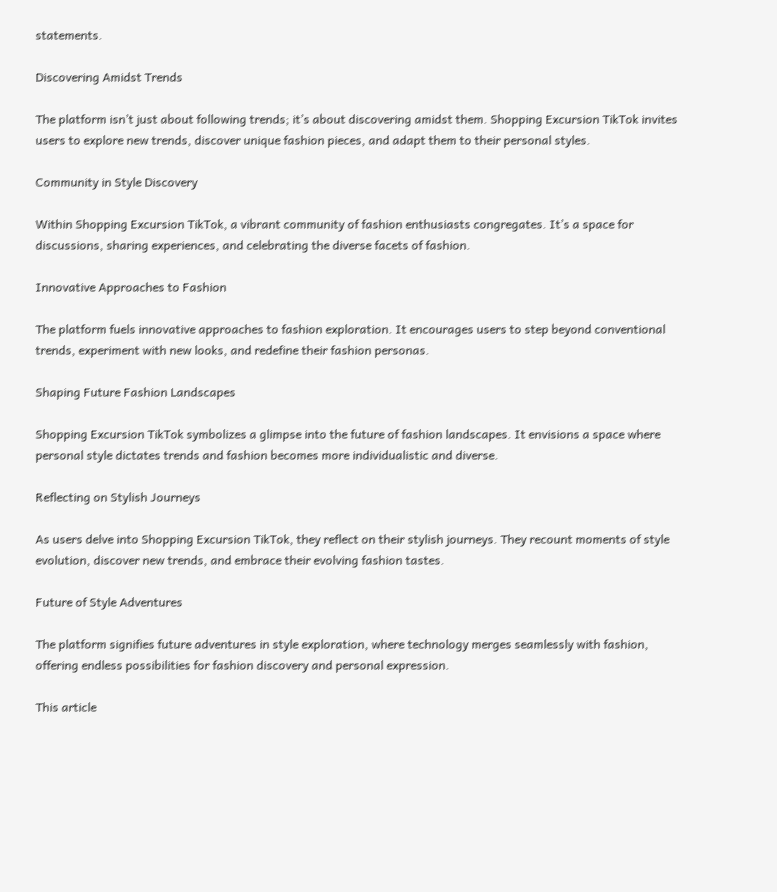statements.

Discovering Amidst Trends

The platform isn’t just about following trends; it’s about discovering amidst them. Shopping Excursion TikTok invites users to explore new trends, discover unique fashion pieces, and adapt them to their personal styles.

Community in Style Discovery

Within Shopping Excursion TikTok, a vibrant community of fashion enthusiasts congregates. It’s a space for discussions, sharing experiences, and celebrating the diverse facets of fashion.

Innovative Approaches to Fashion

The platform fuels innovative approaches to fashion exploration. It encourages users to step beyond conventional trends, experiment with new looks, and redefine their fashion personas.

Shaping Future Fashion Landscapes

Shopping Excursion TikTok symbolizes a glimpse into the future of fashion landscapes. It envisions a space where personal style dictates trends and fashion becomes more individualistic and diverse.

Reflecting on Stylish Journeys

As users delve into Shopping Excursion TikTok, they reflect on their stylish journeys. They recount moments of style evolution, discover new trends, and embrace their evolving fashion tastes.

Future of Style Adventures

The platform signifies future adventures in style exploration, where technology merges seamlessly with fashion, offering endless possibilities for fashion discovery and personal expression.

This article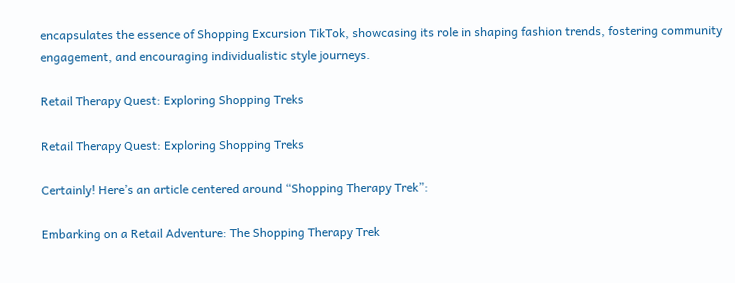encapsulates the essence of Shopping Excursion TikTok, showcasing its role in shaping fashion trends, fostering community engagement, and encouraging individualistic style journeys.

Retail Therapy Quest: Exploring Shopping Treks

Retail Therapy Quest: Exploring Shopping Treks

Certainly! Here’s an article centered around “Shopping Therapy Trek”:

Embarking on a Retail Adventure: The Shopping Therapy Trek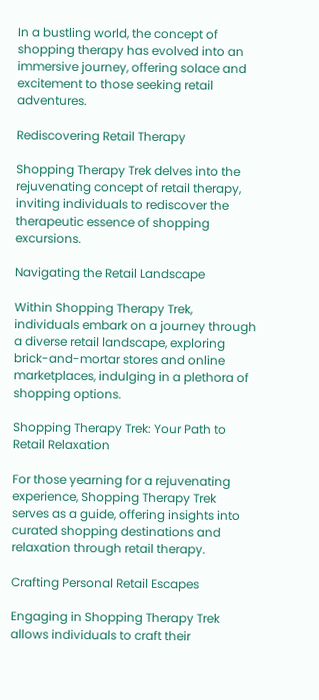In a bustling world, the concept of shopping therapy has evolved into an immersive journey, offering solace and excitement to those seeking retail adventures.

Rediscovering Retail Therapy

Shopping Therapy Trek delves into the rejuvenating concept of retail therapy, inviting individuals to rediscover the therapeutic essence of shopping excursions.

Navigating the Retail Landscape

Within Shopping Therapy Trek, individuals embark on a journey through a diverse retail landscape, exploring brick-and-mortar stores and online marketplaces, indulging in a plethora of shopping options.

Shopping Therapy Trek: Your Path to Retail Relaxation

For those yearning for a rejuvenating experience, Shopping Therapy Trek serves as a guide, offering insights into curated shopping destinations and relaxation through retail therapy.

Crafting Personal Retail Escapes

Engaging in Shopping Therapy Trek allows individuals to craft their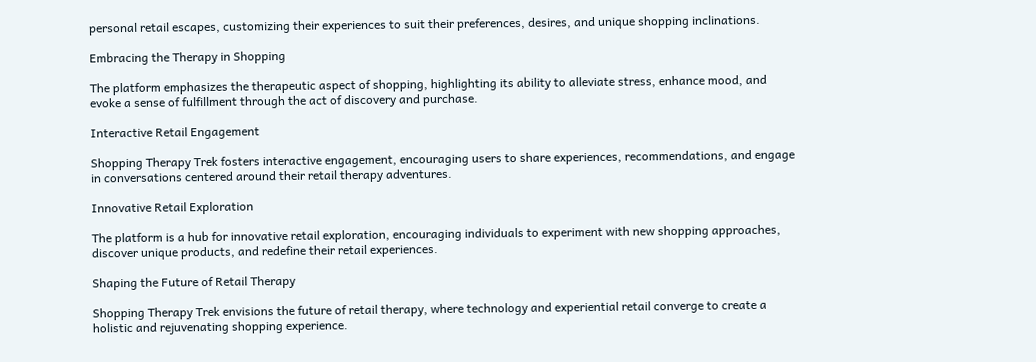personal retail escapes, customizing their experiences to suit their preferences, desires, and unique shopping inclinations.

Embracing the Therapy in Shopping

The platform emphasizes the therapeutic aspect of shopping, highlighting its ability to alleviate stress, enhance mood, and evoke a sense of fulfillment through the act of discovery and purchase.

Interactive Retail Engagement

Shopping Therapy Trek fosters interactive engagement, encouraging users to share experiences, recommendations, and engage in conversations centered around their retail therapy adventures.

Innovative Retail Exploration

The platform is a hub for innovative retail exploration, encouraging individuals to experiment with new shopping approaches, discover unique products, and redefine their retail experiences.

Shaping the Future of Retail Therapy

Shopping Therapy Trek envisions the future of retail therapy, where technology and experiential retail converge to create a holistic and rejuvenating shopping experience.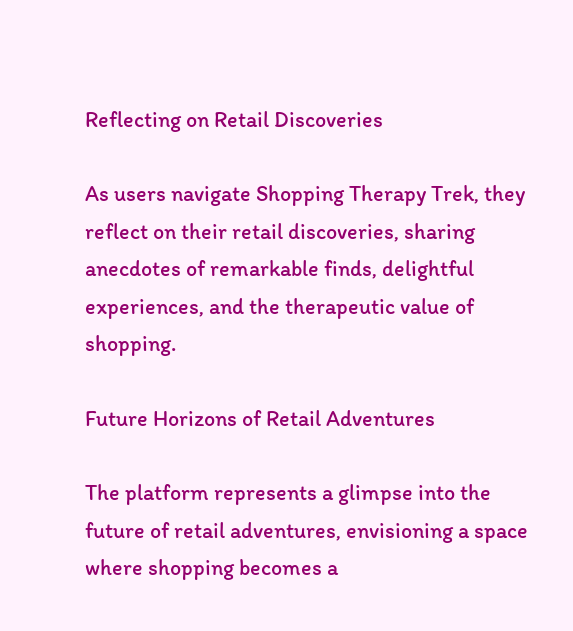Reflecting on Retail Discoveries

As users navigate Shopping Therapy Trek, they reflect on their retail discoveries, sharing anecdotes of remarkable finds, delightful experiences, and the therapeutic value of shopping.

Future Horizons of Retail Adventures

The platform represents a glimpse into the future of retail adventures, envisioning a space where shopping becomes a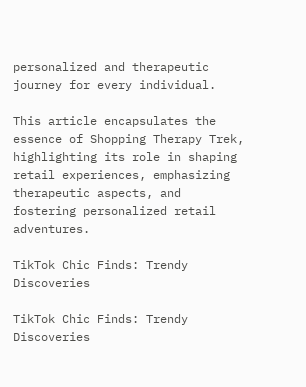personalized and therapeutic journey for every individual.

This article encapsulates the essence of Shopping Therapy Trek, highlighting its role in shaping retail experiences, emphasizing therapeutic aspects, and fostering personalized retail adventures.

TikTok Chic Finds: Trendy Discoveries

TikTok Chic Finds: Trendy Discoveries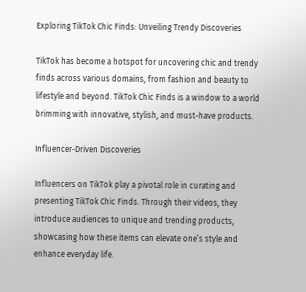Exploring TikTok Chic Finds: Unveiling Trendy Discoveries

TikTok has become a hotspot for uncovering chic and trendy finds across various domains, from fashion and beauty to lifestyle and beyond. TikTok Chic Finds is a window to a world brimming with innovative, stylish, and must-have products.

Influencer-Driven Discoveries

Influencers on TikTok play a pivotal role in curating and presenting TikTok Chic Finds. Through their videos, they introduce audiences to unique and trending products, showcasing how these items can elevate one’s style and enhance everyday life.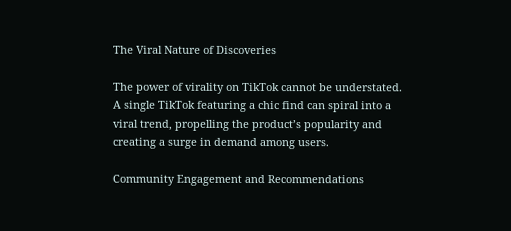The Viral Nature of Discoveries

The power of virality on TikTok cannot be understated. A single TikTok featuring a chic find can spiral into a viral trend, propelling the product’s popularity and creating a surge in demand among users.

Community Engagement and Recommendations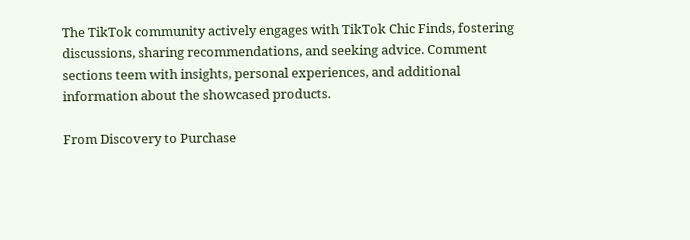The TikTok community actively engages with TikTok Chic Finds, fostering discussions, sharing recommendations, and seeking advice. Comment sections teem with insights, personal experiences, and additional information about the showcased products.

From Discovery to Purchase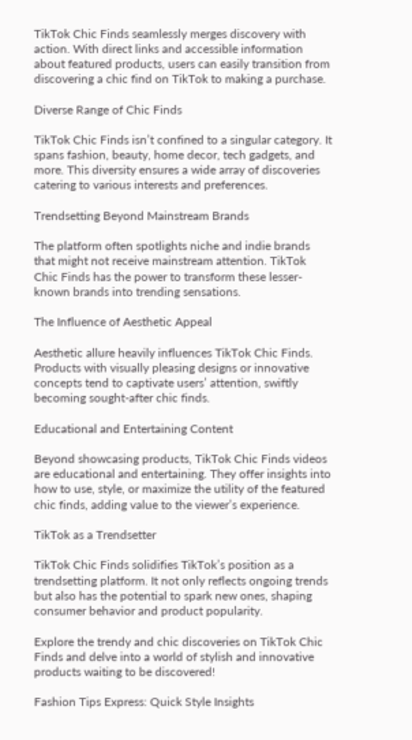TikTok Chic Finds seamlessly merges discovery with action. With direct links and accessible information about featured products, users can easily transition from discovering a chic find on TikTok to making a purchase.

Diverse Range of Chic Finds

TikTok Chic Finds isn’t confined to a singular category. It spans fashion, beauty, home decor, tech gadgets, and more. This diversity ensures a wide array of discoveries catering to various interests and preferences.

Trendsetting Beyond Mainstream Brands

The platform often spotlights niche and indie brands that might not receive mainstream attention. TikTok Chic Finds has the power to transform these lesser-known brands into trending sensations.

The Influence of Aesthetic Appeal

Aesthetic allure heavily influences TikTok Chic Finds. Products with visually pleasing designs or innovative concepts tend to captivate users’ attention, swiftly becoming sought-after chic finds.

Educational and Entertaining Content

Beyond showcasing products, TikTok Chic Finds videos are educational and entertaining. They offer insights into how to use, style, or maximize the utility of the featured chic finds, adding value to the viewer’s experience.

TikTok as a Trendsetter

TikTok Chic Finds solidifies TikTok’s position as a trendsetting platform. It not only reflects ongoing trends but also has the potential to spark new ones, shaping consumer behavior and product popularity.

Explore the trendy and chic discoveries on TikTok Chic Finds and delve into a world of stylish and innovative products waiting to be discovered!

Fashion Tips Express: Quick Style Insights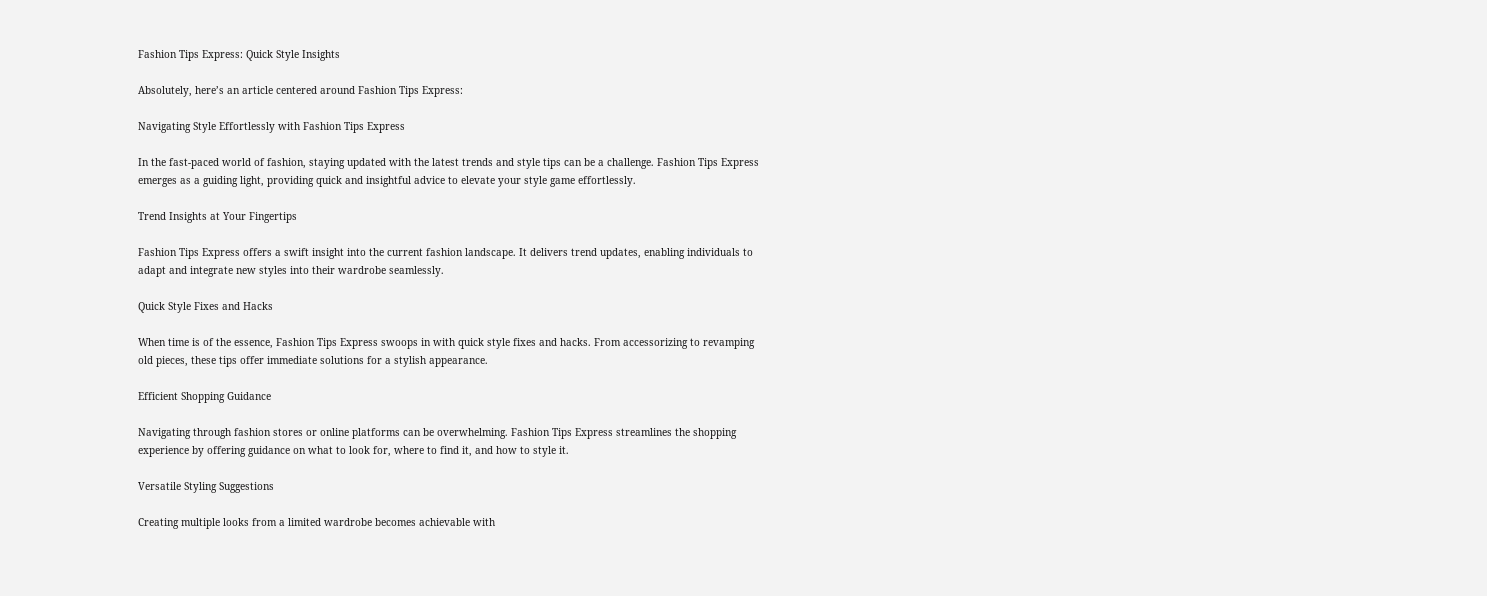Fashion Tips Express: Quick Style Insights

Absolutely, here’s an article centered around Fashion Tips Express:

Navigating Style Effortlessly with Fashion Tips Express

In the fast-paced world of fashion, staying updated with the latest trends and style tips can be a challenge. Fashion Tips Express emerges as a guiding light, providing quick and insightful advice to elevate your style game effortlessly.

Trend Insights at Your Fingertips

Fashion Tips Express offers a swift insight into the current fashion landscape. It delivers trend updates, enabling individuals to adapt and integrate new styles into their wardrobe seamlessly.

Quick Style Fixes and Hacks

When time is of the essence, Fashion Tips Express swoops in with quick style fixes and hacks. From accessorizing to revamping old pieces, these tips offer immediate solutions for a stylish appearance.

Efficient Shopping Guidance

Navigating through fashion stores or online platforms can be overwhelming. Fashion Tips Express streamlines the shopping experience by offering guidance on what to look for, where to find it, and how to style it.

Versatile Styling Suggestions

Creating multiple looks from a limited wardrobe becomes achievable with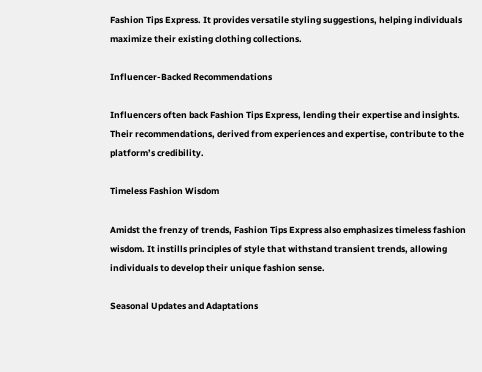Fashion Tips Express. It provides versatile styling suggestions, helping individuals maximize their existing clothing collections.

Influencer-Backed Recommendations

Influencers often back Fashion Tips Express, lending their expertise and insights. Their recommendations, derived from experiences and expertise, contribute to the platform’s credibility.

Timeless Fashion Wisdom

Amidst the frenzy of trends, Fashion Tips Express also emphasizes timeless fashion wisdom. It instills principles of style that withstand transient trends, allowing individuals to develop their unique fashion sense.

Seasonal Updates and Adaptations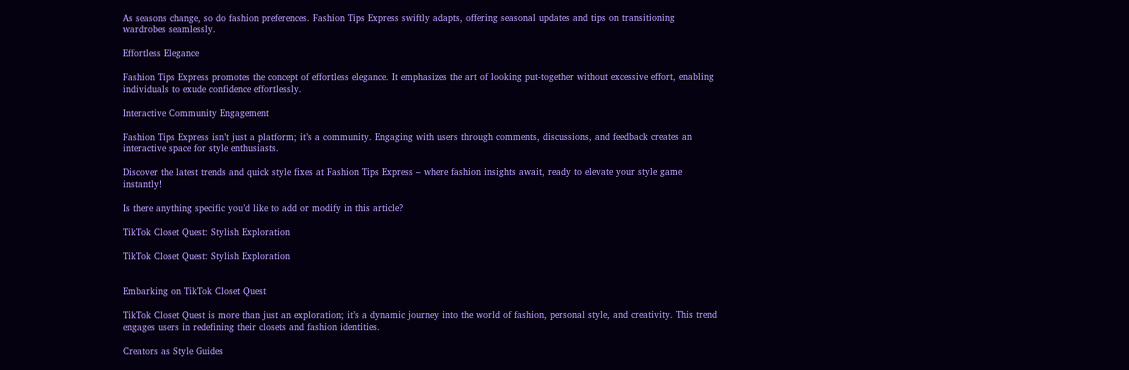As seasons change, so do fashion preferences. Fashion Tips Express swiftly adapts, offering seasonal updates and tips on transitioning wardrobes seamlessly.

Effortless Elegance

Fashion Tips Express promotes the concept of effortless elegance. It emphasizes the art of looking put-together without excessive effort, enabling individuals to exude confidence effortlessly.

Interactive Community Engagement

Fashion Tips Express isn’t just a platform; it’s a community. Engaging with users through comments, discussions, and feedback creates an interactive space for style enthusiasts.

Discover the latest trends and quick style fixes at Fashion Tips Express – where fashion insights await, ready to elevate your style game instantly!

Is there anything specific you’d like to add or modify in this article?

TikTok Closet Quest: Stylish Exploration

TikTok Closet Quest: Stylish Exploration


Embarking on TikTok Closet Quest

TikTok Closet Quest is more than just an exploration; it’s a dynamic journey into the world of fashion, personal style, and creativity. This trend engages users in redefining their closets and fashion identities.

Creators as Style Guides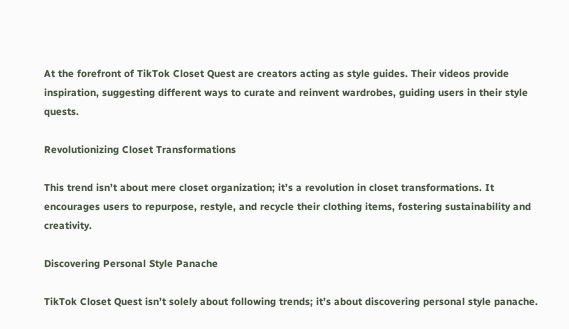At the forefront of TikTok Closet Quest are creators acting as style guides. Their videos provide inspiration, suggesting different ways to curate and reinvent wardrobes, guiding users in their style quests.

Revolutionizing Closet Transformations

This trend isn’t about mere closet organization; it’s a revolution in closet transformations. It encourages users to repurpose, restyle, and recycle their clothing items, fostering sustainability and creativity.

Discovering Personal Style Panache

TikTok Closet Quest isn’t solely about following trends; it’s about discovering personal style panache.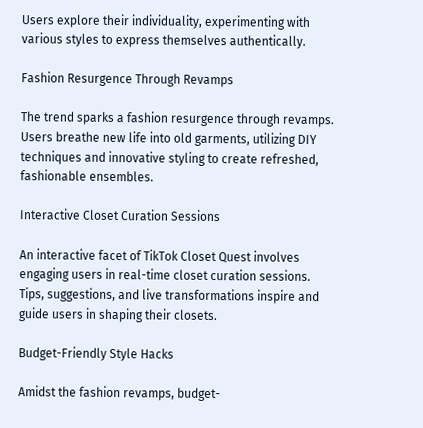Users explore their individuality, experimenting with various styles to express themselves authentically.

Fashion Resurgence Through Revamps

The trend sparks a fashion resurgence through revamps. Users breathe new life into old garments, utilizing DIY techniques and innovative styling to create refreshed, fashionable ensembles.

Interactive Closet Curation Sessions

An interactive facet of TikTok Closet Quest involves engaging users in real-time closet curation sessions. Tips, suggestions, and live transformations inspire and guide users in shaping their closets.

Budget-Friendly Style Hacks

Amidst the fashion revamps, budget-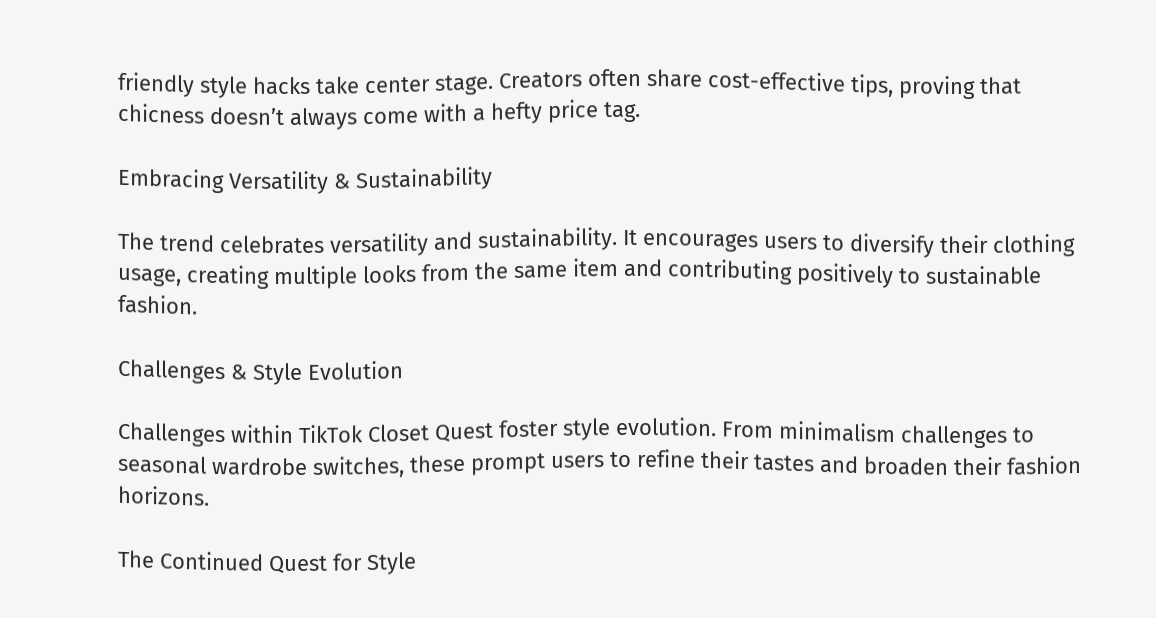friendly style hacks take center stage. Creators often share cost-effective tips, proving that chicness doesn’t always come with a hefty price tag.

Embracing Versatility & Sustainability

The trend celebrates versatility and sustainability. It encourages users to diversify their clothing usage, creating multiple looks from the same item and contributing positively to sustainable fashion.

Challenges & Style Evolution

Challenges within TikTok Closet Quest foster style evolution. From minimalism challenges to seasonal wardrobe switches, these prompt users to refine their tastes and broaden their fashion horizons.

The Continued Quest for Style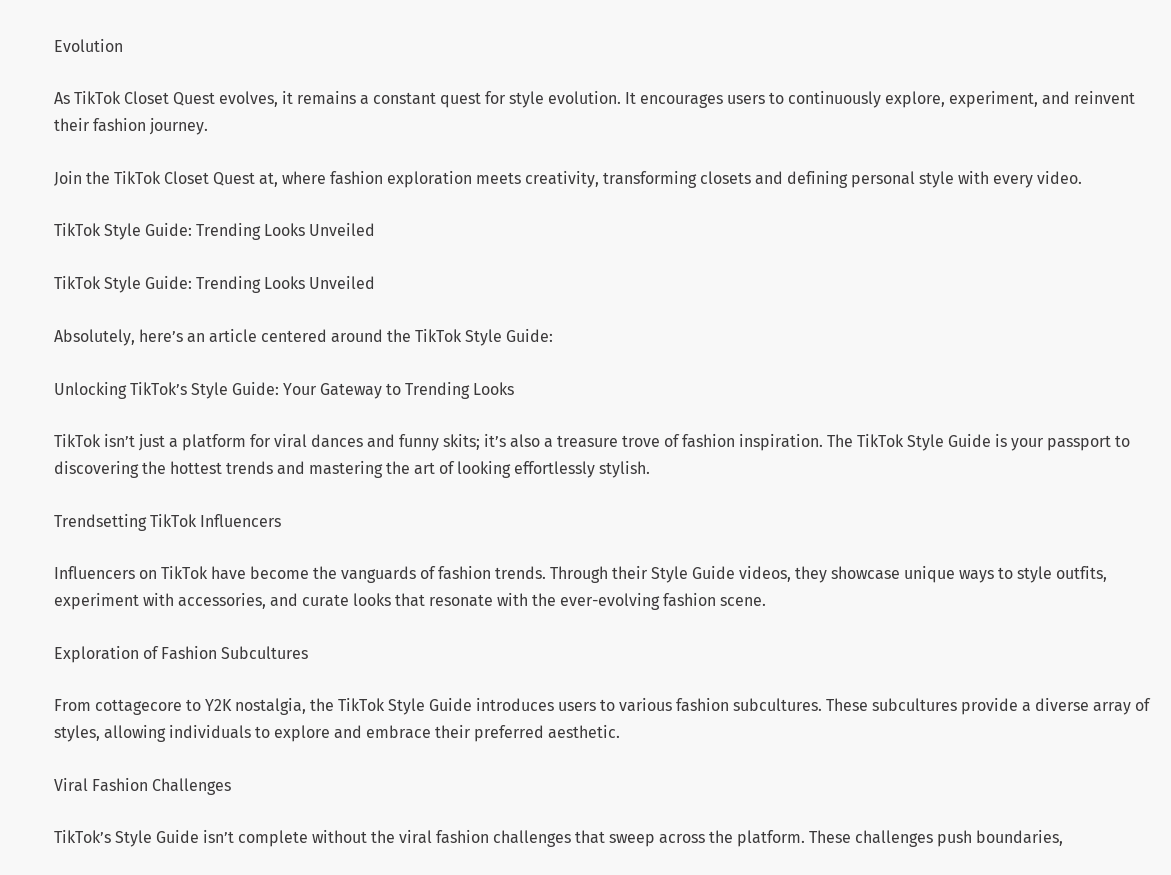Evolution

As TikTok Closet Quest evolves, it remains a constant quest for style evolution. It encourages users to continuously explore, experiment, and reinvent their fashion journey.

Join the TikTok Closet Quest at, where fashion exploration meets creativity, transforming closets and defining personal style with every video.

TikTok Style Guide: Trending Looks Unveiled

TikTok Style Guide: Trending Looks Unveiled

Absolutely, here’s an article centered around the TikTok Style Guide:

Unlocking TikTok’s Style Guide: Your Gateway to Trending Looks

TikTok isn’t just a platform for viral dances and funny skits; it’s also a treasure trove of fashion inspiration. The TikTok Style Guide is your passport to discovering the hottest trends and mastering the art of looking effortlessly stylish.

Trendsetting TikTok Influencers

Influencers on TikTok have become the vanguards of fashion trends. Through their Style Guide videos, they showcase unique ways to style outfits, experiment with accessories, and curate looks that resonate with the ever-evolving fashion scene.

Exploration of Fashion Subcultures

From cottagecore to Y2K nostalgia, the TikTok Style Guide introduces users to various fashion subcultures. These subcultures provide a diverse array of styles, allowing individuals to explore and embrace their preferred aesthetic.

Viral Fashion Challenges

TikTok’s Style Guide isn’t complete without the viral fashion challenges that sweep across the platform. These challenges push boundaries,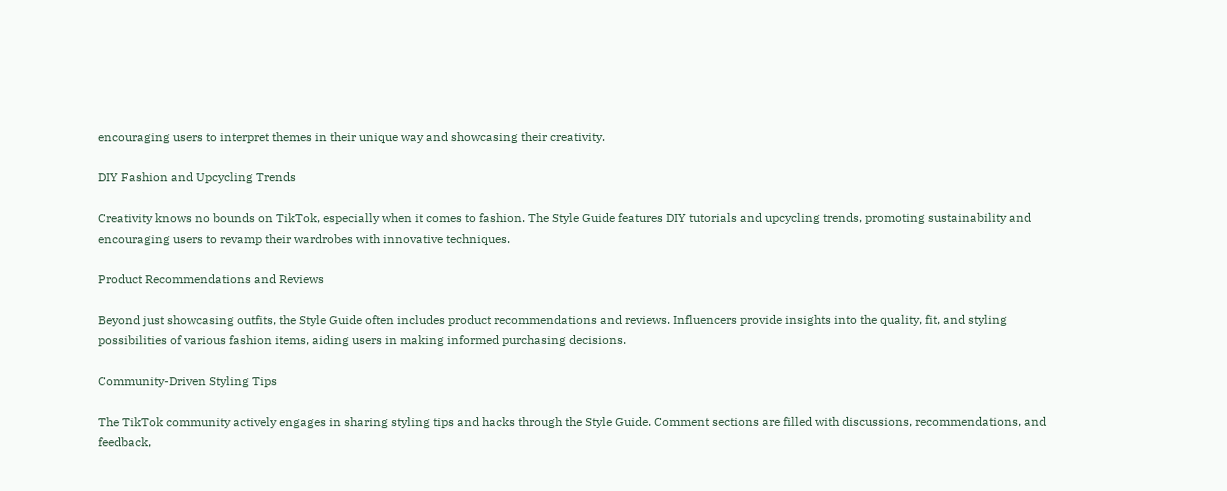encouraging users to interpret themes in their unique way and showcasing their creativity.

DIY Fashion and Upcycling Trends

Creativity knows no bounds on TikTok, especially when it comes to fashion. The Style Guide features DIY tutorials and upcycling trends, promoting sustainability and encouraging users to revamp their wardrobes with innovative techniques.

Product Recommendations and Reviews

Beyond just showcasing outfits, the Style Guide often includes product recommendations and reviews. Influencers provide insights into the quality, fit, and styling possibilities of various fashion items, aiding users in making informed purchasing decisions.

Community-Driven Styling Tips

The TikTok community actively engages in sharing styling tips and hacks through the Style Guide. Comment sections are filled with discussions, recommendations, and feedback,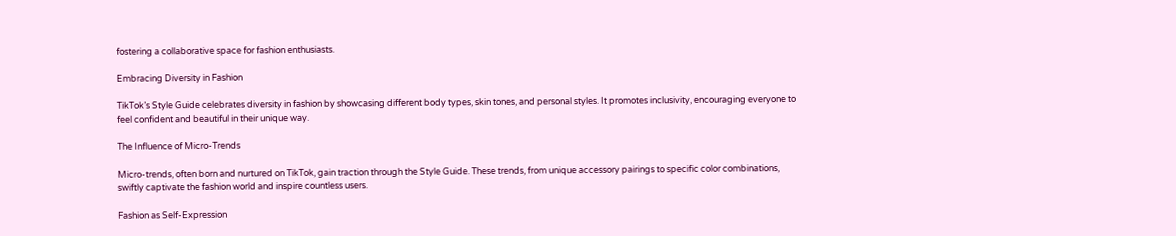fostering a collaborative space for fashion enthusiasts.

Embracing Diversity in Fashion

TikTok’s Style Guide celebrates diversity in fashion by showcasing different body types, skin tones, and personal styles. It promotes inclusivity, encouraging everyone to feel confident and beautiful in their unique way.

The Influence of Micro-Trends

Micro-trends, often born and nurtured on TikTok, gain traction through the Style Guide. These trends, from unique accessory pairings to specific color combinations, swiftly captivate the fashion world and inspire countless users.

Fashion as Self-Expression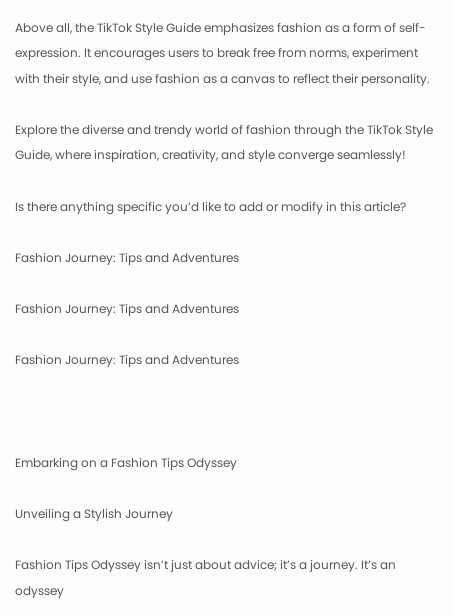Above all, the TikTok Style Guide emphasizes fashion as a form of self-expression. It encourages users to break free from norms, experiment with their style, and use fashion as a canvas to reflect their personality.

Explore the diverse and trendy world of fashion through the TikTok Style Guide, where inspiration, creativity, and style converge seamlessly!

Is there anything specific you’d like to add or modify in this article?

Fashion Journey: Tips and Adventures

Fashion Journey: Tips and Adventures

Fashion Journey: Tips and Adventures



Embarking on a Fashion Tips Odyssey

Unveiling a Stylish Journey

Fashion Tips Odyssey isn’t just about advice; it’s a journey. It’s an odyssey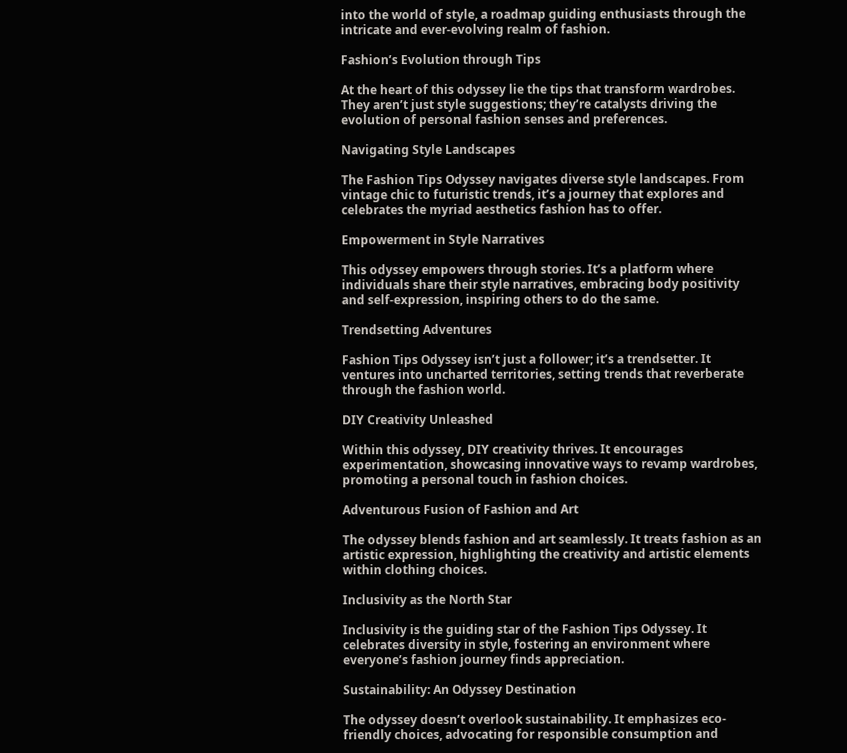into the world of style, a roadmap guiding enthusiasts through the intricate and ever-evolving realm of fashion.

Fashion’s Evolution through Tips

At the heart of this odyssey lie the tips that transform wardrobes. They aren’t just style suggestions; they’re catalysts driving the evolution of personal fashion senses and preferences.

Navigating Style Landscapes

The Fashion Tips Odyssey navigates diverse style landscapes. From vintage chic to futuristic trends, it’s a journey that explores and celebrates the myriad aesthetics fashion has to offer.

Empowerment in Style Narratives

This odyssey empowers through stories. It’s a platform where individuals share their style narratives, embracing body positivity and self-expression, inspiring others to do the same.

Trendsetting Adventures

Fashion Tips Odyssey isn’t just a follower; it’s a trendsetter. It ventures into uncharted territories, setting trends that reverberate through the fashion world.

DIY Creativity Unleashed

Within this odyssey, DIY creativity thrives. It encourages experimentation, showcasing innovative ways to revamp wardrobes, promoting a personal touch in fashion choices.

Adventurous Fusion of Fashion and Art

The odyssey blends fashion and art seamlessly. It treats fashion as an artistic expression, highlighting the creativity and artistic elements within clothing choices.

Inclusivity as the North Star

Inclusivity is the guiding star of the Fashion Tips Odyssey. It celebrates diversity in style, fostering an environment where everyone’s fashion journey finds appreciation.

Sustainability: An Odyssey Destination

The odyssey doesn’t overlook sustainability. It emphasizes eco-friendly choices, advocating for responsible consumption and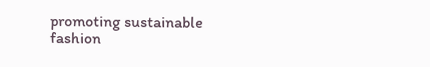promoting sustainable fashion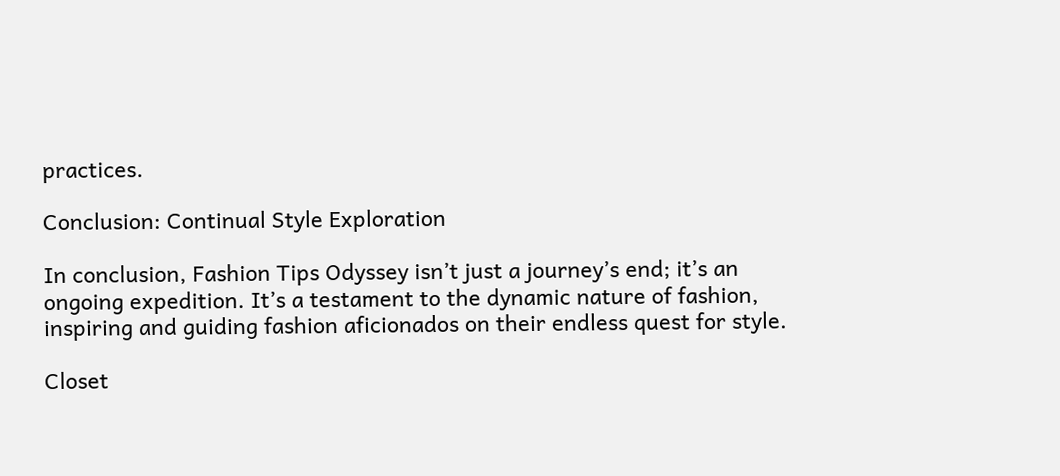practices.

Conclusion: Continual Style Exploration

In conclusion, Fashion Tips Odyssey isn’t just a journey’s end; it’s an ongoing expedition. It’s a testament to the dynamic nature of fashion, inspiring and guiding fashion aficionados on their endless quest for style.

Closet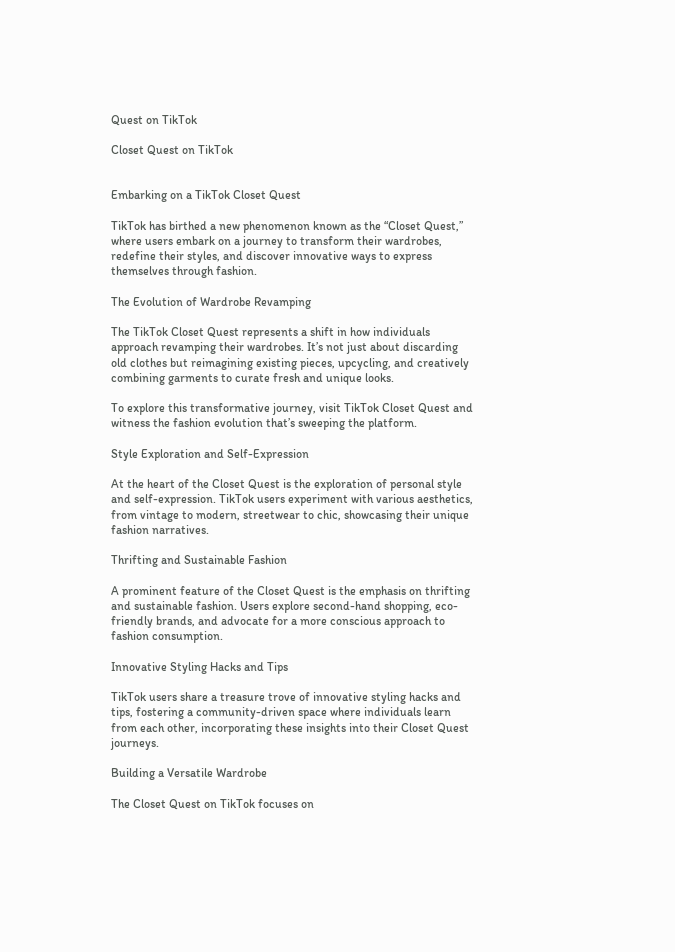Quest on TikTok

Closet Quest on TikTok


Embarking on a TikTok Closet Quest

TikTok has birthed a new phenomenon known as the “Closet Quest,” where users embark on a journey to transform their wardrobes, redefine their styles, and discover innovative ways to express themselves through fashion.

The Evolution of Wardrobe Revamping

The TikTok Closet Quest represents a shift in how individuals approach revamping their wardrobes. It’s not just about discarding old clothes but reimagining existing pieces, upcycling, and creatively combining garments to curate fresh and unique looks.

To explore this transformative journey, visit TikTok Closet Quest and witness the fashion evolution that’s sweeping the platform.

Style Exploration and Self-Expression

At the heart of the Closet Quest is the exploration of personal style and self-expression. TikTok users experiment with various aesthetics, from vintage to modern, streetwear to chic, showcasing their unique fashion narratives.

Thrifting and Sustainable Fashion

A prominent feature of the Closet Quest is the emphasis on thrifting and sustainable fashion. Users explore second-hand shopping, eco-friendly brands, and advocate for a more conscious approach to fashion consumption.

Innovative Styling Hacks and Tips

TikTok users share a treasure trove of innovative styling hacks and tips, fostering a community-driven space where individuals learn from each other, incorporating these insights into their Closet Quest journeys.

Building a Versatile Wardrobe

The Closet Quest on TikTok focuses on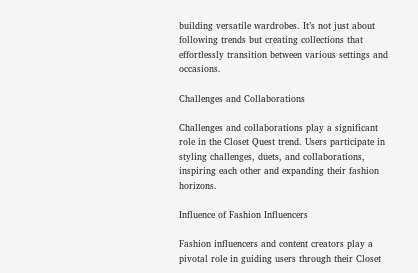building versatile wardrobes. It’s not just about following trends but creating collections that effortlessly transition between various settings and occasions.

Challenges and Collaborations

Challenges and collaborations play a significant role in the Closet Quest trend. Users participate in styling challenges, duets, and collaborations, inspiring each other and expanding their fashion horizons.

Influence of Fashion Influencers

Fashion influencers and content creators play a pivotal role in guiding users through their Closet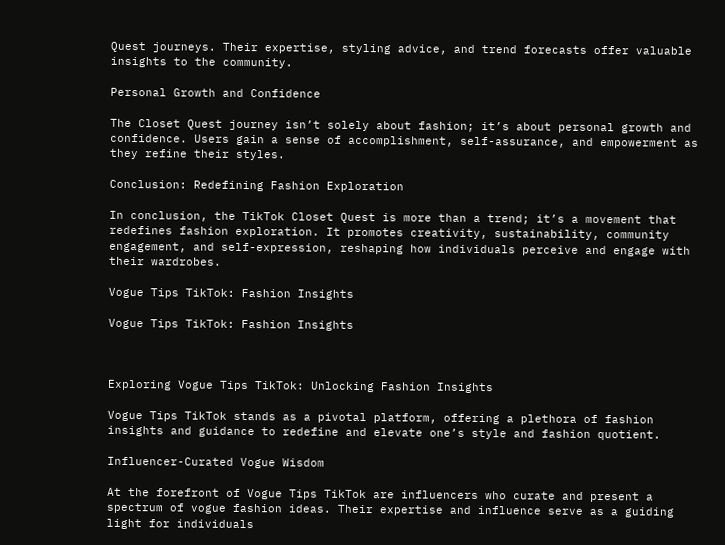Quest journeys. Their expertise, styling advice, and trend forecasts offer valuable insights to the community.

Personal Growth and Confidence

The Closet Quest journey isn’t solely about fashion; it’s about personal growth and confidence. Users gain a sense of accomplishment, self-assurance, and empowerment as they refine their styles.

Conclusion: Redefining Fashion Exploration

In conclusion, the TikTok Closet Quest is more than a trend; it’s a movement that redefines fashion exploration. It promotes creativity, sustainability, community engagement, and self-expression, reshaping how individuals perceive and engage with their wardrobes.

Vogue Tips TikTok: Fashion Insights

Vogue Tips TikTok: Fashion Insights



Exploring Vogue Tips TikTok: Unlocking Fashion Insights

Vogue Tips TikTok stands as a pivotal platform, offering a plethora of fashion insights and guidance to redefine and elevate one’s style and fashion quotient.

Influencer-Curated Vogue Wisdom

At the forefront of Vogue Tips TikTok are influencers who curate and present a spectrum of vogue fashion ideas. Their expertise and influence serve as a guiding light for individuals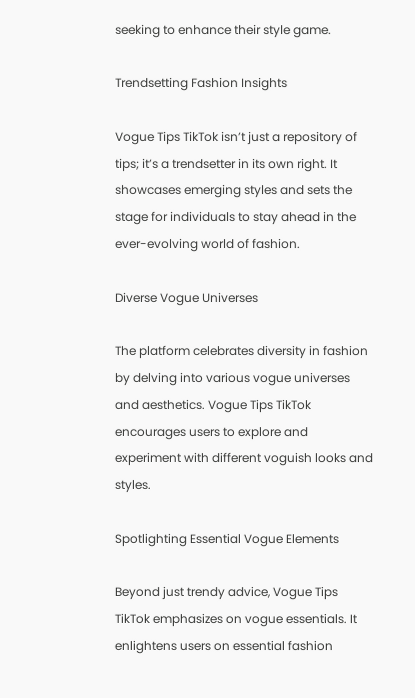seeking to enhance their style game.

Trendsetting Fashion Insights

Vogue Tips TikTok isn’t just a repository of tips; it’s a trendsetter in its own right. It showcases emerging styles and sets the stage for individuals to stay ahead in the ever-evolving world of fashion.

Diverse Vogue Universes

The platform celebrates diversity in fashion by delving into various vogue universes and aesthetics. Vogue Tips TikTok encourages users to explore and experiment with different voguish looks and styles.

Spotlighting Essential Vogue Elements

Beyond just trendy advice, Vogue Tips TikTok emphasizes on vogue essentials. It enlightens users on essential fashion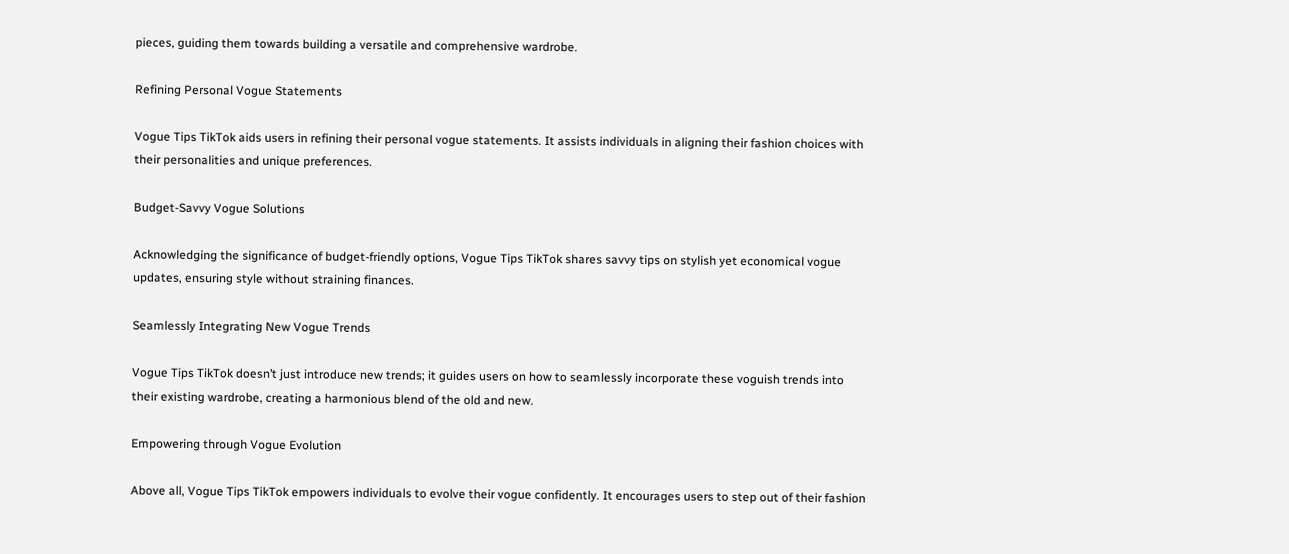pieces, guiding them towards building a versatile and comprehensive wardrobe.

Refining Personal Vogue Statements

Vogue Tips TikTok aids users in refining their personal vogue statements. It assists individuals in aligning their fashion choices with their personalities and unique preferences.

Budget-Savvy Vogue Solutions

Acknowledging the significance of budget-friendly options, Vogue Tips TikTok shares savvy tips on stylish yet economical vogue updates, ensuring style without straining finances.

Seamlessly Integrating New Vogue Trends

Vogue Tips TikTok doesn’t just introduce new trends; it guides users on how to seamlessly incorporate these voguish trends into their existing wardrobe, creating a harmonious blend of the old and new.

Empowering through Vogue Evolution

Above all, Vogue Tips TikTok empowers individuals to evolve their vogue confidently. It encourages users to step out of their fashion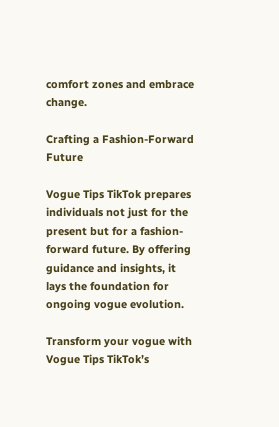comfort zones and embrace change.

Crafting a Fashion-Forward Future

Vogue Tips TikTok prepares individuals not just for the present but for a fashion-forward future. By offering guidance and insights, it lays the foundation for ongoing vogue evolution.

Transform your vogue with Vogue Tips TikTok’s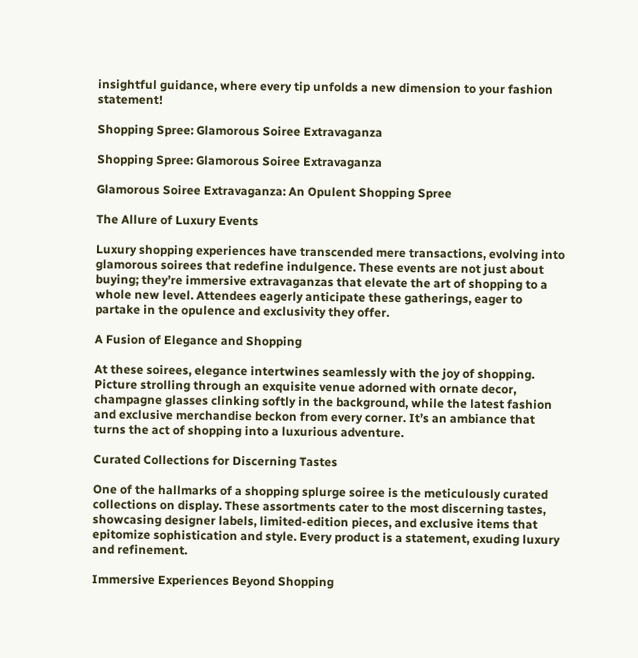insightful guidance, where every tip unfolds a new dimension to your fashion statement!

Shopping Spree: Glamorous Soiree Extravaganza

Shopping Spree: Glamorous Soiree Extravaganza

Glamorous Soiree Extravaganza: An Opulent Shopping Spree

The Allure of Luxury Events

Luxury shopping experiences have transcended mere transactions, evolving into glamorous soirees that redefine indulgence. These events are not just about buying; they’re immersive extravaganzas that elevate the art of shopping to a whole new level. Attendees eagerly anticipate these gatherings, eager to partake in the opulence and exclusivity they offer.

A Fusion of Elegance and Shopping

At these soirees, elegance intertwines seamlessly with the joy of shopping. Picture strolling through an exquisite venue adorned with ornate decor, champagne glasses clinking softly in the background, while the latest fashion and exclusive merchandise beckon from every corner. It’s an ambiance that turns the act of shopping into a luxurious adventure.

Curated Collections for Discerning Tastes

One of the hallmarks of a shopping splurge soiree is the meticulously curated collections on display. These assortments cater to the most discerning tastes, showcasing designer labels, limited-edition pieces, and exclusive items that epitomize sophistication and style. Every product is a statement, exuding luxury and refinement.

Immersive Experiences Beyond Shopping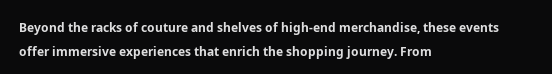Beyond the racks of couture and shelves of high-end merchandise, these events offer immersive experiences that enrich the shopping journey. From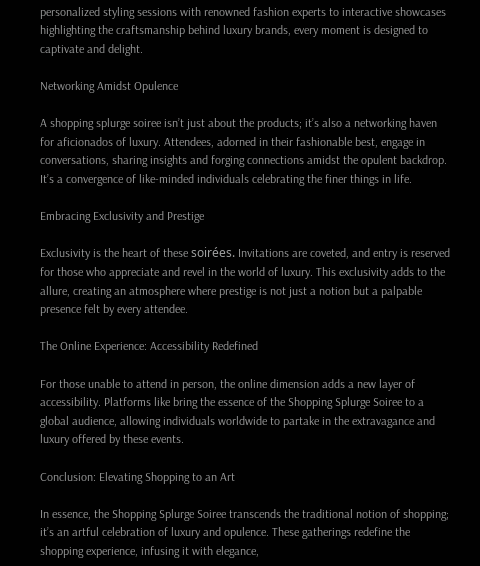personalized styling sessions with renowned fashion experts to interactive showcases highlighting the craftsmanship behind luxury brands, every moment is designed to captivate and delight.

Networking Amidst Opulence

A shopping splurge soiree isn’t just about the products; it’s also a networking haven for aficionados of luxury. Attendees, adorned in their fashionable best, engage in conversations, sharing insights and forging connections amidst the opulent backdrop. It’s a convergence of like-minded individuals celebrating the finer things in life.

Embracing Exclusivity and Prestige

Exclusivity is the heart of these soirées. Invitations are coveted, and entry is reserved for those who appreciate and revel in the world of luxury. This exclusivity adds to the allure, creating an atmosphere where prestige is not just a notion but a palpable presence felt by every attendee.

The Online Experience: Accessibility Redefined

For those unable to attend in person, the online dimension adds a new layer of accessibility. Platforms like bring the essence of the Shopping Splurge Soiree to a global audience, allowing individuals worldwide to partake in the extravagance and luxury offered by these events.

Conclusion: Elevating Shopping to an Art

In essence, the Shopping Splurge Soiree transcends the traditional notion of shopping; it’s an artful celebration of luxury and opulence. These gatherings redefine the shopping experience, infusing it with elegance,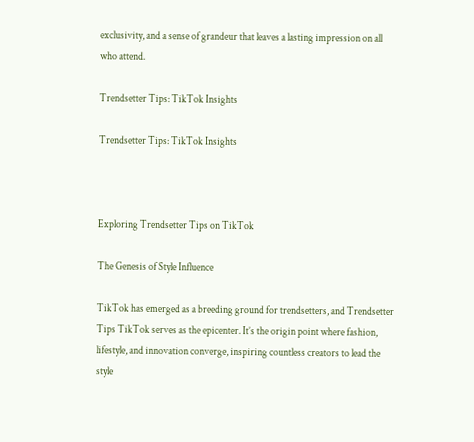exclusivity, and a sense of grandeur that leaves a lasting impression on all who attend.

Trendsetter Tips: TikTok Insights

Trendsetter Tips: TikTok Insights



Exploring Trendsetter Tips on TikTok

The Genesis of Style Influence

TikTok has emerged as a breeding ground for trendsetters, and Trendsetter Tips TikTok serves as the epicenter. It’s the origin point where fashion, lifestyle, and innovation converge, inspiring countless creators to lead the style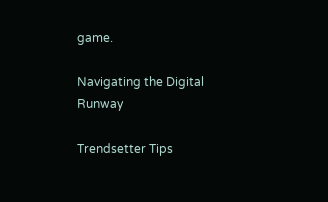game.

Navigating the Digital Runway

Trendsetter Tips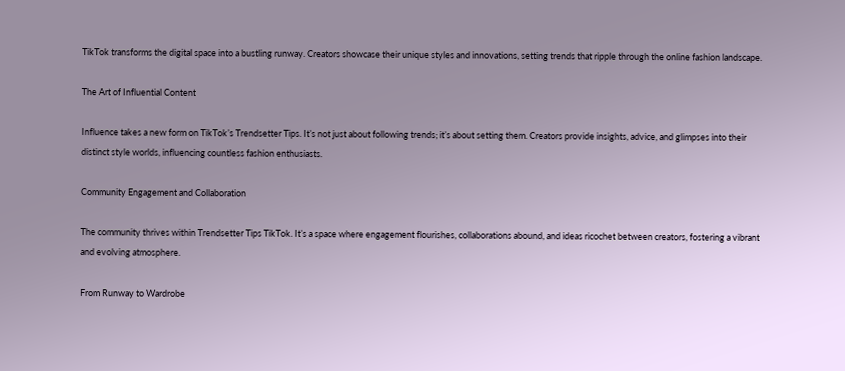TikTok transforms the digital space into a bustling runway. Creators showcase their unique styles and innovations, setting trends that ripple through the online fashion landscape.

The Art of Influential Content

Influence takes a new form on TikTok’s Trendsetter Tips. It’s not just about following trends; it’s about setting them. Creators provide insights, advice, and glimpses into their distinct style worlds, influencing countless fashion enthusiasts.

Community Engagement and Collaboration

The community thrives within Trendsetter Tips TikTok. It’s a space where engagement flourishes, collaborations abound, and ideas ricochet between creators, fostering a vibrant and evolving atmosphere.

From Runway to Wardrobe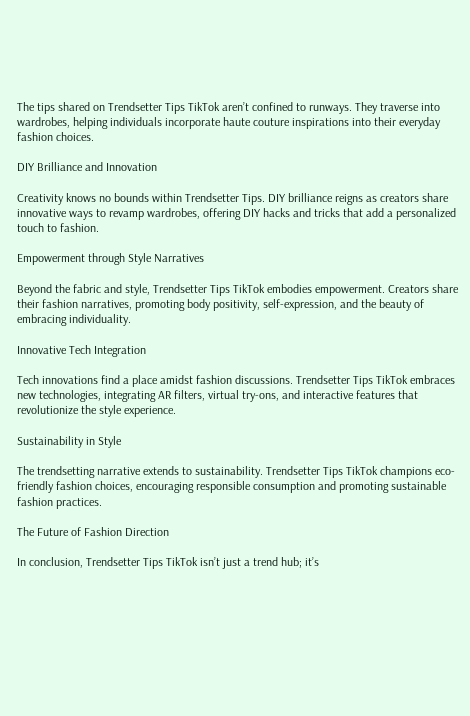The tips shared on Trendsetter Tips TikTok aren’t confined to runways. They traverse into wardrobes, helping individuals incorporate haute couture inspirations into their everyday fashion choices.

DIY Brilliance and Innovation

Creativity knows no bounds within Trendsetter Tips. DIY brilliance reigns as creators share innovative ways to revamp wardrobes, offering DIY hacks and tricks that add a personalized touch to fashion.

Empowerment through Style Narratives

Beyond the fabric and style, Trendsetter Tips TikTok embodies empowerment. Creators share their fashion narratives, promoting body positivity, self-expression, and the beauty of embracing individuality.

Innovative Tech Integration

Tech innovations find a place amidst fashion discussions. Trendsetter Tips TikTok embraces new technologies, integrating AR filters, virtual try-ons, and interactive features that revolutionize the style experience.

Sustainability in Style

The trendsetting narrative extends to sustainability. Trendsetter Tips TikTok champions eco-friendly fashion choices, encouraging responsible consumption and promoting sustainable fashion practices.

The Future of Fashion Direction

In conclusion, Trendsetter Tips TikTok isn’t just a trend hub; it’s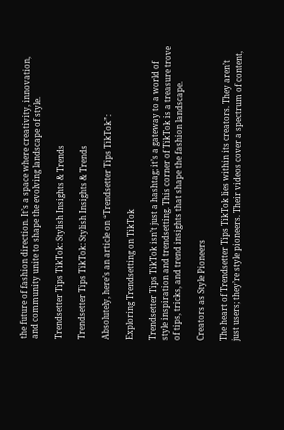the future of fashion direction. It’s a space where creativity, innovation, and community unite to shape the evolving landscape of style.

Trendsetter Tips TikTok: Stylish Insights & Trends

Trendsetter Tips TikTok: Stylish Insights & Trends

Absolutely, here’s an article on “Trendsetter Tips TikTok”:

Exploring Trendsetting on TikTok

Trendsetter Tips TikTok isn’t just a hashtag; it’s a gateway to a world of style inspiration and trendsetting. This corner of TikTok is a treasure trove of tips, tricks, and trend insights that shape the fashion landscape.

Creators as Style Pioneers

The heart of Trendsetter Tips TikTok lies within its creators. They aren’t just users; they’re style pioneers. Their videos cover a spectrum of content,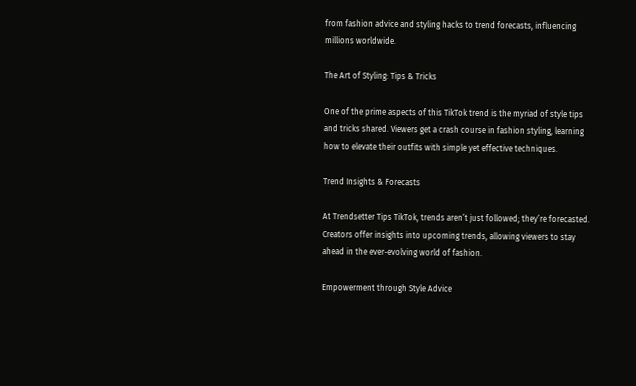from fashion advice and styling hacks to trend forecasts, influencing millions worldwide.

The Art of Styling: Tips & Tricks

One of the prime aspects of this TikTok trend is the myriad of style tips and tricks shared. Viewers get a crash course in fashion styling, learning how to elevate their outfits with simple yet effective techniques.

Trend Insights & Forecasts

At Trendsetter Tips TikTok, trends aren’t just followed; they’re forecasted. Creators offer insights into upcoming trends, allowing viewers to stay ahead in the ever-evolving world of fashion.

Empowerment through Style Advice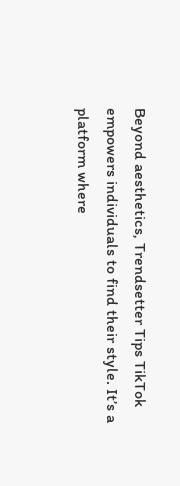Beyond aesthetics, Trendsetter Tips TikTok empowers individuals to find their style. It’s a platform where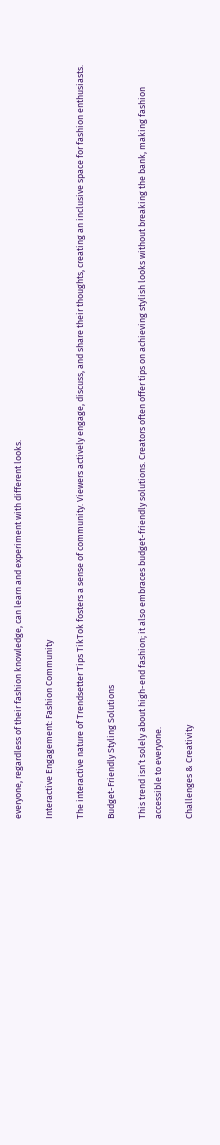everyone, regardless of their fashion knowledge, can learn and experiment with different looks.

Interactive Engagement: Fashion Community

The interactive nature of Trendsetter Tips TikTok fosters a sense of community. Viewers actively engage, discuss, and share their thoughts, creating an inclusive space for fashion enthusiasts.

Budget-Friendly Styling Solutions

This trend isn’t solely about high-end fashion; it also embraces budget-friendly solutions. Creators often offer tips on achieving stylish looks without breaking the bank, making fashion accessible to everyone.

Challenges & Creativity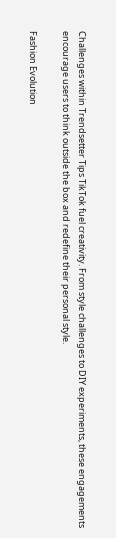Challenges within Trendsetter Tips TikTok fuel creativity. From style challenges to DIY experiments, these engagements encourage users to think outside the box and redefine their personal style.

Fashion Evolution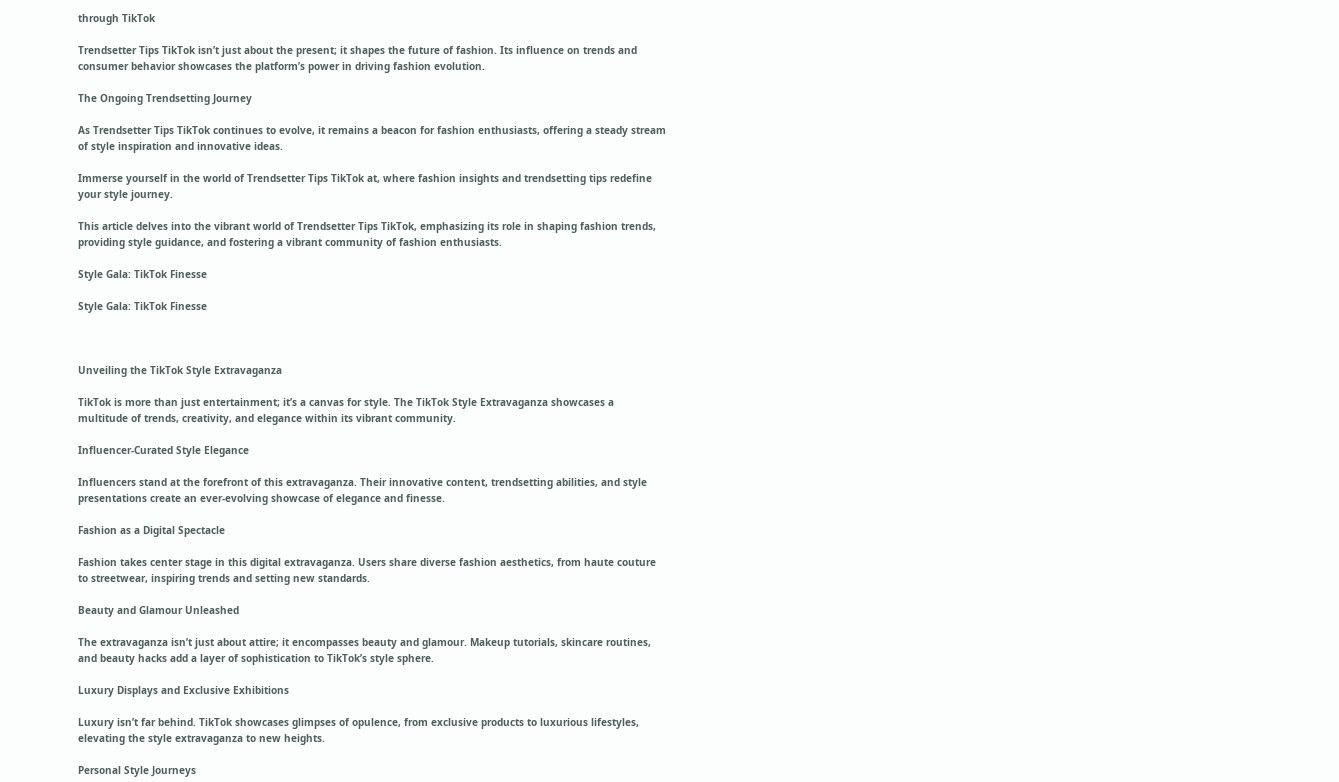through TikTok

Trendsetter Tips TikTok isn’t just about the present; it shapes the future of fashion. Its influence on trends and consumer behavior showcases the platform’s power in driving fashion evolution.

The Ongoing Trendsetting Journey

As Trendsetter Tips TikTok continues to evolve, it remains a beacon for fashion enthusiasts, offering a steady stream of style inspiration and innovative ideas.

Immerse yourself in the world of Trendsetter Tips TikTok at, where fashion insights and trendsetting tips redefine your style journey.

This article delves into the vibrant world of Trendsetter Tips TikTok, emphasizing its role in shaping fashion trends, providing style guidance, and fostering a vibrant community of fashion enthusiasts.

Style Gala: TikTok Finesse

Style Gala: TikTok Finesse



Unveiling the TikTok Style Extravaganza

TikTok is more than just entertainment; it’s a canvas for style. The TikTok Style Extravaganza showcases a multitude of trends, creativity, and elegance within its vibrant community.

Influencer-Curated Style Elegance

Influencers stand at the forefront of this extravaganza. Their innovative content, trendsetting abilities, and style presentations create an ever-evolving showcase of elegance and finesse.

Fashion as a Digital Spectacle

Fashion takes center stage in this digital extravaganza. Users share diverse fashion aesthetics, from haute couture to streetwear, inspiring trends and setting new standards.

Beauty and Glamour Unleashed

The extravaganza isn’t just about attire; it encompasses beauty and glamour. Makeup tutorials, skincare routines, and beauty hacks add a layer of sophistication to TikTok’s style sphere.

Luxury Displays and Exclusive Exhibitions

Luxury isn’t far behind. TikTok showcases glimpses of opulence, from exclusive products to luxurious lifestyles, elevating the style extravaganza to new heights.

Personal Style Journeys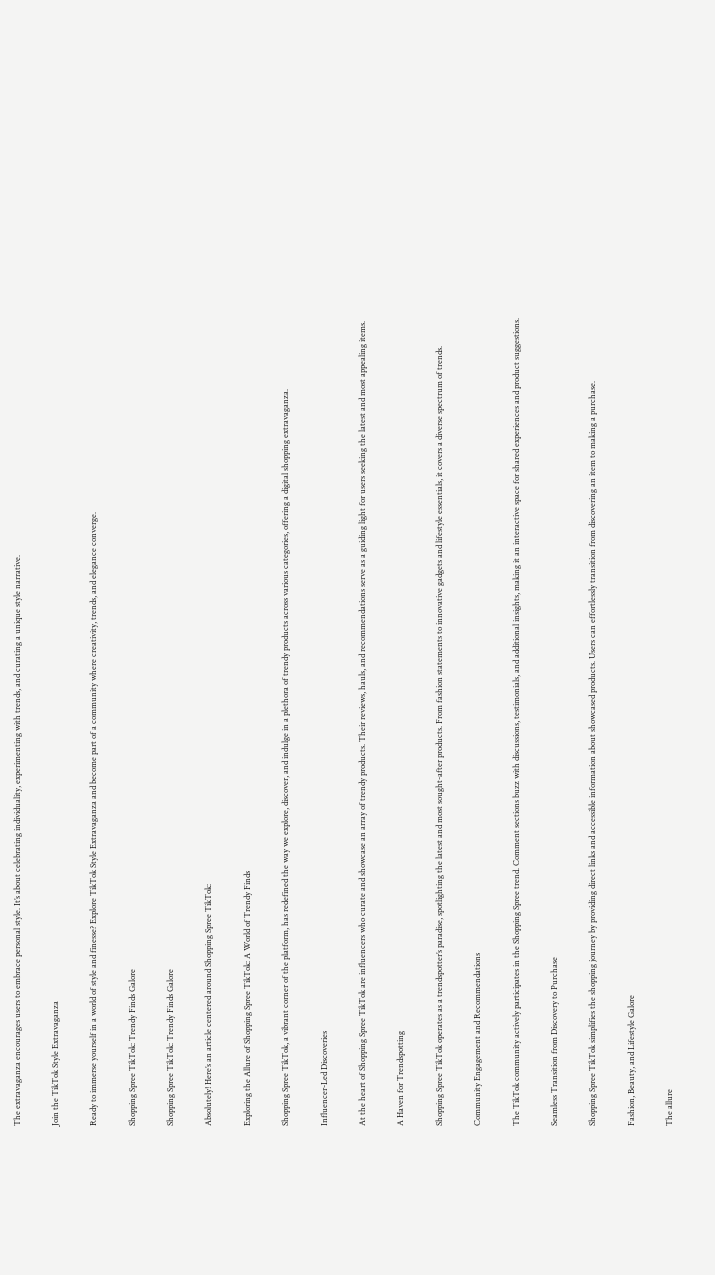The extravaganza encourages users to embrace personal style. It’s about celebrating individuality, experimenting with trends, and curating a unique style narrative.

Join the TikTok Style Extravaganza

Ready to immerse yourself in a world of style and finesse? Explore TikTok Style Extravaganza and become part of a community where creativity, trends, and elegance converge.

Shopping Spree TikTok: Trendy Finds Galore

Shopping Spree TikTok: Trendy Finds Galore

Absolutely! Here’s an article centered around Shopping Spree TikTok:

Exploring the Allure of Shopping Spree TikTok: A World of Trendy Finds

Shopping Spree TikTok, a vibrant corner of the platform, has redefined the way we explore, discover, and indulge in a plethora of trendy products across various categories, offering a digital shopping extravaganza.

Influencer-Led Discoveries

At the heart of Shopping Spree TikTok are influencers who curate and showcase an array of trendy products. Their reviews, hauls, and recommendations serve as a guiding light for users seeking the latest and most appealing items.

A Haven for Trendspotting

Shopping Spree TikTok operates as a trendspotter’s paradise, spotlighting the latest and most sought-after products. From fashion statements to innovative gadgets and lifestyle essentials, it covers a diverse spectrum of trends.

Community Engagement and Recommendations

The TikTok community actively participates in the Shopping Spree trend. Comment sections buzz with discussions, testimonials, and additional insights, making it an interactive space for shared experiences and product suggestions.

Seamless Transition from Discovery to Purchase

Shopping Spree TikTok simplifies the shopping journey by providing direct links and accessible information about showcased products. Users can effortlessly transition from discovering an item to making a purchase.

Fashion, Beauty, and Lifestyle Galore

The allure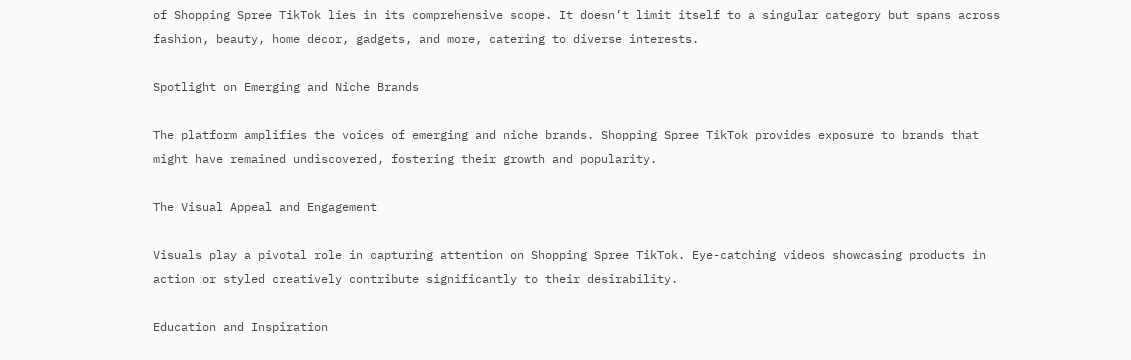of Shopping Spree TikTok lies in its comprehensive scope. It doesn’t limit itself to a singular category but spans across fashion, beauty, home decor, gadgets, and more, catering to diverse interests.

Spotlight on Emerging and Niche Brands

The platform amplifies the voices of emerging and niche brands. Shopping Spree TikTok provides exposure to brands that might have remained undiscovered, fostering their growth and popularity.

The Visual Appeal and Engagement

Visuals play a pivotal role in capturing attention on Shopping Spree TikTok. Eye-catching videos showcasing products in action or styled creatively contribute significantly to their desirability.

Education and Inspiration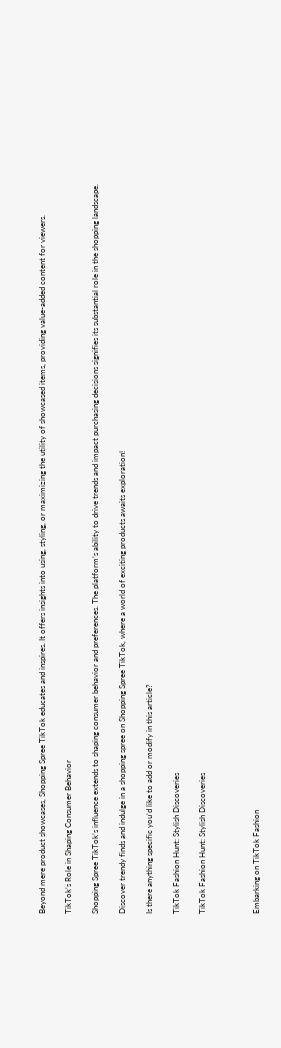Beyond mere product showcases, Shopping Spree TikTok educates and inspires. It offers insights into using, styling, or maximizing the utility of showcased items, providing value-added content for viewers.

TikTok’s Role in Shaping Consumer Behavior

Shopping Spree TikTok’s influence extends to shaping consumer behavior and preferences. The platform’s ability to drive trends and impact purchasing decisions signifies its substantial role in the shopping landscape.

Discover trendy finds and indulge in a shopping spree on Shopping Spree TikTok, where a world of exciting products awaits exploration!

Is there anything specific you’d like to add or modify in this article?

TikTok Fashion Hunt: Stylish Discoveries

TikTok Fashion Hunt: Stylish Discoveries



Embarking on TikTok Fashion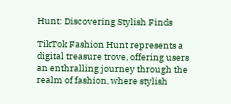Hunt: Discovering Stylish Finds

TikTok Fashion Hunt represents a digital treasure trove, offering users an enthralling journey through the realm of fashion, where stylish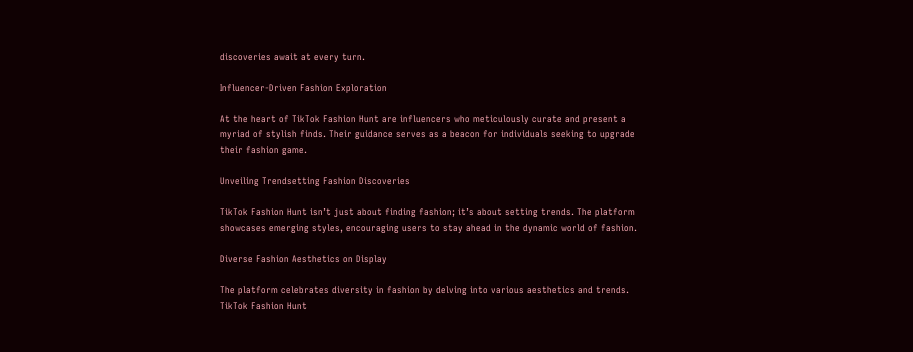discoveries await at every turn.

Influencer-Driven Fashion Exploration

At the heart of TikTok Fashion Hunt are influencers who meticulously curate and present a myriad of stylish finds. Their guidance serves as a beacon for individuals seeking to upgrade their fashion game.

Unveiling Trendsetting Fashion Discoveries

TikTok Fashion Hunt isn’t just about finding fashion; it’s about setting trends. The platform showcases emerging styles, encouraging users to stay ahead in the dynamic world of fashion.

Diverse Fashion Aesthetics on Display

The platform celebrates diversity in fashion by delving into various aesthetics and trends. TikTok Fashion Hunt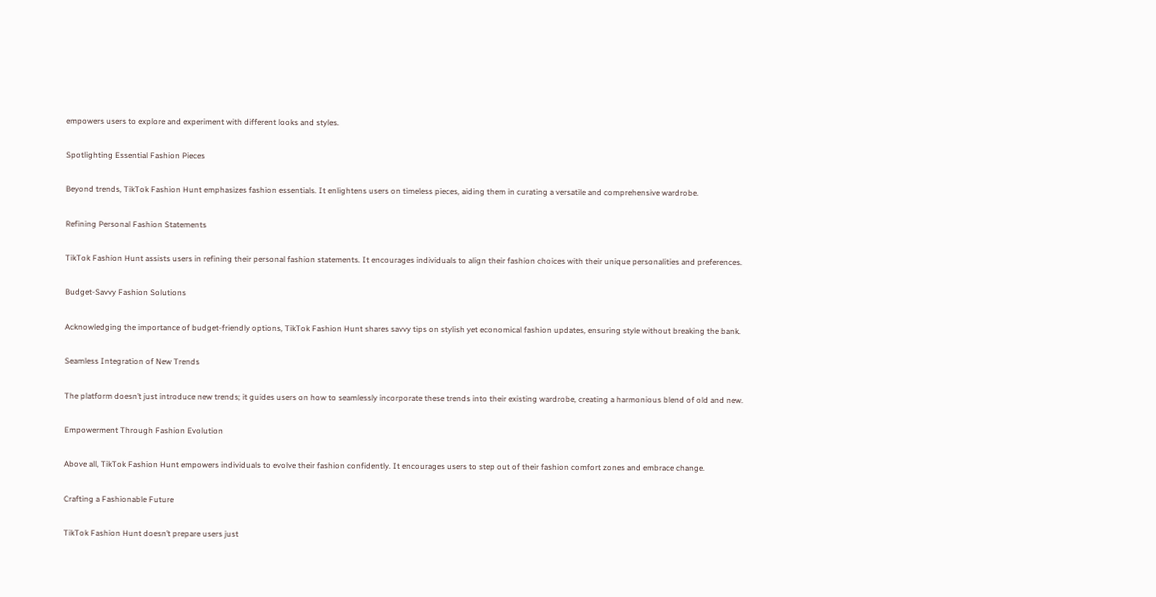empowers users to explore and experiment with different looks and styles.

Spotlighting Essential Fashion Pieces

Beyond trends, TikTok Fashion Hunt emphasizes fashion essentials. It enlightens users on timeless pieces, aiding them in curating a versatile and comprehensive wardrobe.

Refining Personal Fashion Statements

TikTok Fashion Hunt assists users in refining their personal fashion statements. It encourages individuals to align their fashion choices with their unique personalities and preferences.

Budget-Savvy Fashion Solutions

Acknowledging the importance of budget-friendly options, TikTok Fashion Hunt shares savvy tips on stylish yet economical fashion updates, ensuring style without breaking the bank.

Seamless Integration of New Trends

The platform doesn’t just introduce new trends; it guides users on how to seamlessly incorporate these trends into their existing wardrobe, creating a harmonious blend of old and new.

Empowerment Through Fashion Evolution

Above all, TikTok Fashion Hunt empowers individuals to evolve their fashion confidently. It encourages users to step out of their fashion comfort zones and embrace change.

Crafting a Fashionable Future

TikTok Fashion Hunt doesn’t prepare users just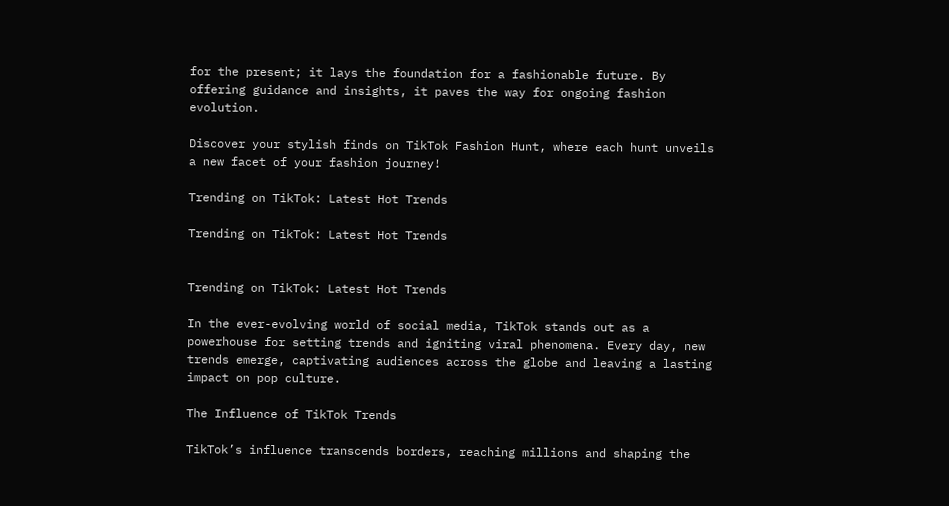for the present; it lays the foundation for a fashionable future. By offering guidance and insights, it paves the way for ongoing fashion evolution.

Discover your stylish finds on TikTok Fashion Hunt, where each hunt unveils a new facet of your fashion journey!

Trending on TikTok: Latest Hot Trends

Trending on TikTok: Latest Hot Trends


Trending on TikTok: Latest Hot Trends

In the ever-evolving world of social media, TikTok stands out as a powerhouse for setting trends and igniting viral phenomena. Every day, new trends emerge, captivating audiences across the globe and leaving a lasting impact on pop culture.

The Influence of TikTok Trends

TikTok’s influence transcends borders, reaching millions and shaping the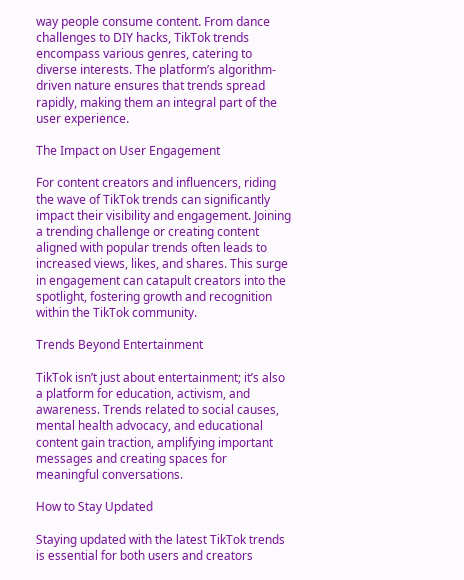way people consume content. From dance challenges to DIY hacks, TikTok trends encompass various genres, catering to diverse interests. The platform’s algorithm-driven nature ensures that trends spread rapidly, making them an integral part of the user experience.

The Impact on User Engagement

For content creators and influencers, riding the wave of TikTok trends can significantly impact their visibility and engagement. Joining a trending challenge or creating content aligned with popular trends often leads to increased views, likes, and shares. This surge in engagement can catapult creators into the spotlight, fostering growth and recognition within the TikTok community.

Trends Beyond Entertainment

TikTok isn’t just about entertainment; it’s also a platform for education, activism, and awareness. Trends related to social causes, mental health advocacy, and educational content gain traction, amplifying important messages and creating spaces for meaningful conversations.

How to Stay Updated

Staying updated with the latest TikTok trends is essential for both users and creators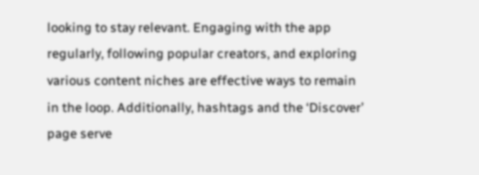looking to stay relevant. Engaging with the app regularly, following popular creators, and exploring various content niches are effective ways to remain in the loop. Additionally, hashtags and the ‘Discover’ page serve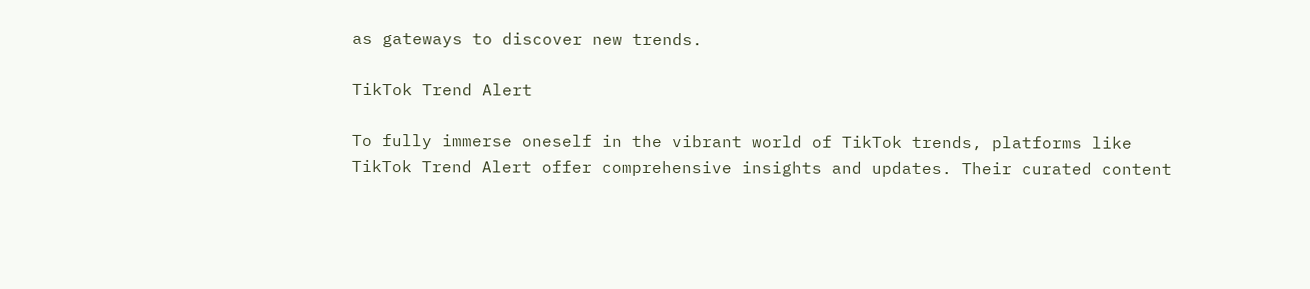as gateways to discover new trends.

TikTok Trend Alert

To fully immerse oneself in the vibrant world of TikTok trends, platforms like TikTok Trend Alert offer comprehensive insights and updates. Their curated content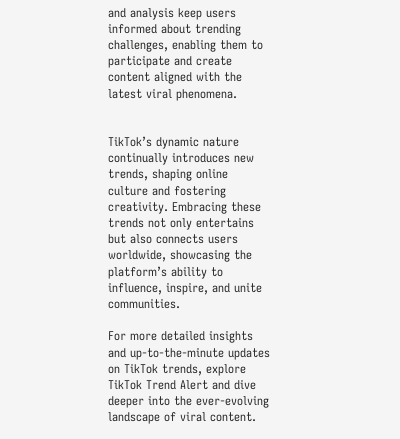and analysis keep users informed about trending challenges, enabling them to participate and create content aligned with the latest viral phenomena.


TikTok’s dynamic nature continually introduces new trends, shaping online culture and fostering creativity. Embracing these trends not only entertains but also connects users worldwide, showcasing the platform’s ability to influence, inspire, and unite communities.

For more detailed insights and up-to-the-minute updates on TikTok trends, explore TikTok Trend Alert and dive deeper into the ever-evolving landscape of viral content.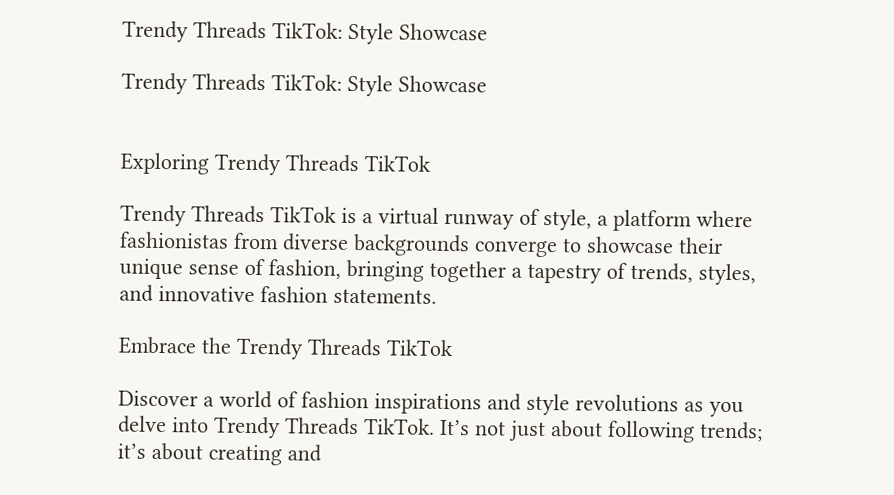Trendy Threads TikTok: Style Showcase

Trendy Threads TikTok: Style Showcase


Exploring Trendy Threads TikTok

Trendy Threads TikTok is a virtual runway of style, a platform where fashionistas from diverse backgrounds converge to showcase their unique sense of fashion, bringing together a tapestry of trends, styles, and innovative fashion statements.

Embrace the Trendy Threads TikTok

Discover a world of fashion inspirations and style revolutions as you delve into Trendy Threads TikTok. It’s not just about following trends; it’s about creating and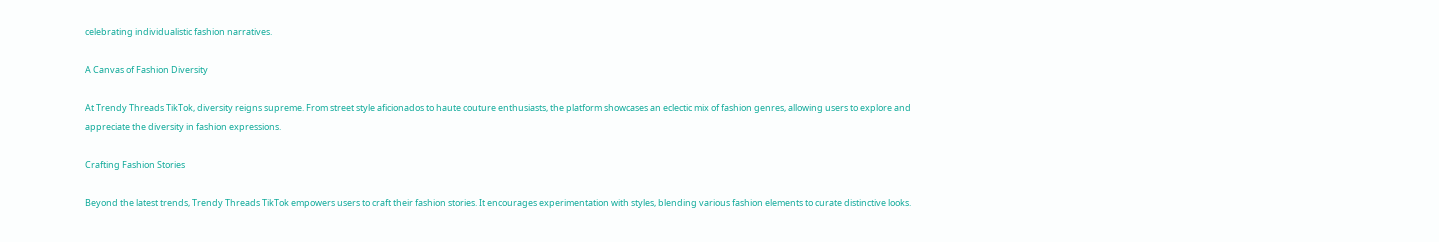celebrating individualistic fashion narratives.

A Canvas of Fashion Diversity

At Trendy Threads TikTok, diversity reigns supreme. From street style aficionados to haute couture enthusiasts, the platform showcases an eclectic mix of fashion genres, allowing users to explore and appreciate the diversity in fashion expressions.

Crafting Fashion Stories

Beyond the latest trends, Trendy Threads TikTok empowers users to craft their fashion stories. It encourages experimentation with styles, blending various fashion elements to curate distinctive looks.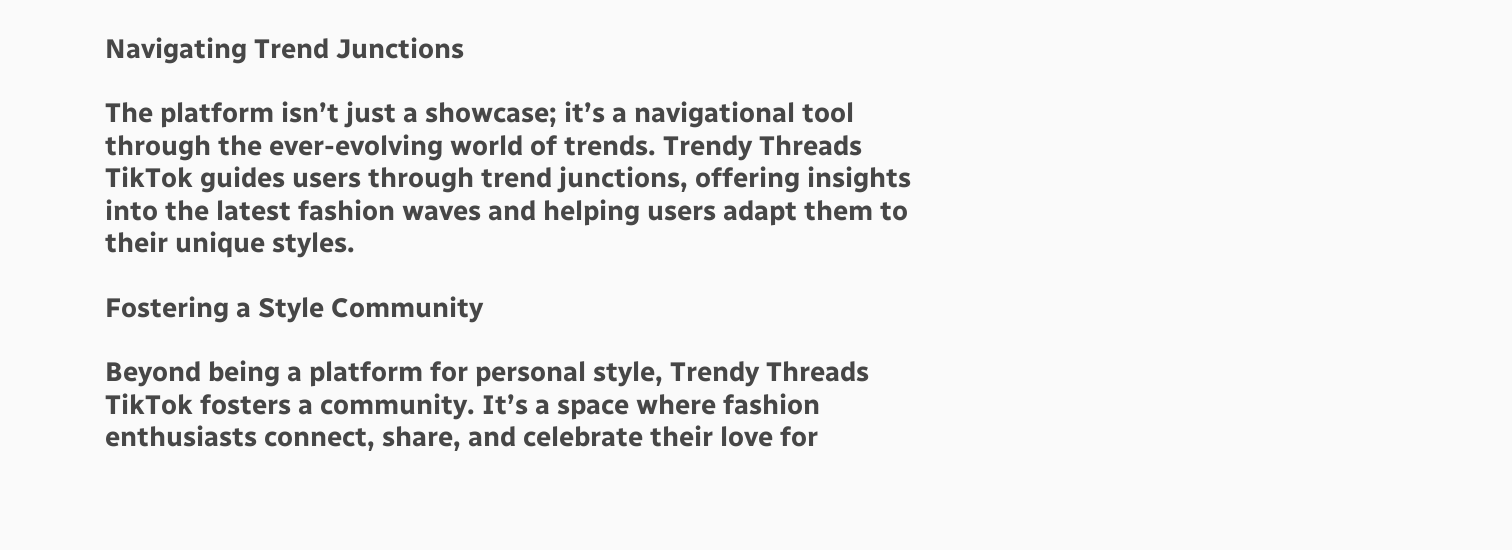Navigating Trend Junctions

The platform isn’t just a showcase; it’s a navigational tool through the ever-evolving world of trends. Trendy Threads TikTok guides users through trend junctions, offering insights into the latest fashion waves and helping users adapt them to their unique styles.

Fostering a Style Community

Beyond being a platform for personal style, Trendy Threads TikTok fosters a community. It’s a space where fashion enthusiasts connect, share, and celebrate their love for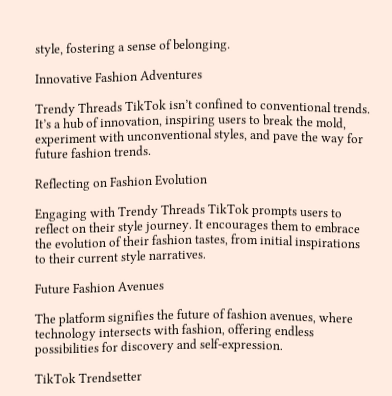style, fostering a sense of belonging.

Innovative Fashion Adventures

Trendy Threads TikTok isn’t confined to conventional trends. It’s a hub of innovation, inspiring users to break the mold, experiment with unconventional styles, and pave the way for future fashion trends.

Reflecting on Fashion Evolution

Engaging with Trendy Threads TikTok prompts users to reflect on their style journey. It encourages them to embrace the evolution of their fashion tastes, from initial inspirations to their current style narratives.

Future Fashion Avenues

The platform signifies the future of fashion avenues, where technology intersects with fashion, offering endless possibilities for discovery and self-expression.

TikTok Trendsetter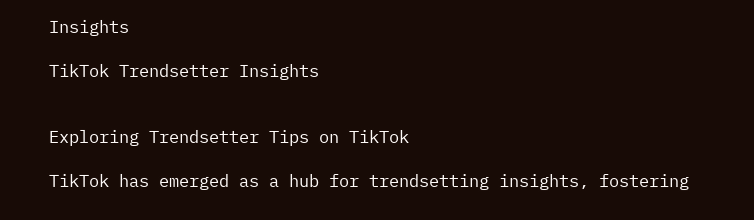Insights

TikTok Trendsetter Insights


Exploring Trendsetter Tips on TikTok

TikTok has emerged as a hub for trendsetting insights, fostering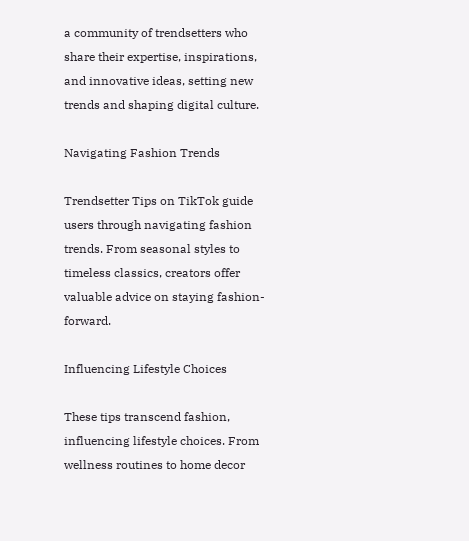a community of trendsetters who share their expertise, inspirations, and innovative ideas, setting new trends and shaping digital culture.

Navigating Fashion Trends

Trendsetter Tips on TikTok guide users through navigating fashion trends. From seasonal styles to timeless classics, creators offer valuable advice on staying fashion-forward.

Influencing Lifestyle Choices

These tips transcend fashion, influencing lifestyle choices. From wellness routines to home decor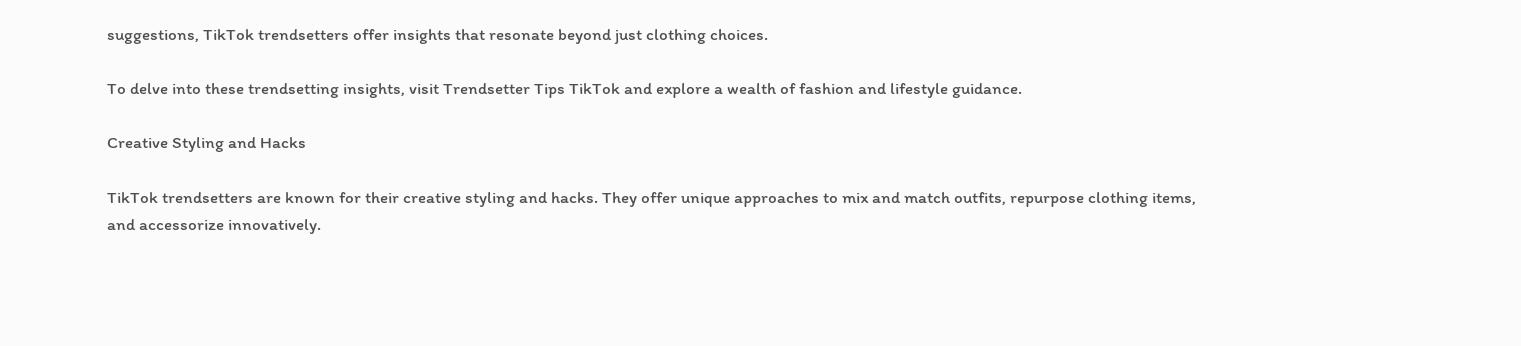suggestions, TikTok trendsetters offer insights that resonate beyond just clothing choices.

To delve into these trendsetting insights, visit Trendsetter Tips TikTok and explore a wealth of fashion and lifestyle guidance.

Creative Styling and Hacks

TikTok trendsetters are known for their creative styling and hacks. They offer unique approaches to mix and match outfits, repurpose clothing items, and accessorize innovatively.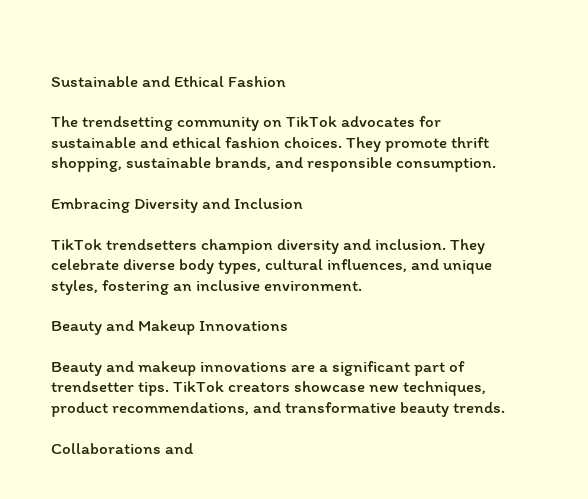Sustainable and Ethical Fashion

The trendsetting community on TikTok advocates for sustainable and ethical fashion choices. They promote thrift shopping, sustainable brands, and responsible consumption.

Embracing Diversity and Inclusion

TikTok trendsetters champion diversity and inclusion. They celebrate diverse body types, cultural influences, and unique styles, fostering an inclusive environment.

Beauty and Makeup Innovations

Beauty and makeup innovations are a significant part of trendsetter tips. TikTok creators showcase new techniques, product recommendations, and transformative beauty trends.

Collaborations and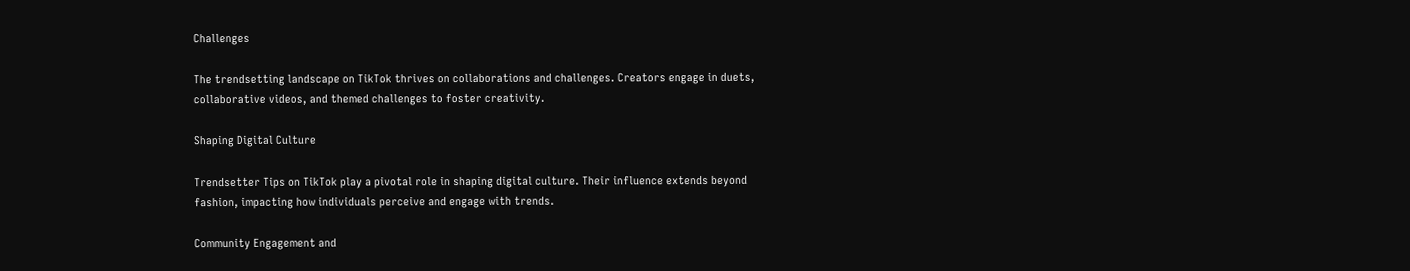Challenges

The trendsetting landscape on TikTok thrives on collaborations and challenges. Creators engage in duets, collaborative videos, and themed challenges to foster creativity.

Shaping Digital Culture

Trendsetter Tips on TikTok play a pivotal role in shaping digital culture. Their influence extends beyond fashion, impacting how individuals perceive and engage with trends.

Community Engagement and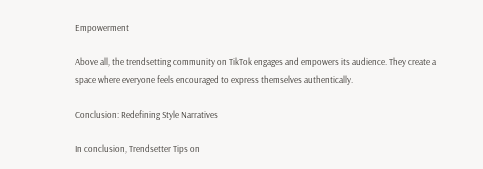Empowerment

Above all, the trendsetting community on TikTok engages and empowers its audience. They create a space where everyone feels encouraged to express themselves authentically.

Conclusion: Redefining Style Narratives

In conclusion, Trendsetter Tips on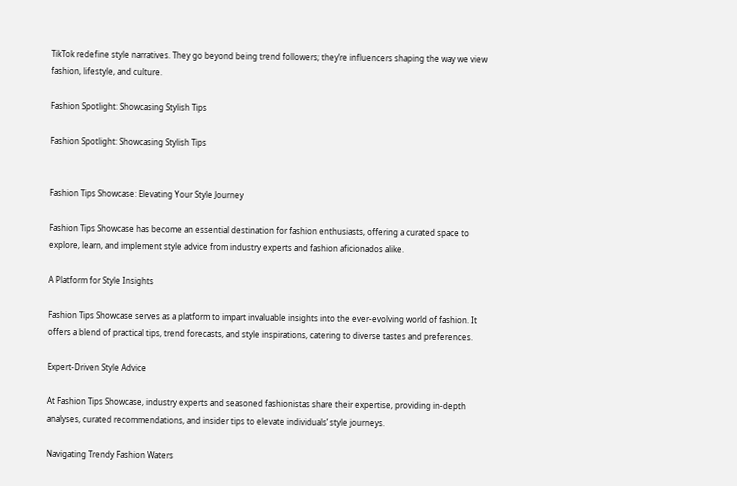TikTok redefine style narratives. They go beyond being trend followers; they’re influencers shaping the way we view fashion, lifestyle, and culture.

Fashion Spotlight: Showcasing Stylish Tips

Fashion Spotlight: Showcasing Stylish Tips


Fashion Tips Showcase: Elevating Your Style Journey

Fashion Tips Showcase has become an essential destination for fashion enthusiasts, offering a curated space to explore, learn, and implement style advice from industry experts and fashion aficionados alike.

A Platform for Style Insights

Fashion Tips Showcase serves as a platform to impart invaluable insights into the ever-evolving world of fashion. It offers a blend of practical tips, trend forecasts, and style inspirations, catering to diverse tastes and preferences.

Expert-Driven Style Advice

At Fashion Tips Showcase, industry experts and seasoned fashionistas share their expertise, providing in-depth analyses, curated recommendations, and insider tips to elevate individuals’ style journeys.

Navigating Trendy Fashion Waters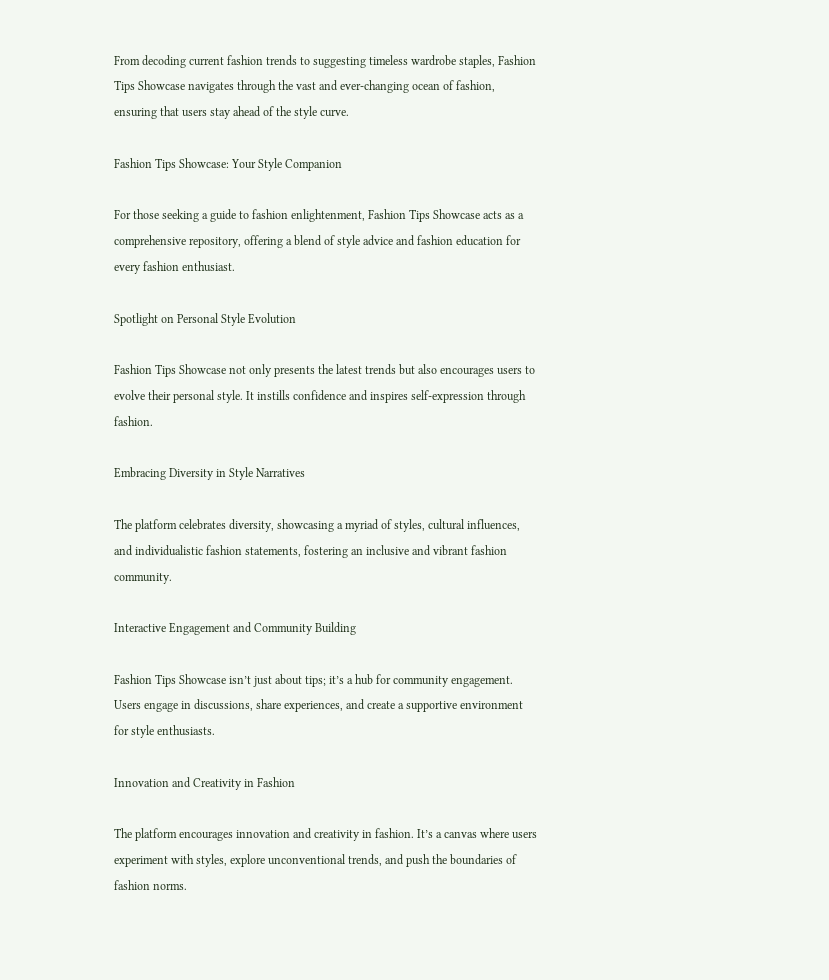From decoding current fashion trends to suggesting timeless wardrobe staples, Fashion Tips Showcase navigates through the vast and ever-changing ocean of fashion, ensuring that users stay ahead of the style curve.

Fashion Tips Showcase: Your Style Companion

For those seeking a guide to fashion enlightenment, Fashion Tips Showcase acts as a comprehensive repository, offering a blend of style advice and fashion education for every fashion enthusiast.

Spotlight on Personal Style Evolution

Fashion Tips Showcase not only presents the latest trends but also encourages users to evolve their personal style. It instills confidence and inspires self-expression through fashion.

Embracing Diversity in Style Narratives

The platform celebrates diversity, showcasing a myriad of styles, cultural influences, and individualistic fashion statements, fostering an inclusive and vibrant fashion community.

Interactive Engagement and Community Building

Fashion Tips Showcase isn’t just about tips; it’s a hub for community engagement. Users engage in discussions, share experiences, and create a supportive environment for style enthusiasts.

Innovation and Creativity in Fashion

The platform encourages innovation and creativity in fashion. It’s a canvas where users experiment with styles, explore unconventional trends, and push the boundaries of fashion norms.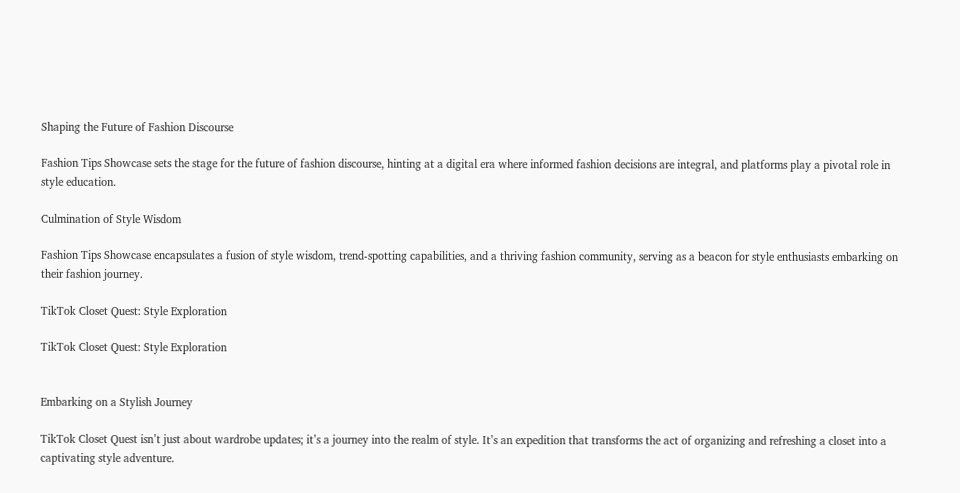Shaping the Future of Fashion Discourse

Fashion Tips Showcase sets the stage for the future of fashion discourse, hinting at a digital era where informed fashion decisions are integral, and platforms play a pivotal role in style education.

Culmination of Style Wisdom

Fashion Tips Showcase encapsulates a fusion of style wisdom, trend-spotting capabilities, and a thriving fashion community, serving as a beacon for style enthusiasts embarking on their fashion journey.

TikTok Closet Quest: Style Exploration

TikTok Closet Quest: Style Exploration


Embarking on a Stylish Journey

TikTok Closet Quest isn’t just about wardrobe updates; it’s a journey into the realm of style. It’s an expedition that transforms the act of organizing and refreshing a closet into a captivating style adventure.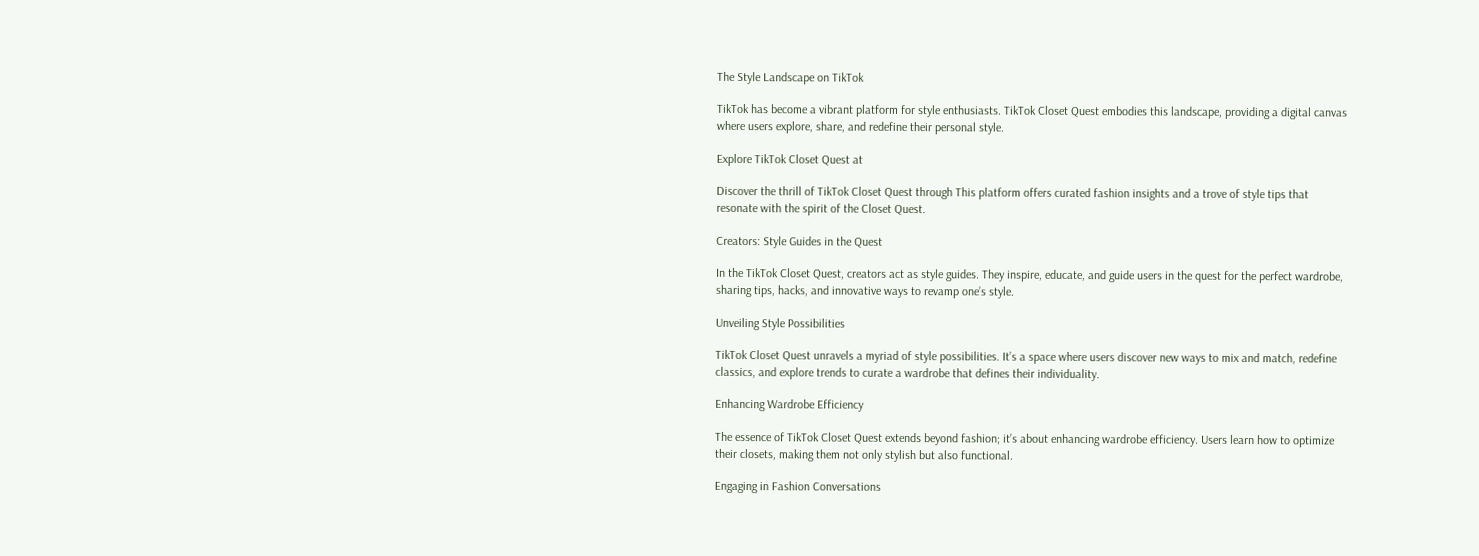The Style Landscape on TikTok

TikTok has become a vibrant platform for style enthusiasts. TikTok Closet Quest embodies this landscape, providing a digital canvas where users explore, share, and redefine their personal style.

Explore TikTok Closet Quest at

Discover the thrill of TikTok Closet Quest through This platform offers curated fashion insights and a trove of style tips that resonate with the spirit of the Closet Quest.

Creators: Style Guides in the Quest

In the TikTok Closet Quest, creators act as style guides. They inspire, educate, and guide users in the quest for the perfect wardrobe, sharing tips, hacks, and innovative ways to revamp one’s style.

Unveiling Style Possibilities

TikTok Closet Quest unravels a myriad of style possibilities. It’s a space where users discover new ways to mix and match, redefine classics, and explore trends to curate a wardrobe that defines their individuality.

Enhancing Wardrobe Efficiency

The essence of TikTok Closet Quest extends beyond fashion; it’s about enhancing wardrobe efficiency. Users learn how to optimize their closets, making them not only stylish but also functional.

Engaging in Fashion Conversations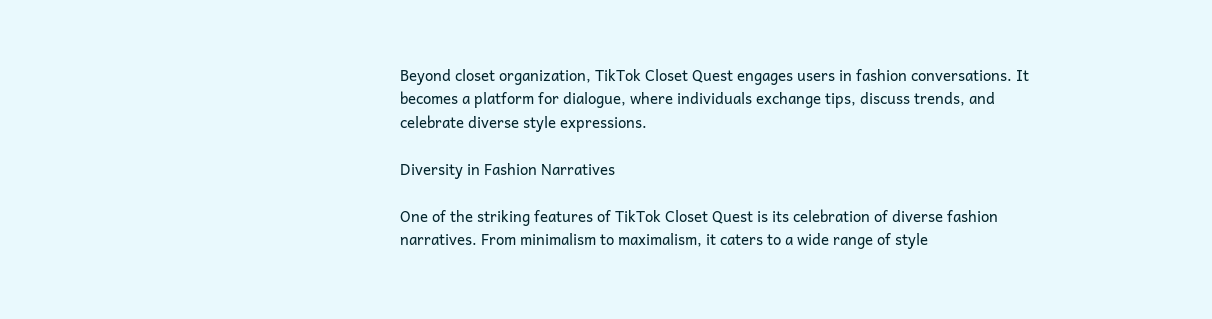Beyond closet organization, TikTok Closet Quest engages users in fashion conversations. It becomes a platform for dialogue, where individuals exchange tips, discuss trends, and celebrate diverse style expressions.

Diversity in Fashion Narratives

One of the striking features of TikTok Closet Quest is its celebration of diverse fashion narratives. From minimalism to maximalism, it caters to a wide range of style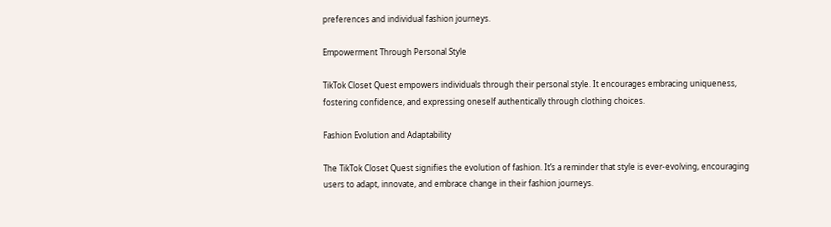preferences and individual fashion journeys.

Empowerment Through Personal Style

TikTok Closet Quest empowers individuals through their personal style. It encourages embracing uniqueness, fostering confidence, and expressing oneself authentically through clothing choices.

Fashion Evolution and Adaptability

The TikTok Closet Quest signifies the evolution of fashion. It’s a reminder that style is ever-evolving, encouraging users to adapt, innovate, and embrace change in their fashion journeys.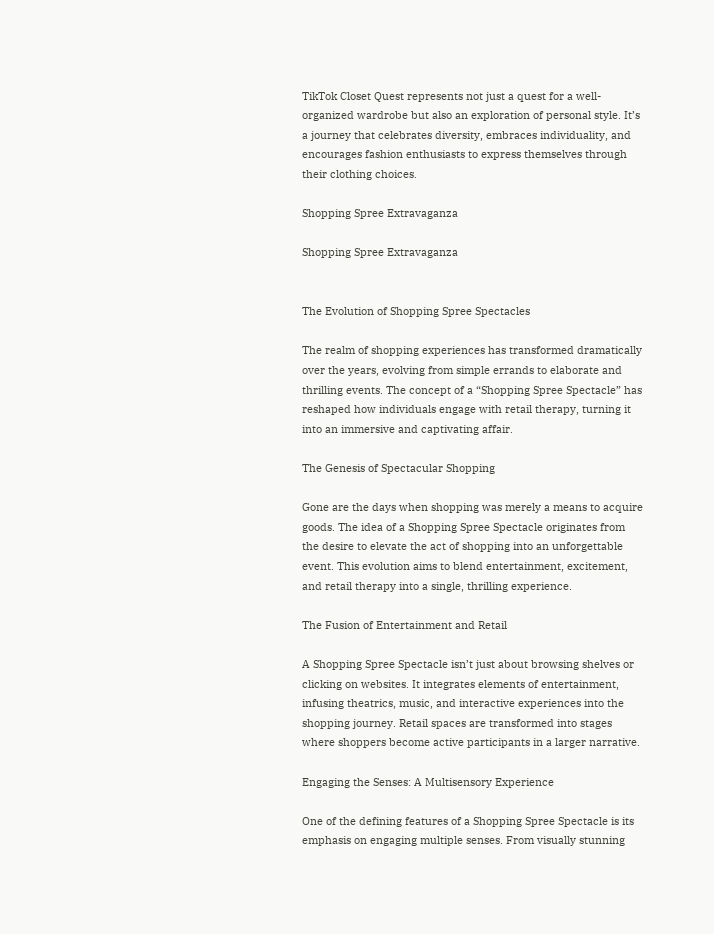TikTok Closet Quest represents not just a quest for a well-organized wardrobe but also an exploration of personal style. It’s a journey that celebrates diversity, embraces individuality, and encourages fashion enthusiasts to express themselves through their clothing choices.

Shopping Spree Extravaganza

Shopping Spree Extravaganza


The Evolution of Shopping Spree Spectacles

The realm of shopping experiences has transformed dramatically over the years, evolving from simple errands to elaborate and thrilling events. The concept of a “Shopping Spree Spectacle” has reshaped how individuals engage with retail therapy, turning it into an immersive and captivating affair.

The Genesis of Spectacular Shopping

Gone are the days when shopping was merely a means to acquire goods. The idea of a Shopping Spree Spectacle originates from the desire to elevate the act of shopping into an unforgettable event. This evolution aims to blend entertainment, excitement, and retail therapy into a single, thrilling experience.

The Fusion of Entertainment and Retail

A Shopping Spree Spectacle isn’t just about browsing shelves or clicking on websites. It integrates elements of entertainment, infusing theatrics, music, and interactive experiences into the shopping journey. Retail spaces are transformed into stages where shoppers become active participants in a larger narrative.

Engaging the Senses: A Multisensory Experience

One of the defining features of a Shopping Spree Spectacle is its emphasis on engaging multiple senses. From visually stunning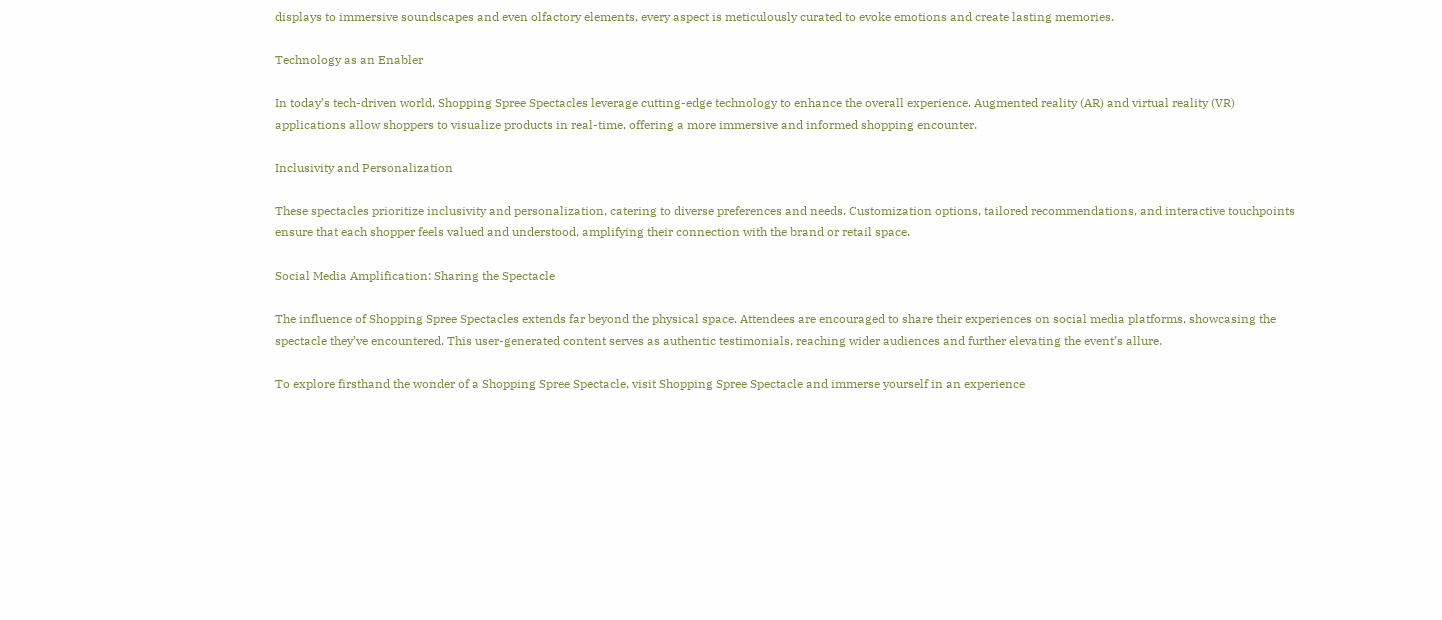displays to immersive soundscapes and even olfactory elements, every aspect is meticulously curated to evoke emotions and create lasting memories.

Technology as an Enabler

In today’s tech-driven world, Shopping Spree Spectacles leverage cutting-edge technology to enhance the overall experience. Augmented reality (AR) and virtual reality (VR) applications allow shoppers to visualize products in real-time, offering a more immersive and informed shopping encounter.

Inclusivity and Personalization

These spectacles prioritize inclusivity and personalization, catering to diverse preferences and needs. Customization options, tailored recommendations, and interactive touchpoints ensure that each shopper feels valued and understood, amplifying their connection with the brand or retail space.

Social Media Amplification: Sharing the Spectacle

The influence of Shopping Spree Spectacles extends far beyond the physical space. Attendees are encouraged to share their experiences on social media platforms, showcasing the spectacle they’ve encountered. This user-generated content serves as authentic testimonials, reaching wider audiences and further elevating the event’s allure.

To explore firsthand the wonder of a Shopping Spree Spectacle, visit Shopping Spree Spectacle and immerse yourself in an experience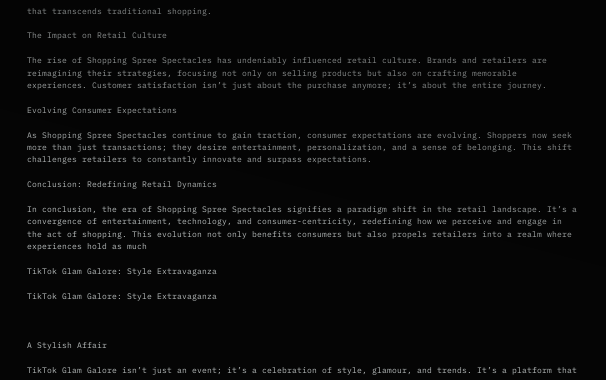that transcends traditional shopping.

The Impact on Retail Culture

The rise of Shopping Spree Spectacles has undeniably influenced retail culture. Brands and retailers are reimagining their strategies, focusing not only on selling products but also on crafting memorable experiences. Customer satisfaction isn’t just about the purchase anymore; it’s about the entire journey.

Evolving Consumer Expectations

As Shopping Spree Spectacles continue to gain traction, consumer expectations are evolving. Shoppers now seek more than just transactions; they desire entertainment, personalization, and a sense of belonging. This shift challenges retailers to constantly innovate and surpass expectations.

Conclusion: Redefining Retail Dynamics

In conclusion, the era of Shopping Spree Spectacles signifies a paradigm shift in the retail landscape. It’s a convergence of entertainment, technology, and consumer-centricity, redefining how we perceive and engage in the act of shopping. This evolution not only benefits consumers but also propels retailers into a realm where experiences hold as much

TikTok Glam Galore: Style Extravaganza

TikTok Glam Galore: Style Extravaganza



A Stylish Affair

TikTok Glam Galore isn’t just an event; it’s a celebration of style, glamour, and trends. It’s a platform that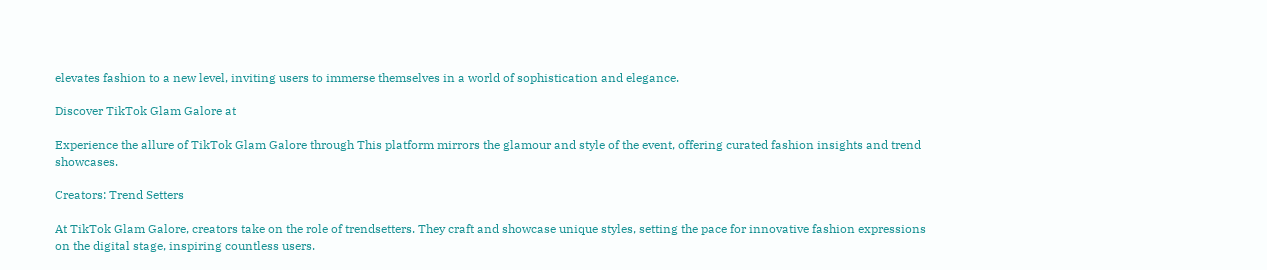elevates fashion to a new level, inviting users to immerse themselves in a world of sophistication and elegance.

Discover TikTok Glam Galore at

Experience the allure of TikTok Glam Galore through This platform mirrors the glamour and style of the event, offering curated fashion insights and trend showcases.

Creators: Trend Setters

At TikTok Glam Galore, creators take on the role of trendsetters. They craft and showcase unique styles, setting the pace for innovative fashion expressions on the digital stage, inspiring countless users.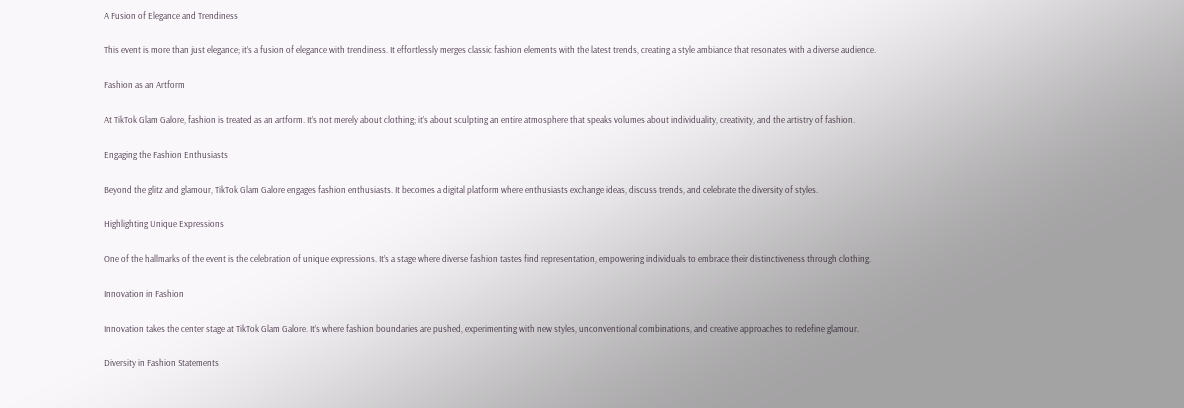A Fusion of Elegance and Trendiness

This event is more than just elegance; it’s a fusion of elegance with trendiness. It effortlessly merges classic fashion elements with the latest trends, creating a style ambiance that resonates with a diverse audience.

Fashion as an Artform

At TikTok Glam Galore, fashion is treated as an artform. It’s not merely about clothing; it’s about sculpting an entire atmosphere that speaks volumes about individuality, creativity, and the artistry of fashion.

Engaging the Fashion Enthusiasts

Beyond the glitz and glamour, TikTok Glam Galore engages fashion enthusiasts. It becomes a digital platform where enthusiasts exchange ideas, discuss trends, and celebrate the diversity of styles.

Highlighting Unique Expressions

One of the hallmarks of the event is the celebration of unique expressions. It’s a stage where diverse fashion tastes find representation, empowering individuals to embrace their distinctiveness through clothing.

Innovation in Fashion

Innovation takes the center stage at TikTok Glam Galore. It’s where fashion boundaries are pushed, experimenting with new styles, unconventional combinations, and creative approaches to redefine glamour.

Diversity in Fashion Statements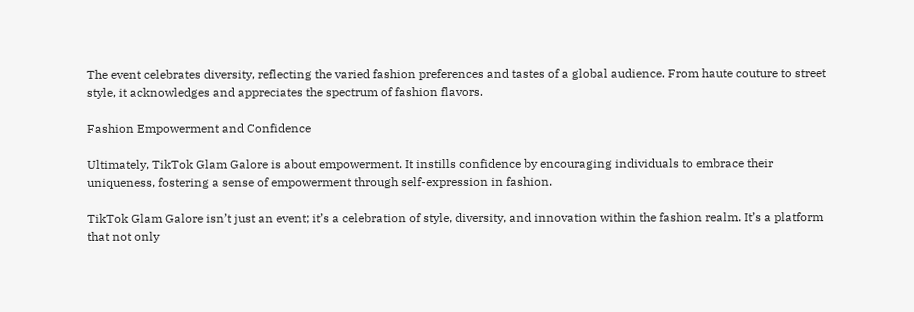The event celebrates diversity, reflecting the varied fashion preferences and tastes of a global audience. From haute couture to street style, it acknowledges and appreciates the spectrum of fashion flavors.

Fashion Empowerment and Confidence

Ultimately, TikTok Glam Galore is about empowerment. It instills confidence by encouraging individuals to embrace their uniqueness, fostering a sense of empowerment through self-expression in fashion.

TikTok Glam Galore isn’t just an event; it’s a celebration of style, diversity, and innovation within the fashion realm. It’s a platform that not only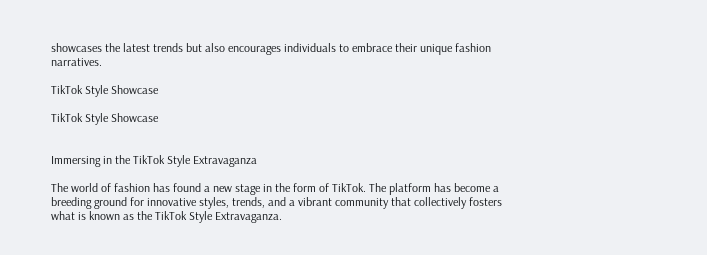showcases the latest trends but also encourages individuals to embrace their unique fashion narratives.

TikTok Style Showcase

TikTok Style Showcase


Immersing in the TikTok Style Extravaganza

The world of fashion has found a new stage in the form of TikTok. The platform has become a breeding ground for innovative styles, trends, and a vibrant community that collectively fosters what is known as the TikTok Style Extravaganza.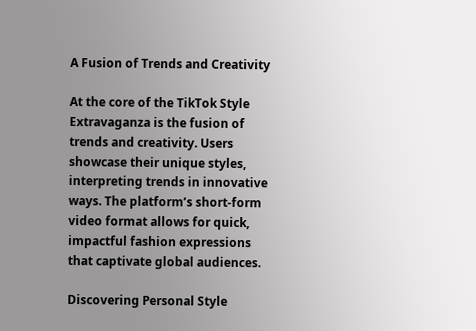A Fusion of Trends and Creativity

At the core of the TikTok Style Extravaganza is the fusion of trends and creativity. Users showcase their unique styles, interpreting trends in innovative ways. The platform’s short-form video format allows for quick, impactful fashion expressions that captivate global audiences.

Discovering Personal Style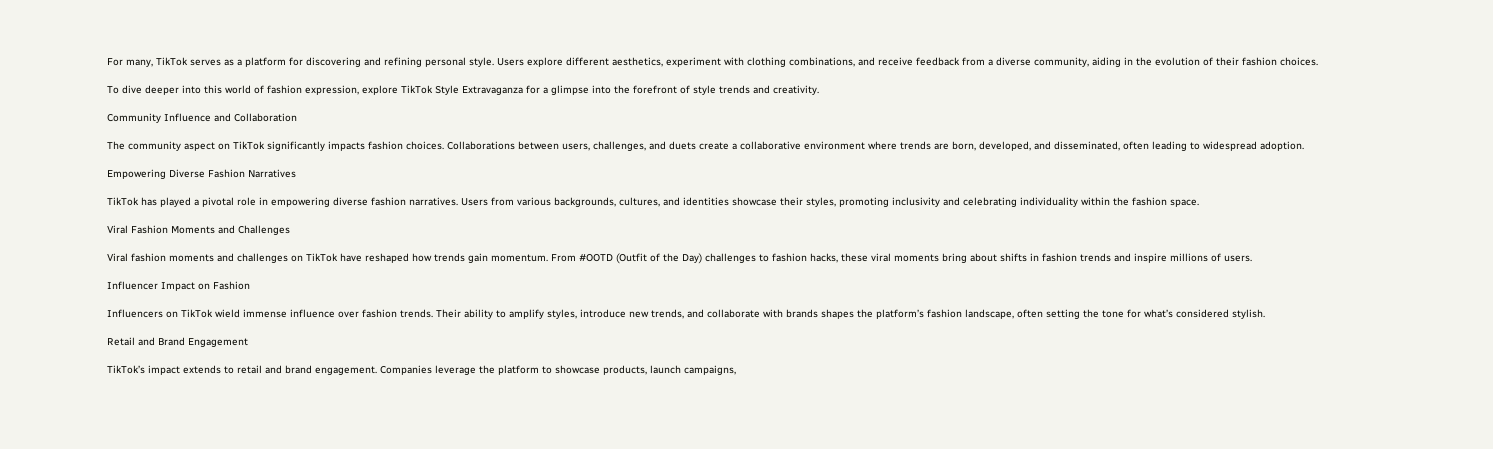For many, TikTok serves as a platform for discovering and refining personal style. Users explore different aesthetics, experiment with clothing combinations, and receive feedback from a diverse community, aiding in the evolution of their fashion choices.

To dive deeper into this world of fashion expression, explore TikTok Style Extravaganza for a glimpse into the forefront of style trends and creativity.

Community Influence and Collaboration

The community aspect on TikTok significantly impacts fashion choices. Collaborations between users, challenges, and duets create a collaborative environment where trends are born, developed, and disseminated, often leading to widespread adoption.

Empowering Diverse Fashion Narratives

TikTok has played a pivotal role in empowering diverse fashion narratives. Users from various backgrounds, cultures, and identities showcase their styles, promoting inclusivity and celebrating individuality within the fashion space.

Viral Fashion Moments and Challenges

Viral fashion moments and challenges on TikTok have reshaped how trends gain momentum. From #OOTD (Outfit of the Day) challenges to fashion hacks, these viral moments bring about shifts in fashion trends and inspire millions of users.

Influencer Impact on Fashion

Influencers on TikTok wield immense influence over fashion trends. Their ability to amplify styles, introduce new trends, and collaborate with brands shapes the platform’s fashion landscape, often setting the tone for what’s considered stylish.

Retail and Brand Engagement

TikTok’s impact extends to retail and brand engagement. Companies leverage the platform to showcase products, launch campaigns,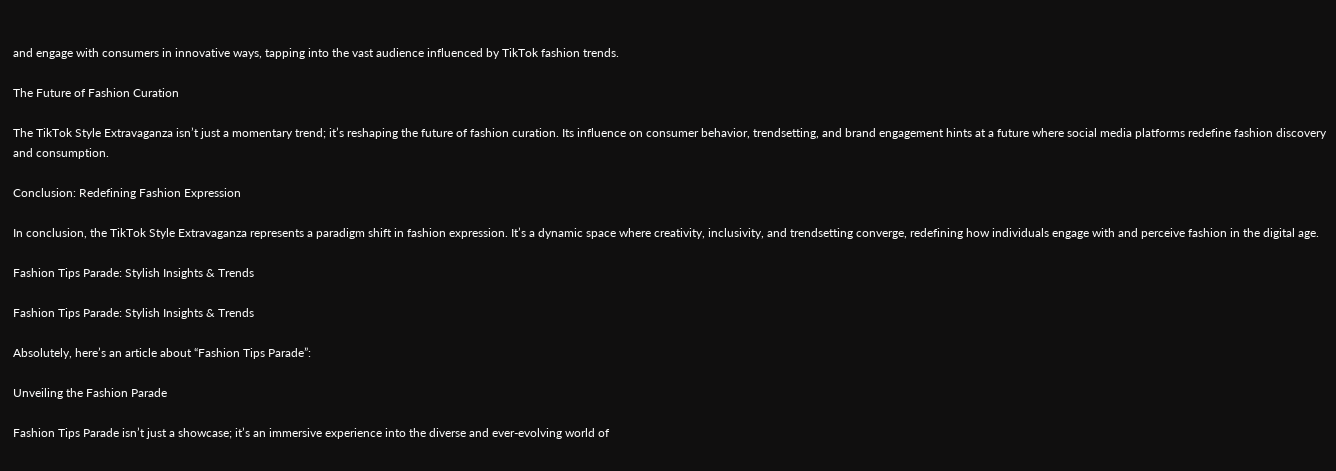and engage with consumers in innovative ways, tapping into the vast audience influenced by TikTok fashion trends.

The Future of Fashion Curation

The TikTok Style Extravaganza isn’t just a momentary trend; it’s reshaping the future of fashion curation. Its influence on consumer behavior, trendsetting, and brand engagement hints at a future where social media platforms redefine fashion discovery and consumption.

Conclusion: Redefining Fashion Expression

In conclusion, the TikTok Style Extravaganza represents a paradigm shift in fashion expression. It’s a dynamic space where creativity, inclusivity, and trendsetting converge, redefining how individuals engage with and perceive fashion in the digital age.

Fashion Tips Parade: Stylish Insights & Trends

Fashion Tips Parade: Stylish Insights & Trends

Absolutely, here’s an article about “Fashion Tips Parade”:

Unveiling the Fashion Parade

Fashion Tips Parade isn’t just a showcase; it’s an immersive experience into the diverse and ever-evolving world of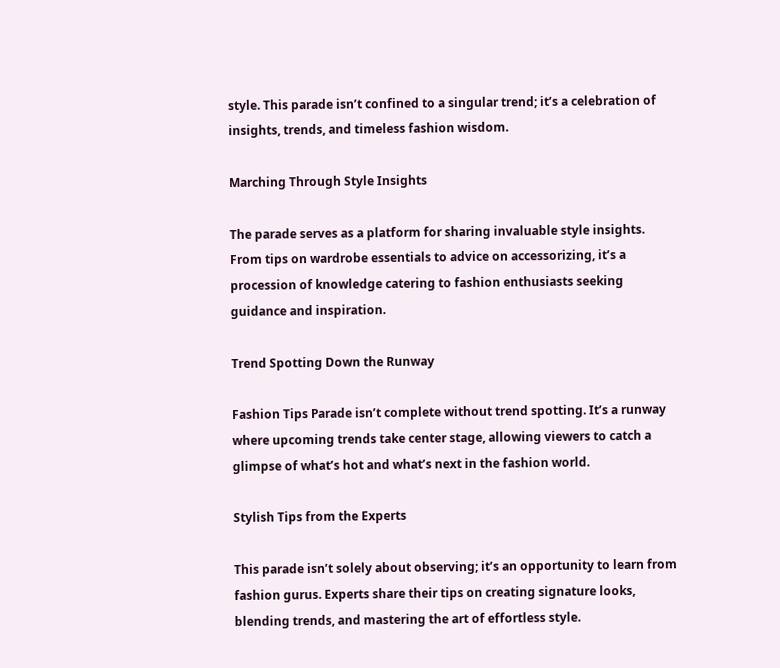style. This parade isn’t confined to a singular trend; it’s a celebration of insights, trends, and timeless fashion wisdom.

Marching Through Style Insights

The parade serves as a platform for sharing invaluable style insights. From tips on wardrobe essentials to advice on accessorizing, it’s a procession of knowledge catering to fashion enthusiasts seeking guidance and inspiration.

Trend Spotting Down the Runway

Fashion Tips Parade isn’t complete without trend spotting. It’s a runway where upcoming trends take center stage, allowing viewers to catch a glimpse of what’s hot and what’s next in the fashion world.

Stylish Tips from the Experts

This parade isn’t solely about observing; it’s an opportunity to learn from fashion gurus. Experts share their tips on creating signature looks, blending trends, and mastering the art of effortless style.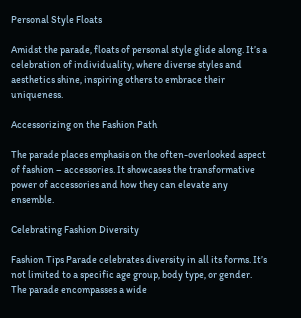Personal Style Floats

Amidst the parade, floats of personal style glide along. It’s a celebration of individuality, where diverse styles and aesthetics shine, inspiring others to embrace their uniqueness.

Accessorizing on the Fashion Path

The parade places emphasis on the often-overlooked aspect of fashion – accessories. It showcases the transformative power of accessories and how they can elevate any ensemble.

Celebrating Fashion Diversity

Fashion Tips Parade celebrates diversity in all its forms. It’s not limited to a specific age group, body type, or gender. The parade encompasses a wide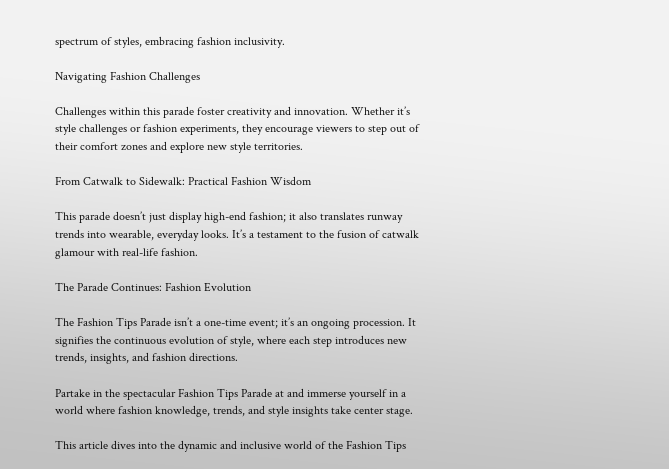spectrum of styles, embracing fashion inclusivity.

Navigating Fashion Challenges

Challenges within this parade foster creativity and innovation. Whether it’s style challenges or fashion experiments, they encourage viewers to step out of their comfort zones and explore new style territories.

From Catwalk to Sidewalk: Practical Fashion Wisdom

This parade doesn’t just display high-end fashion; it also translates runway trends into wearable, everyday looks. It’s a testament to the fusion of catwalk glamour with real-life fashion.

The Parade Continues: Fashion Evolution

The Fashion Tips Parade isn’t a one-time event; it’s an ongoing procession. It signifies the continuous evolution of style, where each step introduces new trends, insights, and fashion directions.

Partake in the spectacular Fashion Tips Parade at and immerse yourself in a world where fashion knowledge, trends, and style insights take center stage.

This article dives into the dynamic and inclusive world of the Fashion Tips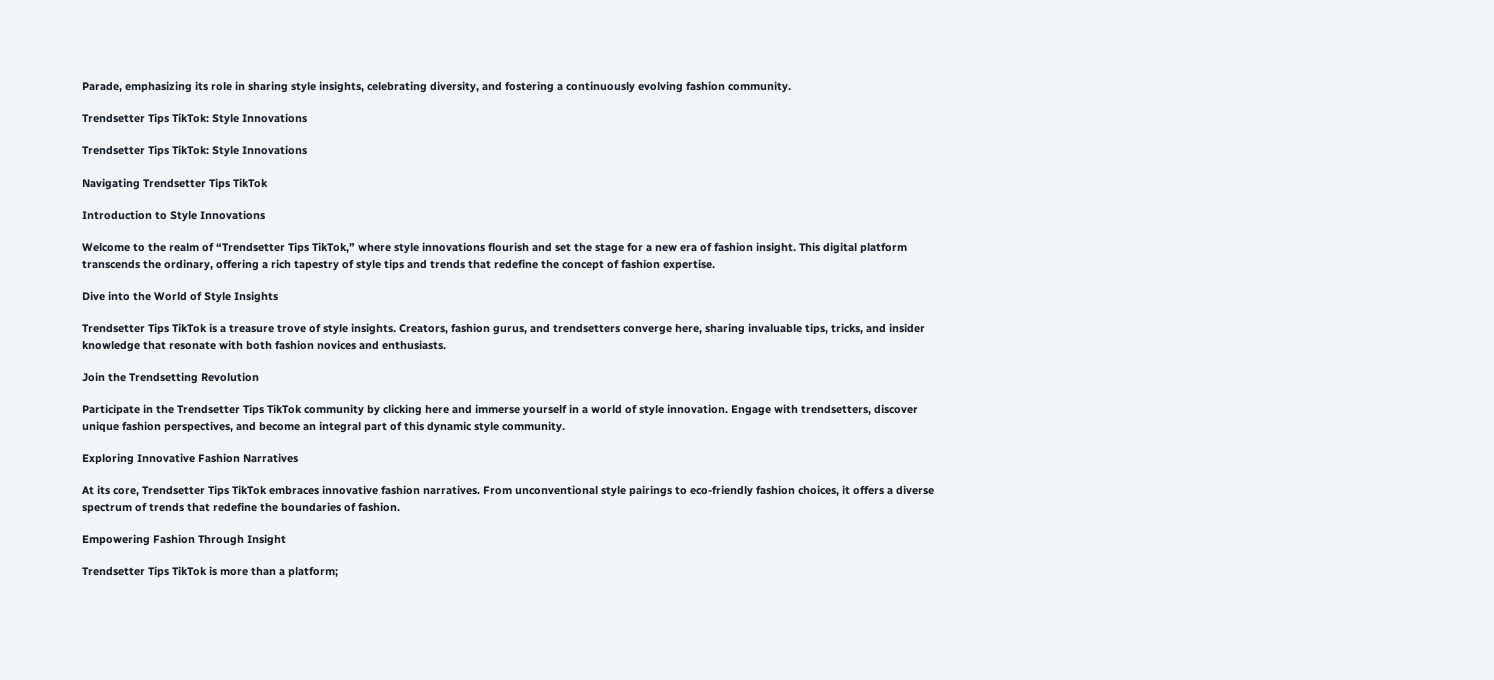Parade, emphasizing its role in sharing style insights, celebrating diversity, and fostering a continuously evolving fashion community.

Trendsetter Tips TikTok: Style Innovations

Trendsetter Tips TikTok: Style Innovations

Navigating Trendsetter Tips TikTok

Introduction to Style Innovations

Welcome to the realm of “Trendsetter Tips TikTok,” where style innovations flourish and set the stage for a new era of fashion insight. This digital platform transcends the ordinary, offering a rich tapestry of style tips and trends that redefine the concept of fashion expertise.

Dive into the World of Style Insights

Trendsetter Tips TikTok is a treasure trove of style insights. Creators, fashion gurus, and trendsetters converge here, sharing invaluable tips, tricks, and insider knowledge that resonate with both fashion novices and enthusiasts.

Join the Trendsetting Revolution

Participate in the Trendsetter Tips TikTok community by clicking here and immerse yourself in a world of style innovation. Engage with trendsetters, discover unique fashion perspectives, and become an integral part of this dynamic style community.

Exploring Innovative Fashion Narratives

At its core, Trendsetter Tips TikTok embraces innovative fashion narratives. From unconventional style pairings to eco-friendly fashion choices, it offers a diverse spectrum of trends that redefine the boundaries of fashion.

Empowering Fashion Through Insight

Trendsetter Tips TikTok is more than a platform;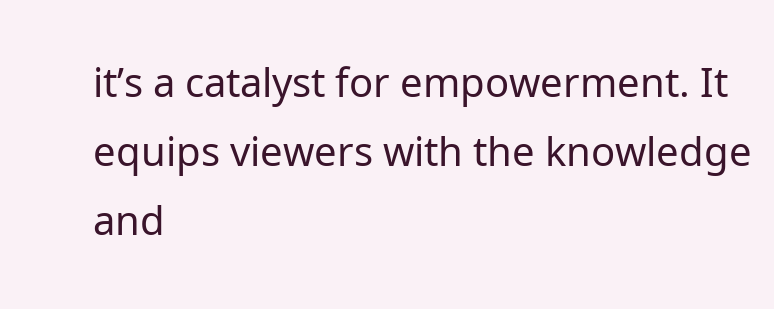it’s a catalyst for empowerment. It equips viewers with the knowledge and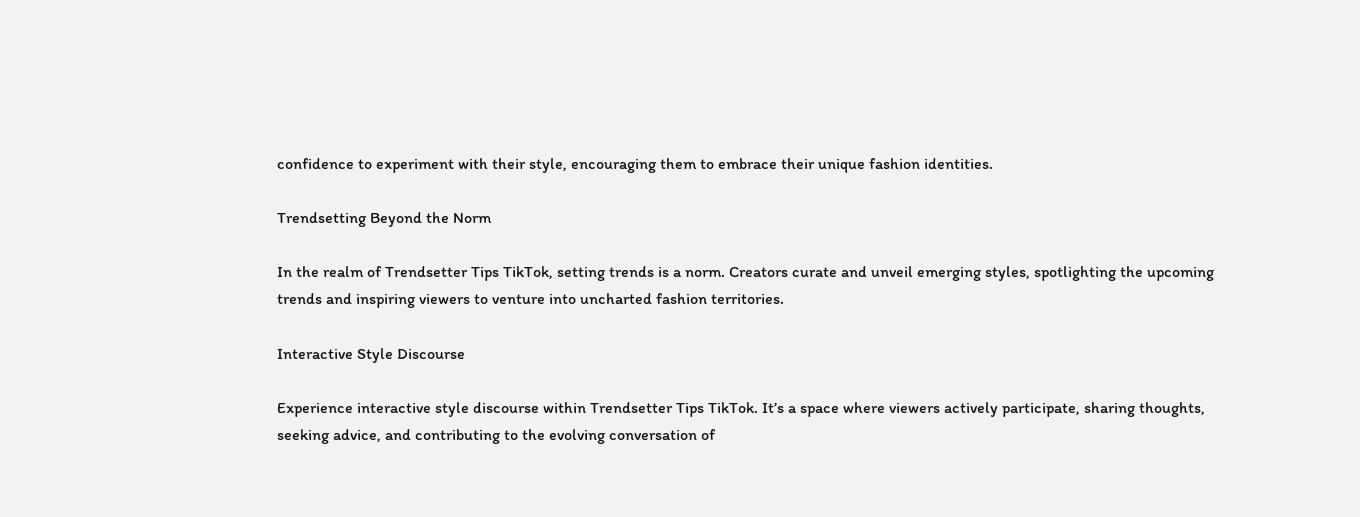confidence to experiment with their style, encouraging them to embrace their unique fashion identities.

Trendsetting Beyond the Norm

In the realm of Trendsetter Tips TikTok, setting trends is a norm. Creators curate and unveil emerging styles, spotlighting the upcoming trends and inspiring viewers to venture into uncharted fashion territories.

Interactive Style Discourse

Experience interactive style discourse within Trendsetter Tips TikTok. It’s a space where viewers actively participate, sharing thoughts, seeking advice, and contributing to the evolving conversation of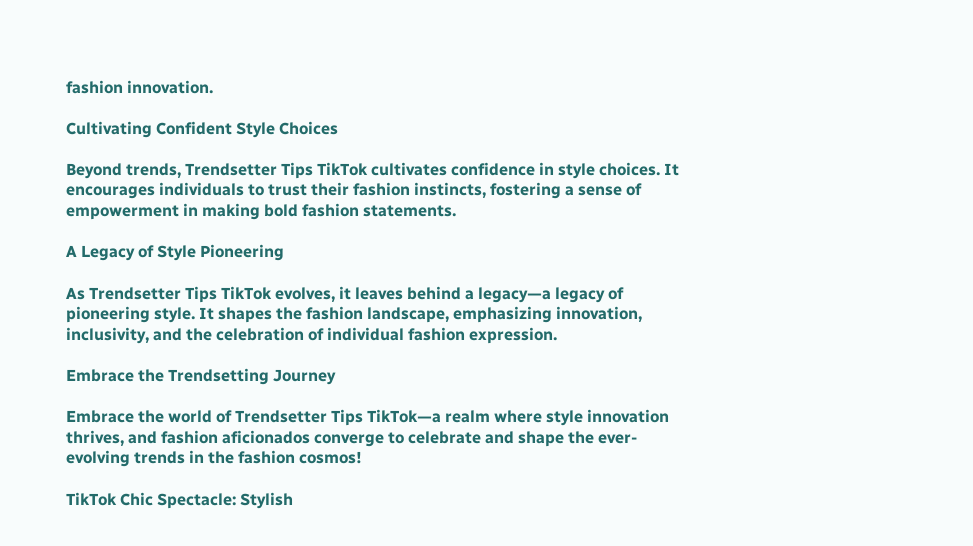fashion innovation.

Cultivating Confident Style Choices

Beyond trends, Trendsetter Tips TikTok cultivates confidence in style choices. It encourages individuals to trust their fashion instincts, fostering a sense of empowerment in making bold fashion statements.

A Legacy of Style Pioneering

As Trendsetter Tips TikTok evolves, it leaves behind a legacy—a legacy of pioneering style. It shapes the fashion landscape, emphasizing innovation, inclusivity, and the celebration of individual fashion expression.

Embrace the Trendsetting Journey

Embrace the world of Trendsetter Tips TikTok—a realm where style innovation thrives, and fashion aficionados converge to celebrate and shape the ever-evolving trends in the fashion cosmos!

TikTok Chic Spectacle: Stylish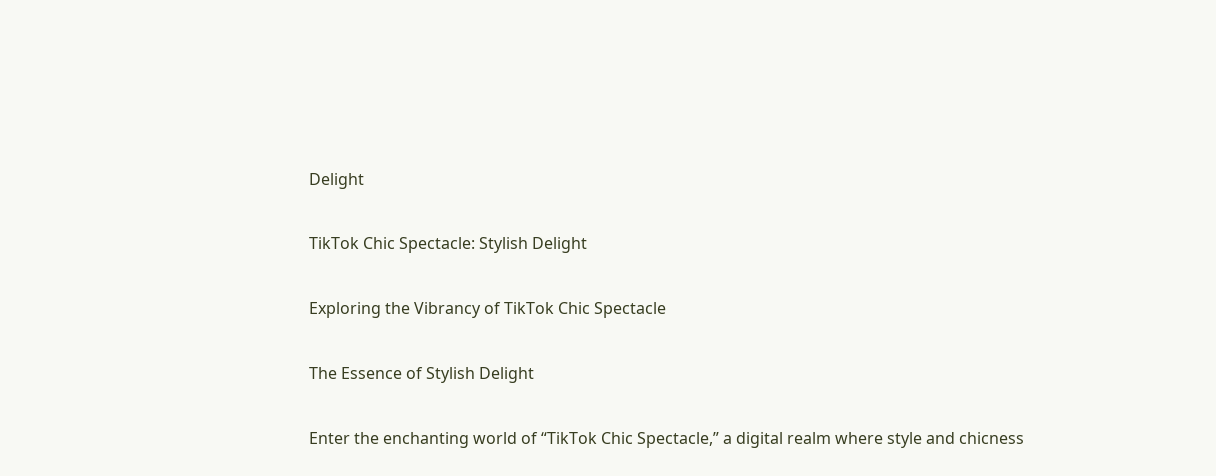Delight

TikTok Chic Spectacle: Stylish Delight

Exploring the Vibrancy of TikTok Chic Spectacle

The Essence of Stylish Delight

Enter the enchanting world of “TikTok Chic Spectacle,” a digital realm where style and chicness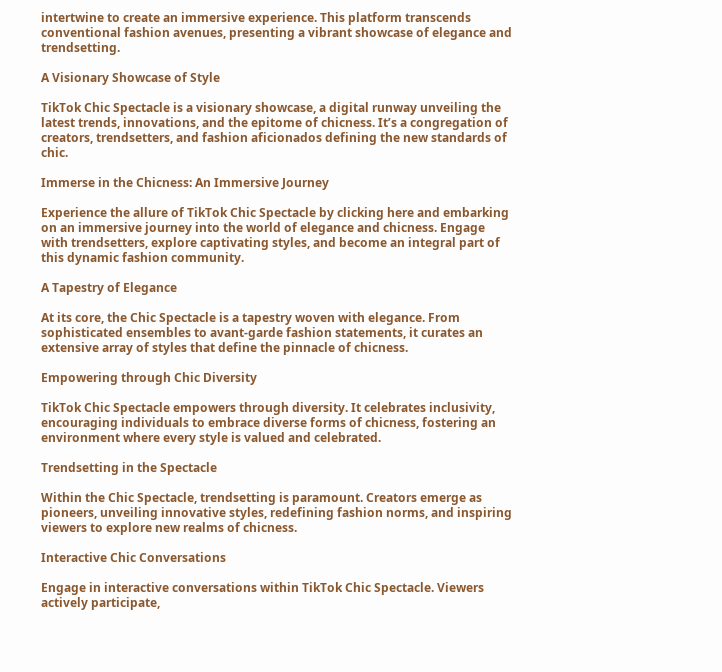intertwine to create an immersive experience. This platform transcends conventional fashion avenues, presenting a vibrant showcase of elegance and trendsetting.

A Visionary Showcase of Style

TikTok Chic Spectacle is a visionary showcase, a digital runway unveiling the latest trends, innovations, and the epitome of chicness. It’s a congregation of creators, trendsetters, and fashion aficionados defining the new standards of chic.

Immerse in the Chicness: An Immersive Journey

Experience the allure of TikTok Chic Spectacle by clicking here and embarking on an immersive journey into the world of elegance and chicness. Engage with trendsetters, explore captivating styles, and become an integral part of this dynamic fashion community.

A Tapestry of Elegance

At its core, the Chic Spectacle is a tapestry woven with elegance. From sophisticated ensembles to avant-garde fashion statements, it curates an extensive array of styles that define the pinnacle of chicness.

Empowering through Chic Diversity

TikTok Chic Spectacle empowers through diversity. It celebrates inclusivity, encouraging individuals to embrace diverse forms of chicness, fostering an environment where every style is valued and celebrated.

Trendsetting in the Spectacle

Within the Chic Spectacle, trendsetting is paramount. Creators emerge as pioneers, unveiling innovative styles, redefining fashion norms, and inspiring viewers to explore new realms of chicness.

Interactive Chic Conversations

Engage in interactive conversations within TikTok Chic Spectacle. Viewers actively participate,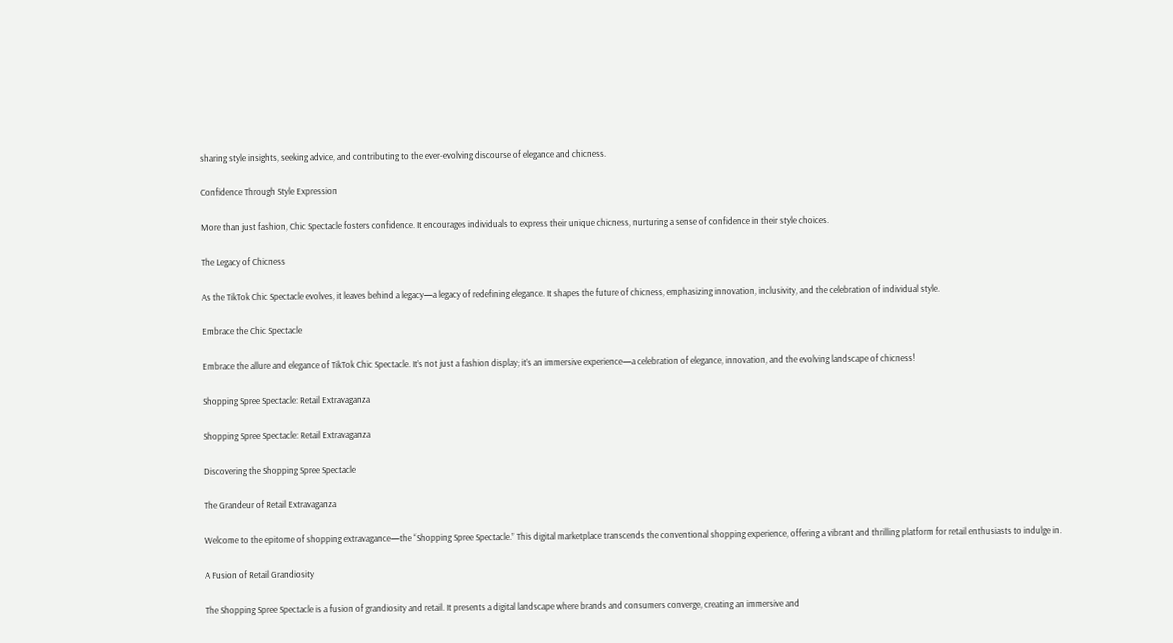sharing style insights, seeking advice, and contributing to the ever-evolving discourse of elegance and chicness.

Confidence Through Style Expression

More than just fashion, Chic Spectacle fosters confidence. It encourages individuals to express their unique chicness, nurturing a sense of confidence in their style choices.

The Legacy of Chicness

As the TikTok Chic Spectacle evolves, it leaves behind a legacy—a legacy of redefining elegance. It shapes the future of chicness, emphasizing innovation, inclusivity, and the celebration of individual style.

Embrace the Chic Spectacle

Embrace the allure and elegance of TikTok Chic Spectacle. It’s not just a fashion display; it’s an immersive experience—a celebration of elegance, innovation, and the evolving landscape of chicness!

Shopping Spree Spectacle: Retail Extravaganza

Shopping Spree Spectacle: Retail Extravaganza

Discovering the Shopping Spree Spectacle

The Grandeur of Retail Extravaganza

Welcome to the epitome of shopping extravagance—the “Shopping Spree Spectacle.” This digital marketplace transcends the conventional shopping experience, offering a vibrant and thrilling platform for retail enthusiasts to indulge in.

A Fusion of Retail Grandiosity

The Shopping Spree Spectacle is a fusion of grandiosity and retail. It presents a digital landscape where brands and consumers converge, creating an immersive and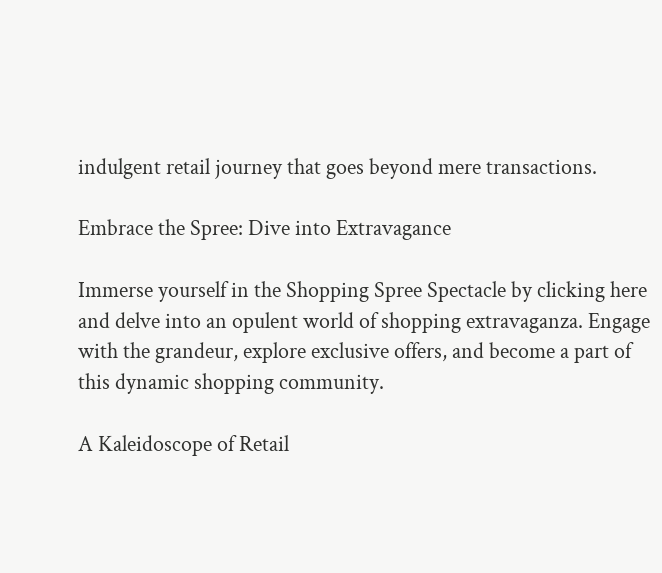indulgent retail journey that goes beyond mere transactions.

Embrace the Spree: Dive into Extravagance

Immerse yourself in the Shopping Spree Spectacle by clicking here and delve into an opulent world of shopping extravaganza. Engage with the grandeur, explore exclusive offers, and become a part of this dynamic shopping community.

A Kaleidoscope of Retail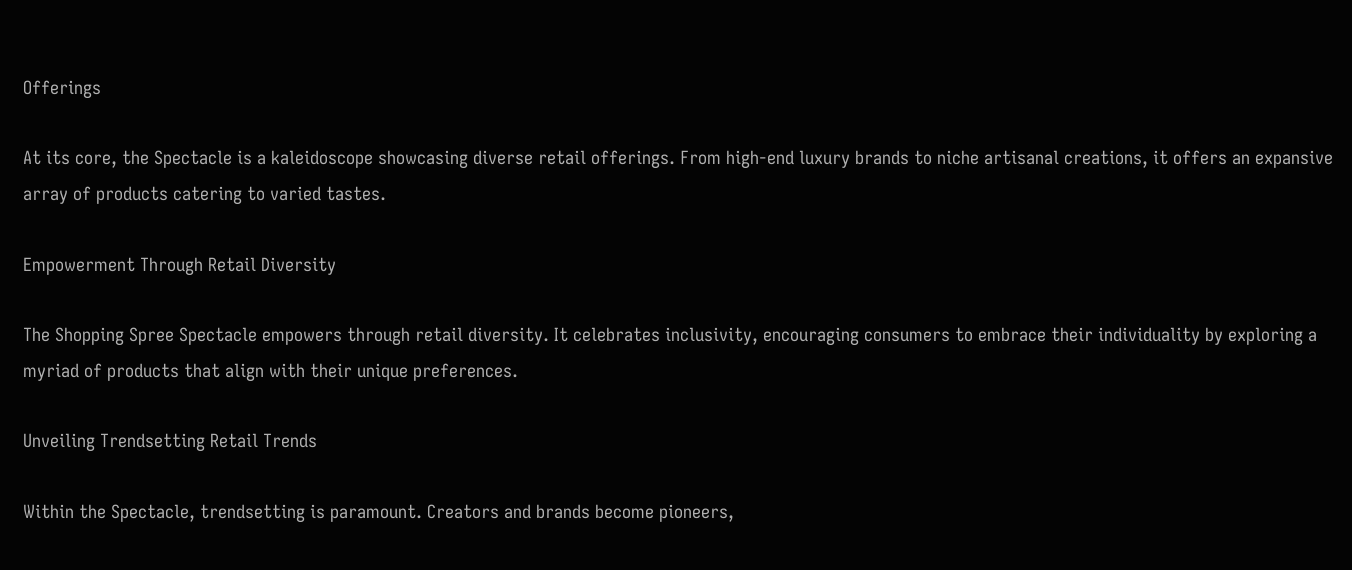Offerings

At its core, the Spectacle is a kaleidoscope showcasing diverse retail offerings. From high-end luxury brands to niche artisanal creations, it offers an expansive array of products catering to varied tastes.

Empowerment Through Retail Diversity

The Shopping Spree Spectacle empowers through retail diversity. It celebrates inclusivity, encouraging consumers to embrace their individuality by exploring a myriad of products that align with their unique preferences.

Unveiling Trendsetting Retail Trends

Within the Spectacle, trendsetting is paramount. Creators and brands become pioneers,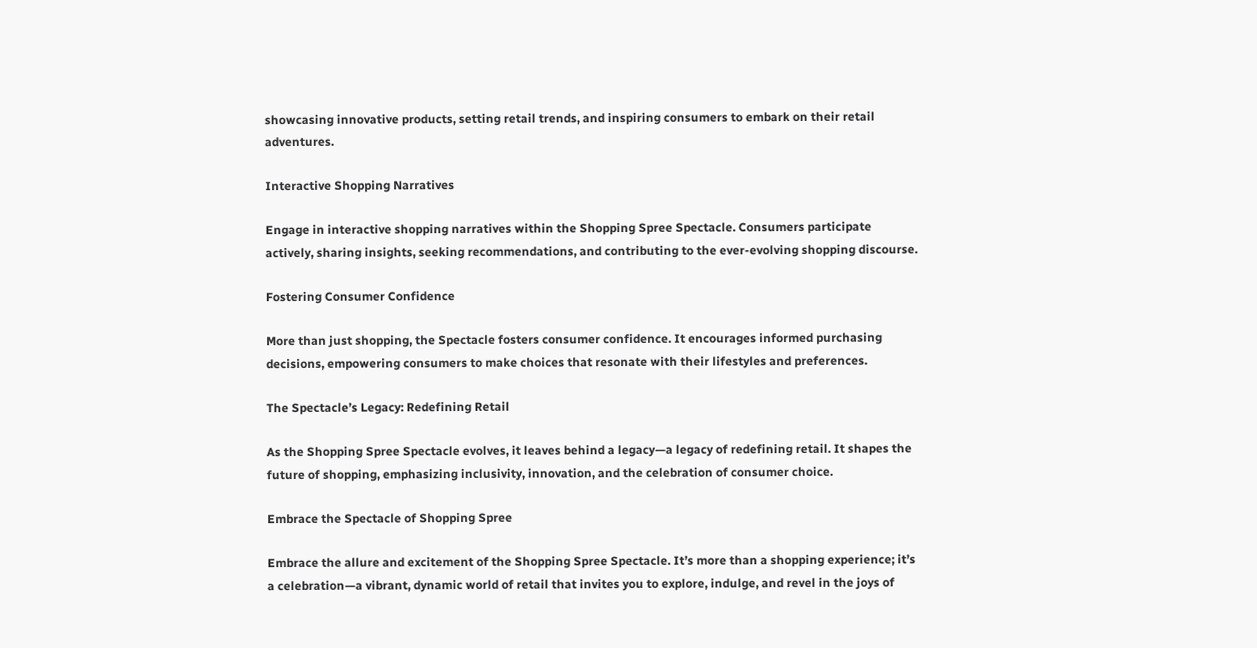showcasing innovative products, setting retail trends, and inspiring consumers to embark on their retail adventures.

Interactive Shopping Narratives

Engage in interactive shopping narratives within the Shopping Spree Spectacle. Consumers participate actively, sharing insights, seeking recommendations, and contributing to the ever-evolving shopping discourse.

Fostering Consumer Confidence

More than just shopping, the Spectacle fosters consumer confidence. It encourages informed purchasing decisions, empowering consumers to make choices that resonate with their lifestyles and preferences.

The Spectacle’s Legacy: Redefining Retail

As the Shopping Spree Spectacle evolves, it leaves behind a legacy—a legacy of redefining retail. It shapes the future of shopping, emphasizing inclusivity, innovation, and the celebration of consumer choice.

Embrace the Spectacle of Shopping Spree

Embrace the allure and excitement of the Shopping Spree Spectacle. It’s more than a shopping experience; it’s a celebration—a vibrant, dynamic world of retail that invites you to explore, indulge, and revel in the joys of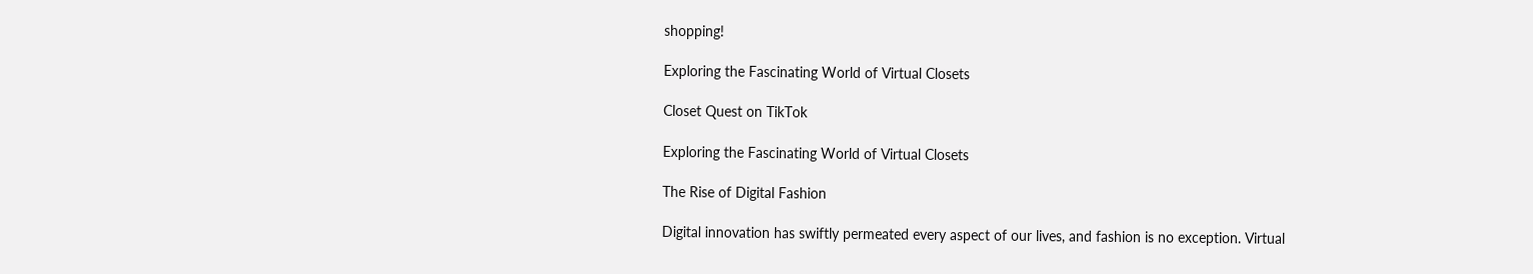shopping!

Exploring the Fascinating World of Virtual Closets

Closet Quest on TikTok

Exploring the Fascinating World of Virtual Closets

The Rise of Digital Fashion

Digital innovation has swiftly permeated every aspect of our lives, and fashion is no exception. Virtual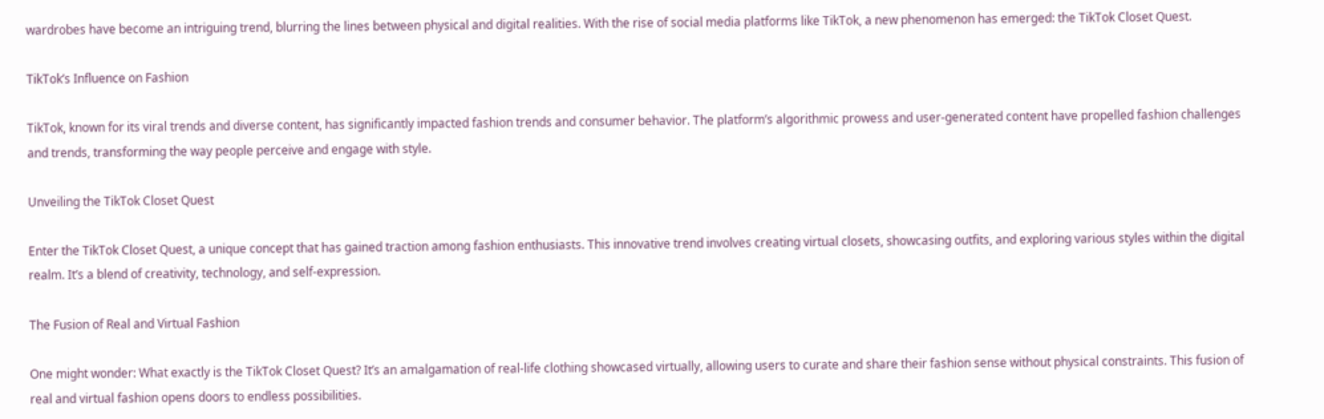wardrobes have become an intriguing trend, blurring the lines between physical and digital realities. With the rise of social media platforms like TikTok, a new phenomenon has emerged: the TikTok Closet Quest.

TikTok’s Influence on Fashion

TikTok, known for its viral trends and diverse content, has significantly impacted fashion trends and consumer behavior. The platform’s algorithmic prowess and user-generated content have propelled fashion challenges and trends, transforming the way people perceive and engage with style.

Unveiling the TikTok Closet Quest

Enter the TikTok Closet Quest, a unique concept that has gained traction among fashion enthusiasts. This innovative trend involves creating virtual closets, showcasing outfits, and exploring various styles within the digital realm. It’s a blend of creativity, technology, and self-expression.

The Fusion of Real and Virtual Fashion

One might wonder: What exactly is the TikTok Closet Quest? It’s an amalgamation of real-life clothing showcased virtually, allowing users to curate and share their fashion sense without physical constraints. This fusion of real and virtual fashion opens doors to endless possibilities.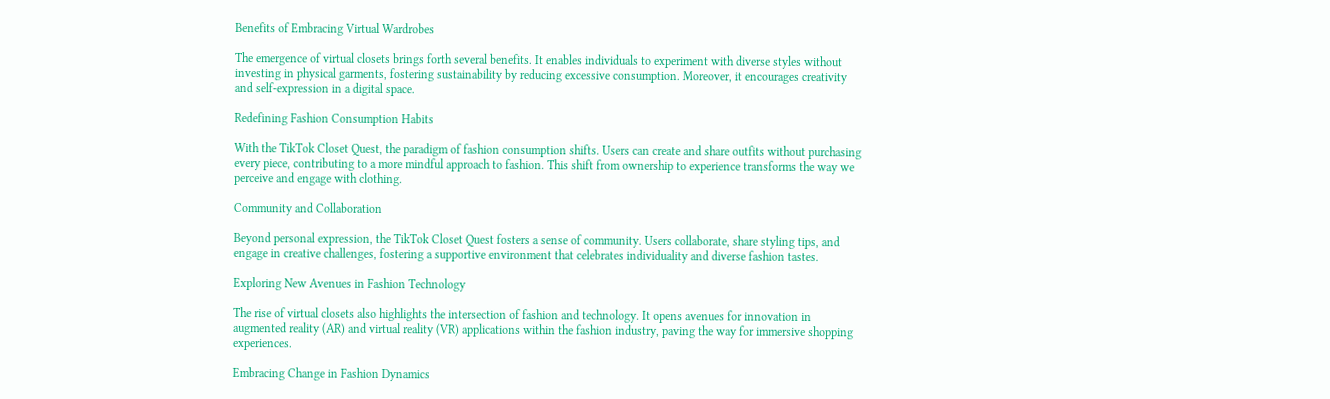Benefits of Embracing Virtual Wardrobes

The emergence of virtual closets brings forth several benefits. It enables individuals to experiment with diverse styles without investing in physical garments, fostering sustainability by reducing excessive consumption. Moreover, it encourages creativity and self-expression in a digital space.

Redefining Fashion Consumption Habits

With the TikTok Closet Quest, the paradigm of fashion consumption shifts. Users can create and share outfits without purchasing every piece, contributing to a more mindful approach to fashion. This shift from ownership to experience transforms the way we perceive and engage with clothing.

Community and Collaboration

Beyond personal expression, the TikTok Closet Quest fosters a sense of community. Users collaborate, share styling tips, and engage in creative challenges, fostering a supportive environment that celebrates individuality and diverse fashion tastes.

Exploring New Avenues in Fashion Technology

The rise of virtual closets also highlights the intersection of fashion and technology. It opens avenues for innovation in augmented reality (AR) and virtual reality (VR) applications within the fashion industry, paving the way for immersive shopping experiences.

Embracing Change in Fashion Dynamics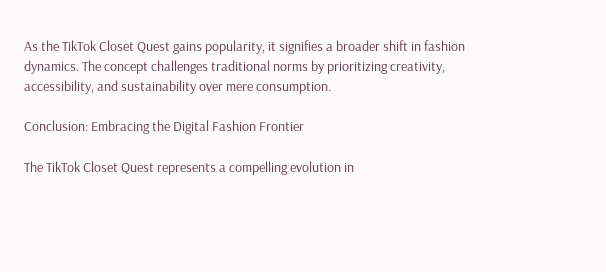As the TikTok Closet Quest gains popularity, it signifies a broader shift in fashion dynamics. The concept challenges traditional norms by prioritizing creativity, accessibility, and sustainability over mere consumption.

Conclusion: Embracing the Digital Fashion Frontier

The TikTok Closet Quest represents a compelling evolution in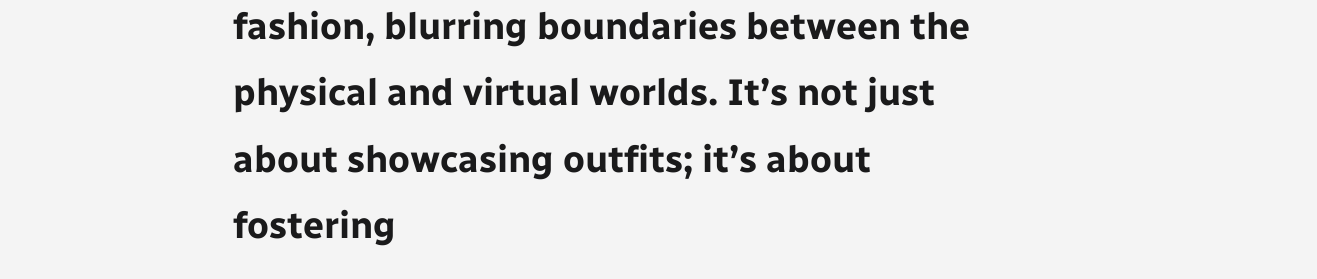fashion, blurring boundaries between the physical and virtual worlds. It’s not just about showcasing outfits; it’s about fostering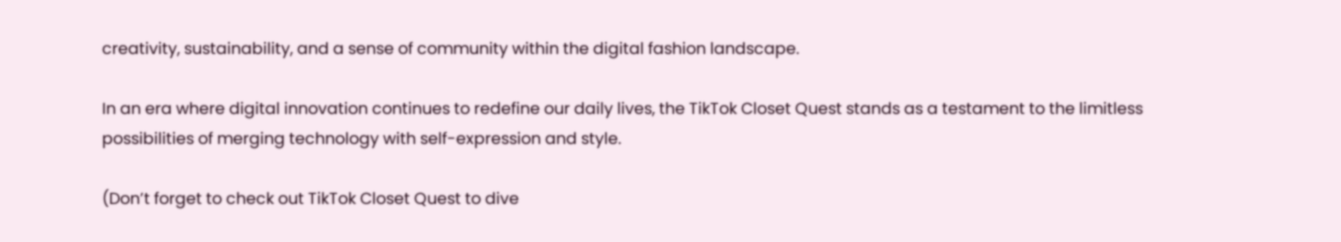creativity, sustainability, and a sense of community within the digital fashion landscape.

In an era where digital innovation continues to redefine our daily lives, the TikTok Closet Quest stands as a testament to the limitless possibilities of merging technology with self-expression and style.

(Don’t forget to check out TikTok Closet Quest to dive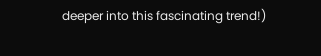deeper into this fascinating trend!)